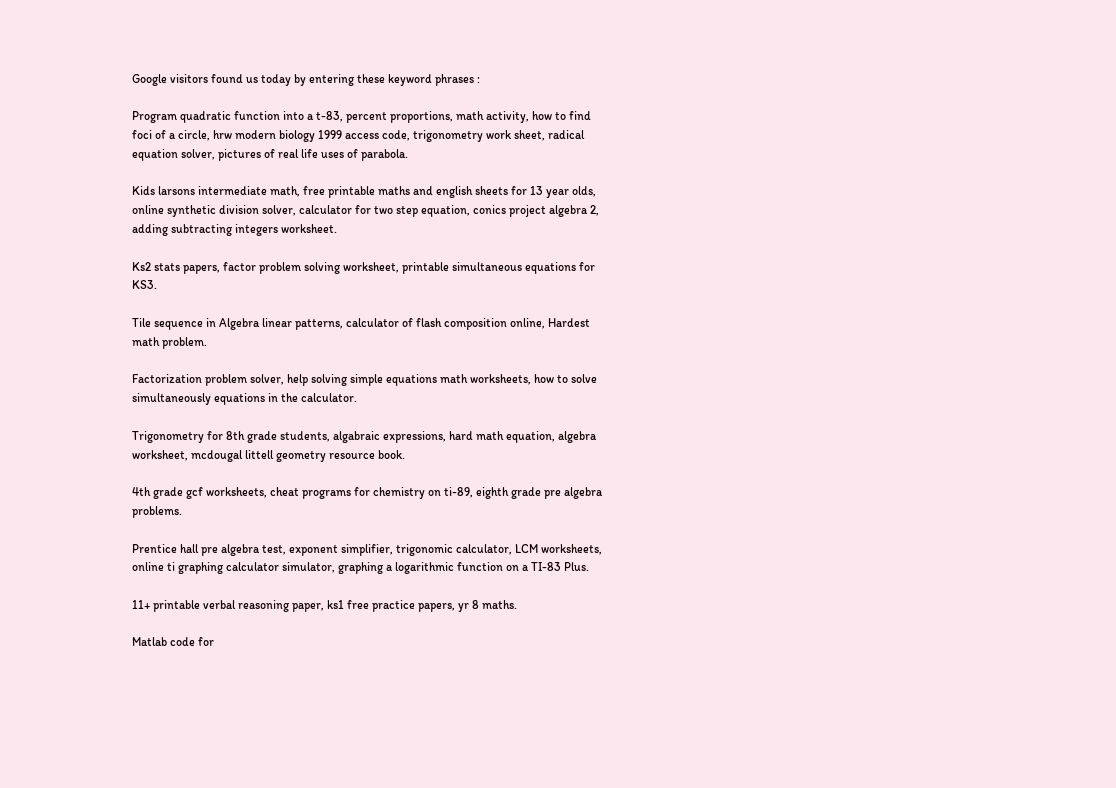Google visitors found us today by entering these keyword phrases :

Program quadratic function into a t-83, percent proportions, math activity, how to find foci of a circle, hrw modern biology 1999 access code, trigonometry work sheet, radical equation solver, pictures of real life uses of parabola.

Kids larsons intermediate math, free printable maths and english sheets for 13 year olds, online synthetic division solver, calculator for two step equation, conics project algebra 2, adding subtracting integers worksheet.

Ks2 stats papers, factor problem solving worksheet, printable simultaneous equations for KS3.

Tile sequence in Algebra linear patterns, calculator of flash composition online, Hardest math problem.

Factorization problem solver, help solving simple equations math worksheets, how to solve simultaneously equations in the calculator.

Trigonometry for 8th grade students, algabraic expressions, hard math equation, algebra worksheet, mcdougal littell geometry resource book.

4th grade gcf worksheets, cheat programs for chemistry on ti-89, eighth grade pre algebra problems.

Prentice hall pre algebra test, exponent simplifier, trigonomic calculator, LCM worksheets, online ti graphing calculator simulator, graphing a logarithmic function on a TI-83 Plus.

11+ printable verbal reasoning paper, ks1 free practice papers, yr 8 maths.

Matlab code for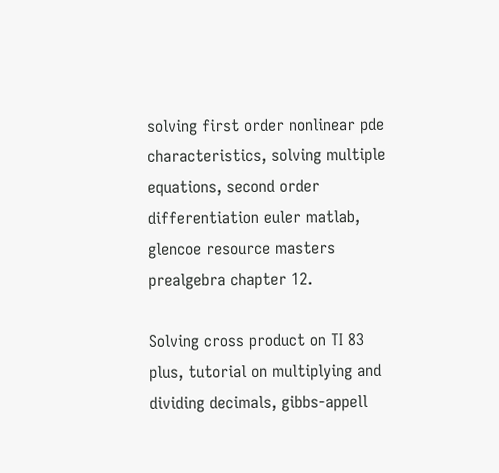solving first order nonlinear pde characteristics, solving multiple equations, second order differentiation euler matlab, glencoe resource masters prealgebra chapter 12.

Solving cross product on TI 83 plus, tutorial on multiplying and dividing decimals, gibbs-appell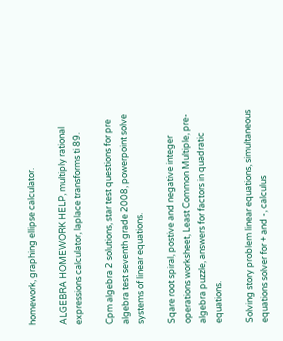homework, graphing ellipse calculator.

ALGEBRA HOMEWORK HELP, multiply rational expressions calculator, laplace transforms ti 89.

Cpm algebra 2 solutions, star test questions for pre algebra test seventh grade 2008, powerpoint solve systems of linear equations.

Sqare root spiral, postive and negative integer operations worksheet, Least Common Multiple, pre-algebra puzzle, answers for factors in quadratic equations.

Solving story problem linear equations, simultaneous equations solver for + and -, calculus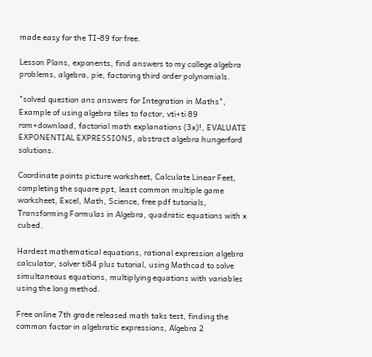made easy for the TI-89 for free.

Lesson Plans, exponents, find answers to my college algebra problems, algebra, pie, factoring third order polynomials.

"solved question ans answers for Integration in Maths", Example of using algebra tiles to factor, vti+ti 89 rom+download, factorial math explanations (3x)!, EVALUATE EXPONENTIAL EXPRESSIONS, abstract algebra hungerford solutions.

Coordinate points picture worksheet, Calculate Linear Feet, completing the square ppt, least common multiple game worksheet, Excel, Math, Science, free pdf tutorials, Transforming Formulas in Algebra, quadratic equations with x cubed.

Hardest mathematical equations, rational expression algebra calculator, solver ti84 plus tutorial, using Mathcad to solve simultaneous equations, multiplying equations with variables using the long method.

Free online 7th grade released math taks test, finding the common factor in algebratic expressions, Algebra 2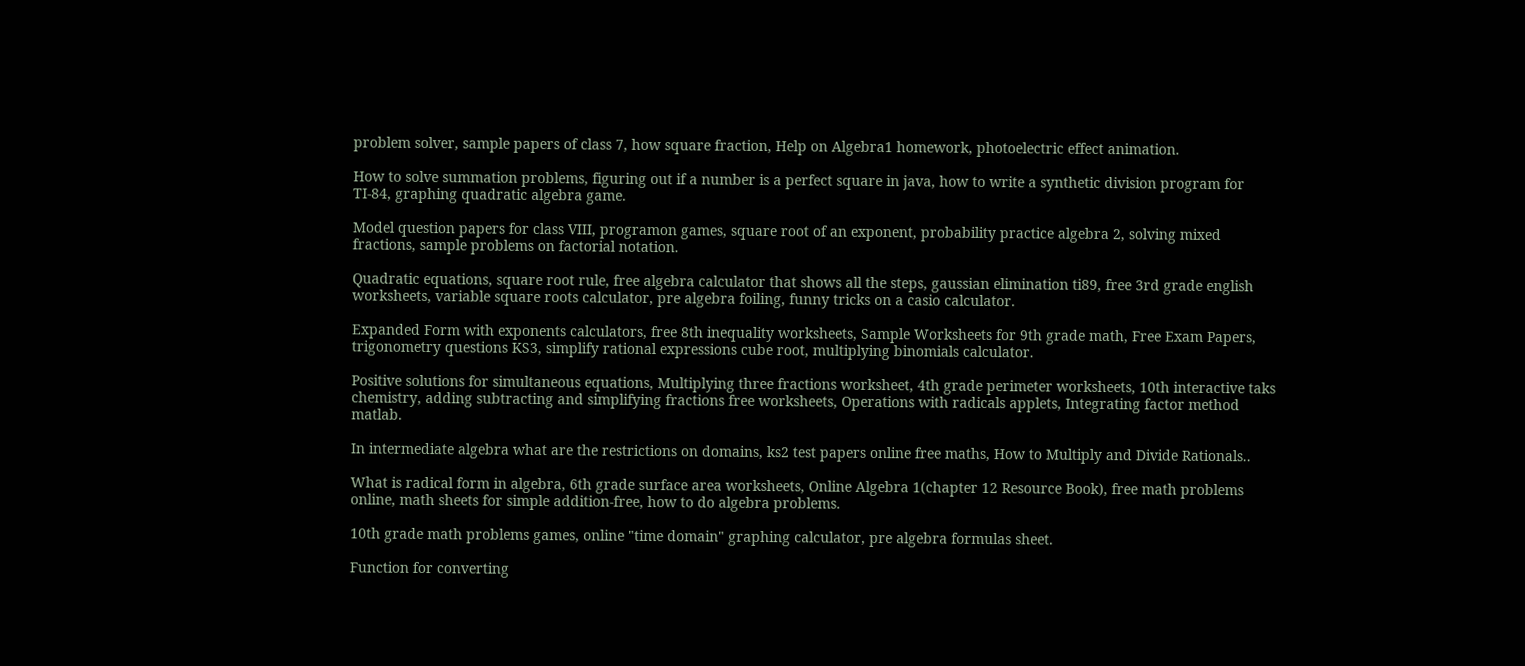problem solver, sample papers of class 7, how square fraction, Help on Algebra1 homework, photoelectric effect animation.

How to solve summation problems, figuring out if a number is a perfect square in java, how to write a synthetic division program for TI-84, graphing quadratic algebra game.

Model question papers for class VIII, programon games, square root of an exponent, probability practice algebra 2, solving mixed fractions, sample problems on factorial notation.

Quadratic equations, square root rule, free algebra calculator that shows all the steps, gaussian elimination ti89, free 3rd grade english worksheets, variable square roots calculator, pre algebra foiling, funny tricks on a casio calculator.

Expanded Form with exponents calculators, free 8th inequality worksheets, Sample Worksheets for 9th grade math, Free Exam Papers, trigonometry questions KS3, simplify rational expressions cube root, multiplying binomials calculator.

Positive solutions for simultaneous equations, Multiplying three fractions worksheet, 4th grade perimeter worksheets, 10th interactive taks chemistry, adding subtracting and simplifying fractions free worksheets, Operations with radicals applets, Integrating factor method matlab.

In intermediate algebra what are the restrictions on domains, ks2 test papers online free maths, How to Multiply and Divide Rationals..

What is radical form in algebra, 6th grade surface area worksheets, Online Algebra 1(chapter 12 Resource Book), free math problems online, math sheets for simple addition-free, how to do algebra problems.

10th grade math problems games, online "time domain" graphing calculator, pre algebra formulas sheet.

Function for converting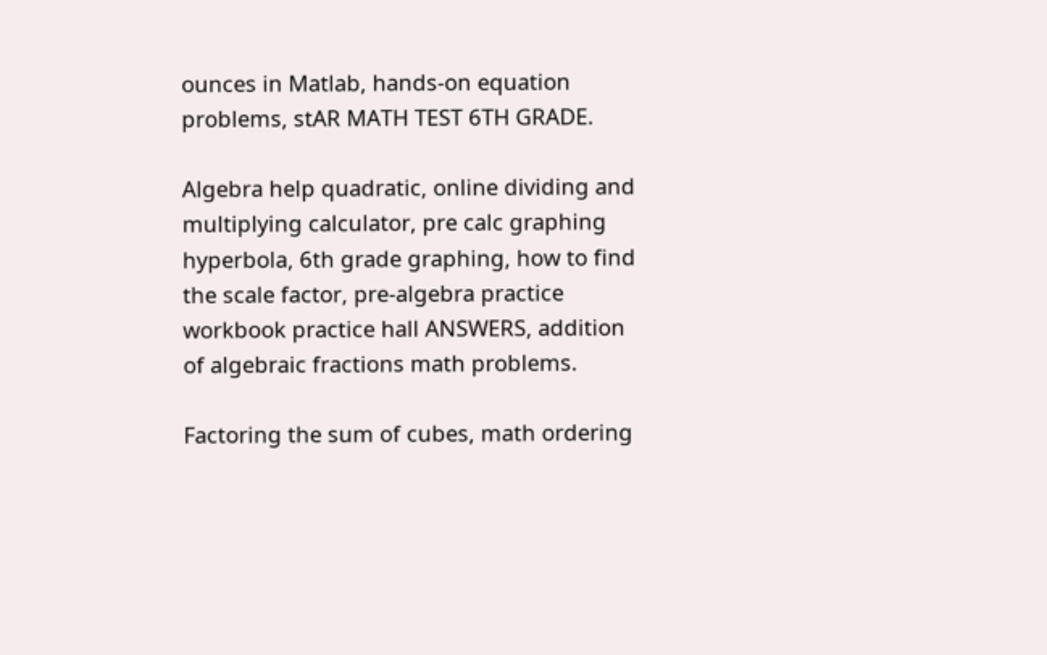ounces in Matlab, hands-on equation problems, stAR MATH TEST 6TH GRADE.

Algebra help quadratic, online dividing and multiplying calculator, pre calc graphing hyperbola, 6th grade graphing, how to find the scale factor, pre-algebra practice workbook practice hall ANSWERS, addition of algebraic fractions math problems.

Factoring the sum of cubes, math ordering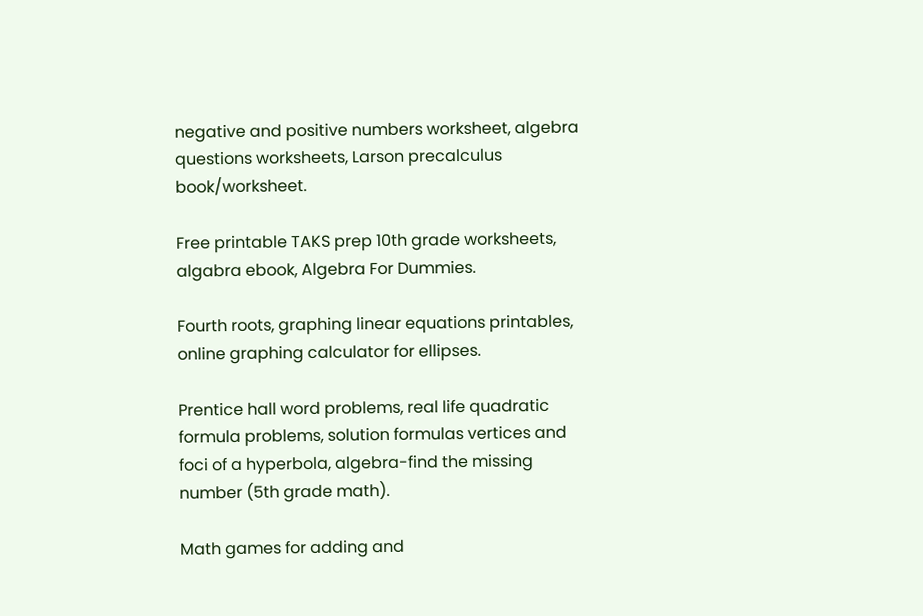negative and positive numbers worksheet, algebra questions worksheets, Larson precalculus book/worksheet.

Free printable TAKS prep 10th grade worksheets, algabra ebook, Algebra For Dummies.

Fourth roots, graphing linear equations printables, online graphing calculator for ellipses.

Prentice hall word problems, real life quadratic formula problems, solution formulas vertices and foci of a hyperbola, algebra-find the missing number (5th grade math).

Math games for adding and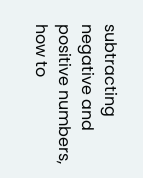subtracting negative and positive numbers, how to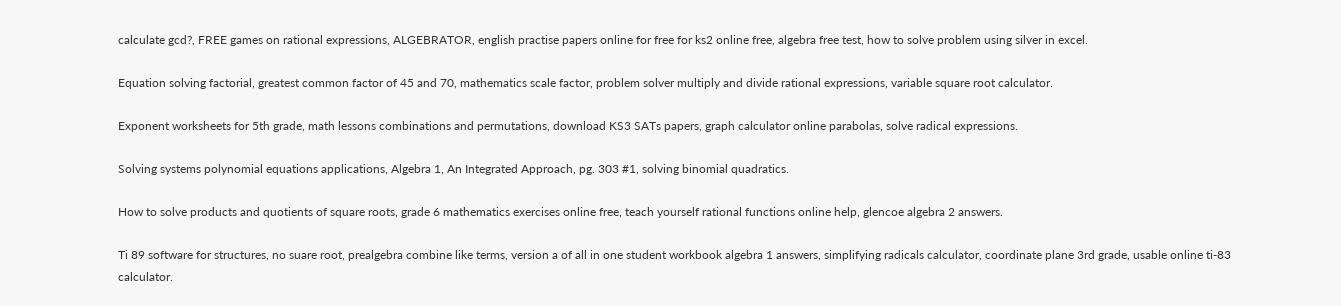calculate gcd?, FREE games on rational expressions, ALGEBRATOR, english practise papers online for free for ks2 online free, algebra free test, how to solve problem using silver in excel.

Equation solving factorial, greatest common factor of 45 and 70, mathematics scale factor, problem solver multiply and divide rational expressions, variable square root calculator.

Exponent worksheets for 5th grade, math lessons combinations and permutations, download KS3 SATs papers, graph calculator online parabolas, solve radical expressions.

Solving systems polynomial equations applications, Algebra 1, An Integrated Approach, pg. 303 #1, solving binomial quadratics.

How to solve products and quotients of square roots, grade 6 mathematics exercises online free, teach yourself rational functions online help, glencoe algebra 2 answers.

Ti 89 software for structures, no suare root, prealgebra combine like terms, version a of all in one student workbook algebra 1 answers, simplifying radicals calculator, coordinate plane 3rd grade, usable online ti-83 calculator.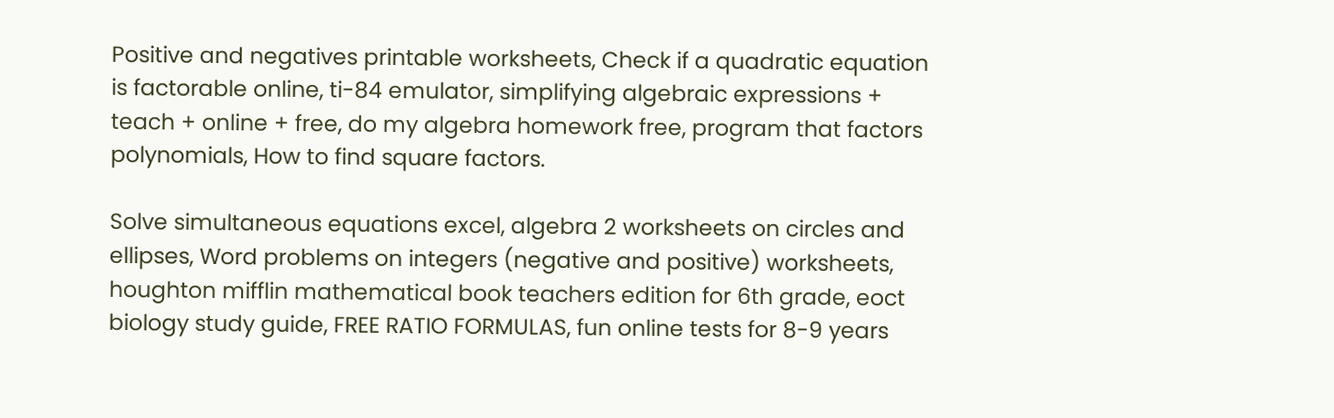Positive and negatives printable worksheets, Check if a quadratic equation is factorable online, ti-84 emulator, simplifying algebraic expressions + teach + online + free, do my algebra homework free, program that factors polynomials, How to find square factors.

Solve simultaneous equations excel, algebra 2 worksheets on circles and ellipses, Word problems on integers (negative and positive) worksheets, houghton mifflin mathematical book teachers edition for 6th grade, eoct biology study guide, FREE RATIO FORMULAS, fun online tests for 8-9 years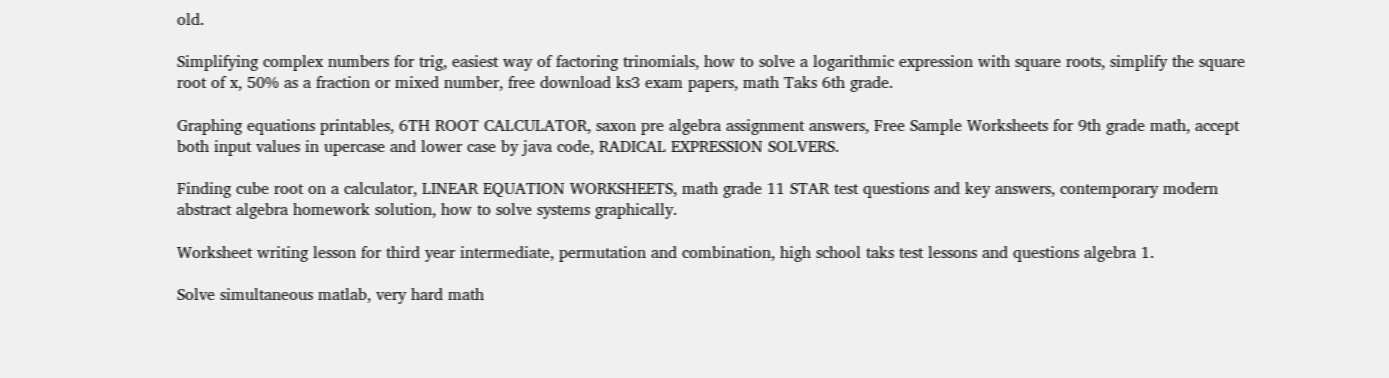old.

Simplifying complex numbers for trig, easiest way of factoring trinomials, how to solve a logarithmic expression with square roots, simplify the square root of x, 50% as a fraction or mixed number, free download ks3 exam papers, math Taks 6th grade.

Graphing equations printables, 6TH ROOT CALCULATOR, saxon pre algebra assignment answers, Free Sample Worksheets for 9th grade math, accept both input values in upercase and lower case by java code, RADICAL EXPRESSION SOLVERS.

Finding cube root on a calculator, LINEAR EQUATION WORKSHEETS, math grade 11 STAR test questions and key answers, contemporary modern abstract algebra homework solution, how to solve systems graphically.

Worksheet writing lesson for third year intermediate, permutation and combination, high school taks test lessons and questions algebra 1.

Solve simultaneous matlab, very hard math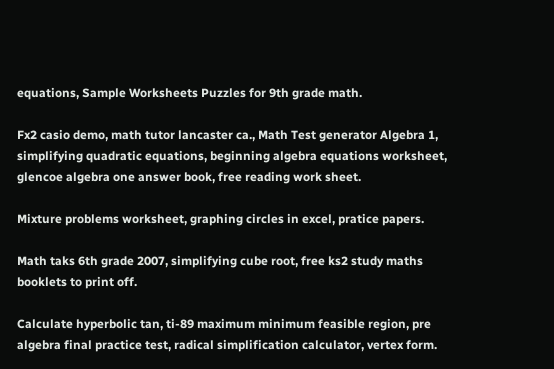equations, Sample Worksheets Puzzles for 9th grade math.

Fx2 casio demo, math tutor lancaster ca., Math Test generator Algebra 1, simplifying quadratic equations, beginning algebra equations worksheet, glencoe algebra one answer book, free reading work sheet.

Mixture problems worksheet, graphing circles in excel, pratice papers.

Math taks 6th grade 2007, simplifying cube root, free ks2 study maths booklets to print off.

Calculate hyperbolic tan, ti-89 maximum minimum feasible region, pre algebra final practice test, radical simplification calculator, vertex form.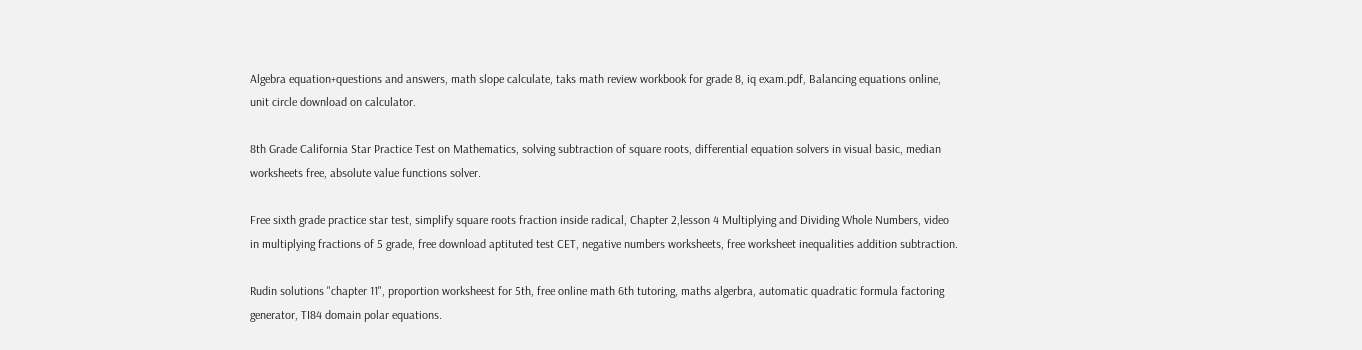Algebra equation+questions and answers, math slope calculate, taks math review workbook for grade 8, iq exam.pdf, Balancing equations online, unit circle download on calculator.

8th Grade California Star Practice Test on Mathematics, solving subtraction of square roots, differential equation solvers in visual basic, median worksheets free, absolute value functions solver.

Free sixth grade practice star test, simplify square roots fraction inside radical, Chapter 2,lesson 4 Multiplying and Dividing Whole Numbers, video in multiplying fractions of 5 grade, free download aptituted test CET, negative numbers worksheets, free worksheet inequalities addition subtraction.

Rudin solutions "chapter 11", proportion worksheest for 5th, free online math 6th tutoring, maths algerbra, automatic quadratic formula factoring generator, TI84 domain polar equations.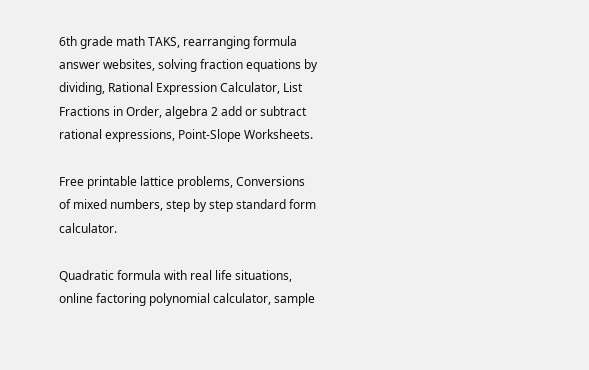6th grade math TAKS, rearranging formula answer websites, solving fraction equations by dividing, Rational Expression Calculator, List Fractions in Order, algebra 2 add or subtract rational expressions, Point-Slope Worksheets.

Free printable lattice problems, Conversions of mixed numbers, step by step standard form calculator.

Quadratic formula with real life situations, online factoring polynomial calculator, sample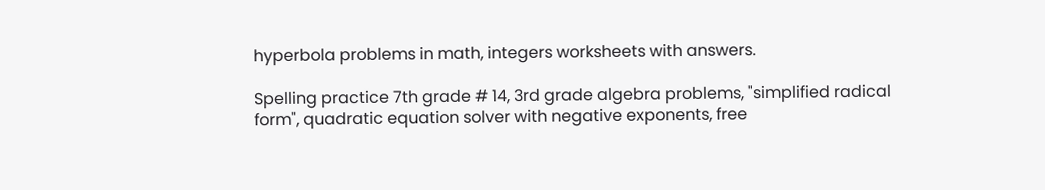hyperbola problems in math, integers worksheets with answers.

Spelling practice 7th grade # 14, 3rd grade algebra problems, "simplified radical form", quadratic equation solver with negative exponents, free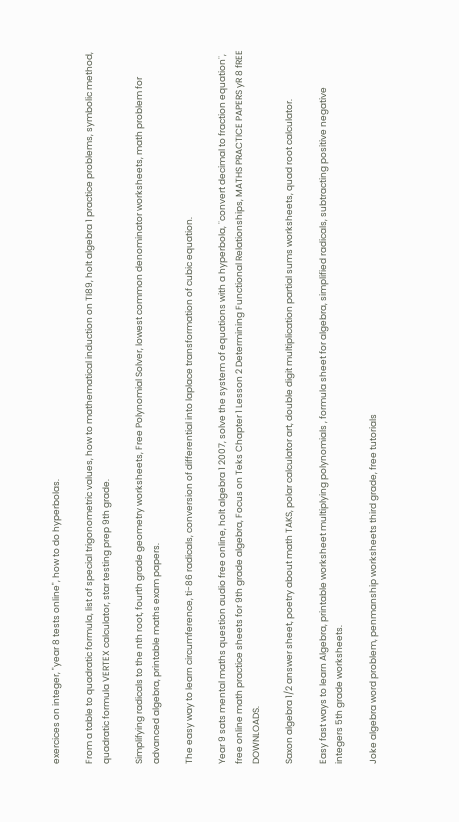exercices on integer, "year 8 tests online", how to do hyperbolas.

From a table to quadratic formula, list of special trigonometric values, how to mathematical induction on TI89, holt algebra 1 practice problems, symbolic method, quadratic formula VERTEX calculator, star testing prep 9th grade.

Simplifying radicals to the nth root, fourth grade geometry worksheets, Free Polynomial Solver, lowest common denominator worksheets, math problem for advanced algebra, printable maths exam papers.

The easy way to learn circumference, ti-86 radicals, conversion of differential into laplace transformation of cubic equation.

Year 9 sats mental maths question audio free online, holt algebra 1 2007, solve the system of equations with a hyperbola, ¨convert decimal to fraction equation¨, free online math practice sheets for 9th grade algebra, Focus on Teks Chapter 1 Lesson 2 Determining Functional Relationships, MATHS PRACTICE PAPERS yR 8 fREE DOWNLOADS.

Saxon algebra 1/2 answer sheet, poetry about math TAKS, polar calculator art, double digit multiplication partial sums worksheets, quad root calculator.

Easy fast ways to learn Algebra, printable worksheet multiplying polynomials , formula sheet for algebra, simplified radicals, subtracting positive negative integers 5th grade worksheets.

Joke algebra word problem, penmanship worksheets third grade, free tutorials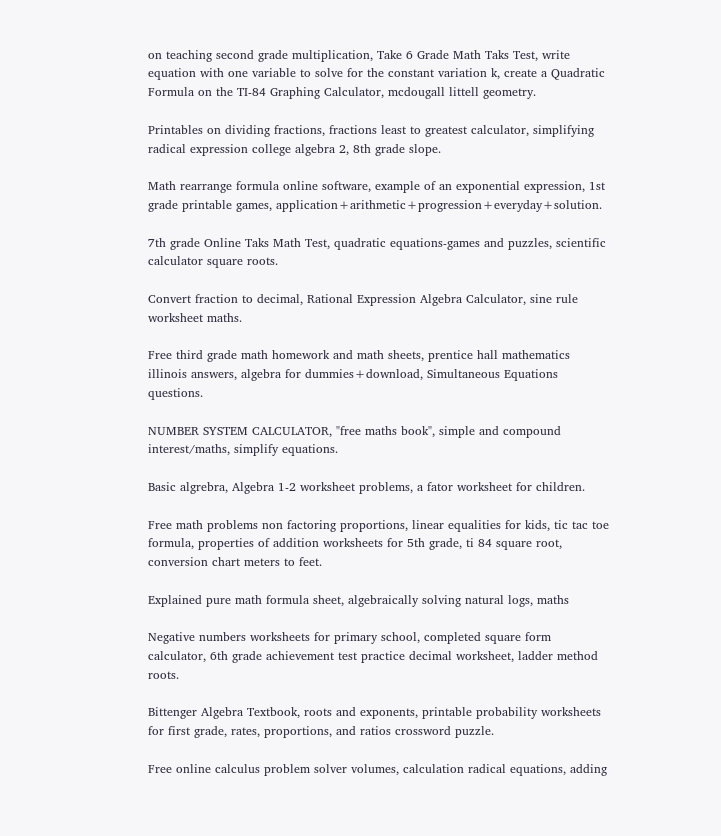on teaching second grade multiplication, Take 6 Grade Math Taks Test, write equation with one variable to solve for the constant variation k, create a Quadratic Formula on the TI-84 Graphing Calculator, mcdougall littell geometry.

Printables on dividing fractions, fractions least to greatest calculator, simplifying radical expression college algebra 2, 8th grade slope.

Math rearrange formula online software, example of an exponential expression, 1st grade printable games, application+arithmetic+progression+everyday+solution.

7th grade Online Taks Math Test, quadratic equations-games and puzzles, scientific calculator square roots.

Convert fraction to decimal, Rational Expression Algebra Calculator, sine rule worksheet maths.

Free third grade math homework and math sheets, prentice hall mathematics illinois answers, algebra for dummies+download, Simultaneous Equations questions.

NUMBER SYSTEM CALCULATOR, "free maths book", simple and compound interest/maths, simplify equations.

Basic algrebra, Algebra 1-2 worksheet problems, a fator worksheet for children.

Free math problems non factoring proportions, linear equalities for kids, tic tac toe formula, properties of addition worksheets for 5th grade, ti 84 square root, conversion chart meters to feet.

Explained pure math formula sheet, algebraically solving natural logs, maths

Negative numbers worksheets for primary school, completed square form calculator, 6th grade achievement test practice decimal worksheet, ladder method roots.

Bittenger Algebra Textbook, roots and exponents, printable probability worksheets for first grade, rates, proportions, and ratios crossword puzzle.

Free online calculus problem solver volumes, calculation radical equations, adding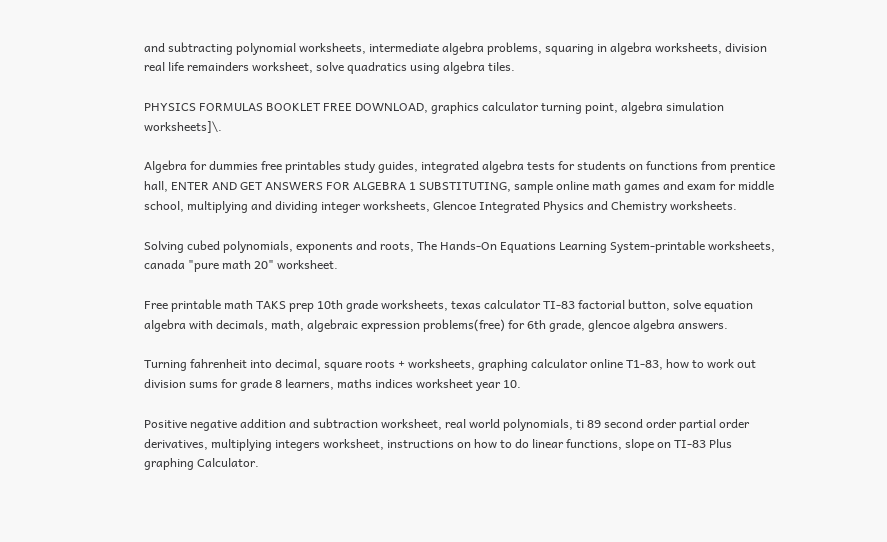and subtracting polynomial worksheets, intermediate algebra problems, squaring in algebra worksheets, division real life remainders worksheet, solve quadratics using algebra tiles.

PHYSICS FORMULAS BOOKLET FREE DOWNLOAD, graphics calculator turning point, algebra simulation worksheets]\.

Algebra for dummies free printables study guides, integrated algebra tests for students on functions from prentice hall, ENTER AND GET ANSWERS FOR ALGEBRA 1 SUBSTITUTING, sample online math games and exam for middle school, multiplying and dividing integer worksheets, Glencoe Integrated Physics and Chemistry worksheets.

Solving cubed polynomials, exponents and roots, The Hands-On Equations Learning System-printable worksheets, canada "pure math 20" worksheet.

Free printable math TAKS prep 10th grade worksheets, texas calculator TI-83 factorial button, solve equation algebra with decimals, math, algebraic expression problems(free) for 6th grade, glencoe algebra answers.

Turning fahrenheit into decimal, square roots + worksheets, graphing calculator online T1-83, how to work out division sums for grade 8 learners, maths indices worksheet year 10.

Positive negative addition and subtraction worksheet, real world polynomials, ti 89 second order partial order derivatives, multiplying integers worksheet, instructions on how to do linear functions, slope on TI-83 Plus graphing Calculator.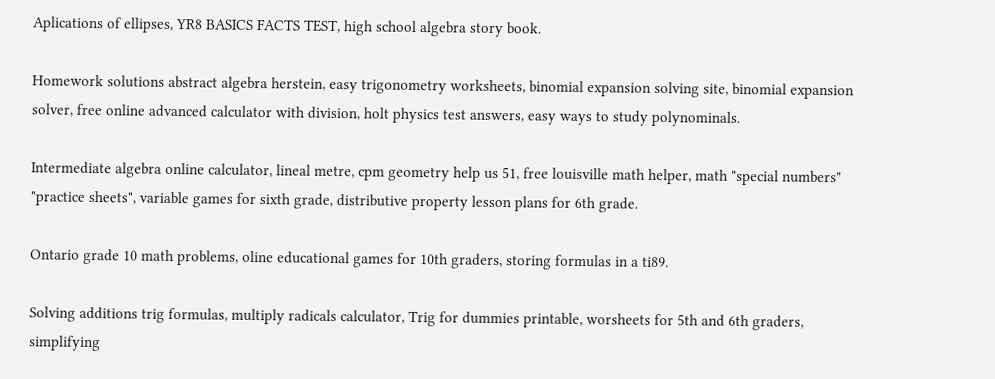Aplications of ellipses, YR8 BASICS FACTS TEST, high school algebra story book.

Homework solutions abstract algebra herstein, easy trigonometry worksheets, binomial expansion solving site, binomial expansion solver, free online advanced calculator with division, holt physics test answers, easy ways to study polynominals.

Intermediate algebra online calculator, lineal metre, cpm geometry help us 51, free louisville math helper, math "special numbers" "practice sheets", variable games for sixth grade, distributive property lesson plans for 6th grade.

Ontario grade 10 math problems, oline educational games for 10th graders, storing formulas in a ti89.

Solving additions trig formulas, multiply radicals calculator, Trig for dummies printable, worsheets for 5th and 6th graders, simplifying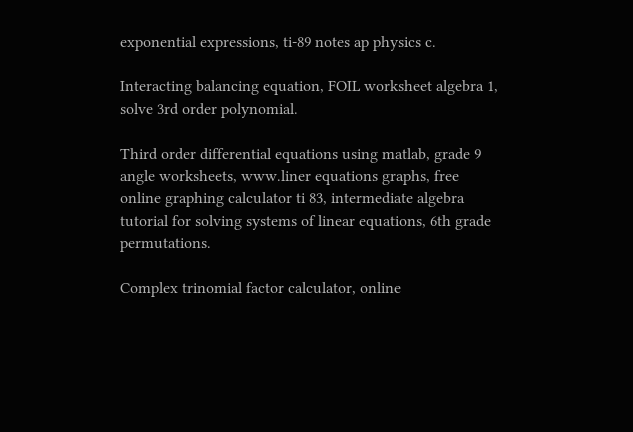exponential expressions, ti-89 notes ap physics c.

Interacting balancing equation, FOIL worksheet algebra 1, solve 3rd order polynomial.

Third order differential equations using matlab, grade 9 angle worksheets, www.liner equations graphs, free online graphing calculator ti 83, intermediate algebra tutorial for solving systems of linear equations, 6th grade permutations.

Complex trinomial factor calculator, online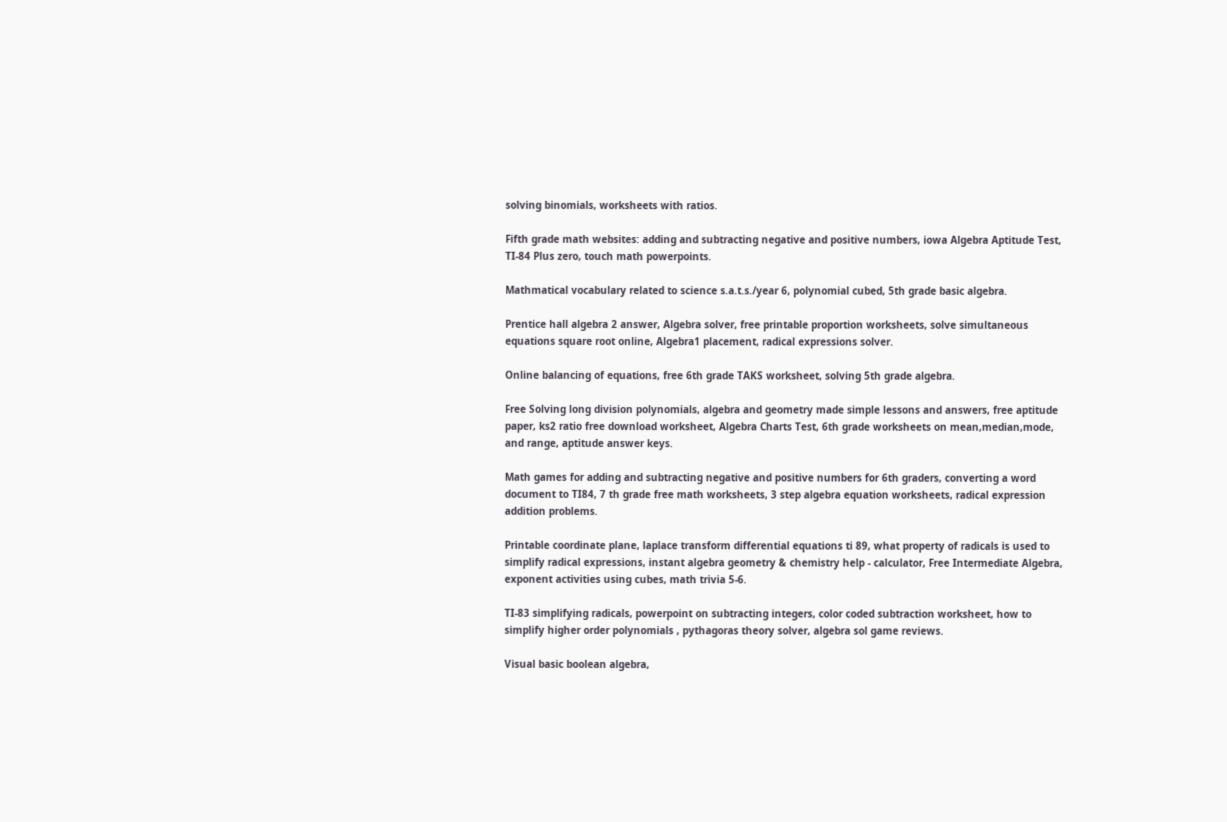solving binomials, worksheets with ratios.

Fifth grade math websites: adding and subtracting negative and positive numbers, iowa Algebra Aptitude Test, TI-84 Plus zero, touch math powerpoints.

Mathmatical vocabulary related to science s.a.t.s./year 6, polynomial cubed, 5th grade basic algebra.

Prentice hall algebra 2 answer, Algebra solver, free printable proportion worksheets, solve simultaneous equations square root online, Algebra1 placement, radical expressions solver.

Online balancing of equations, free 6th grade TAKS worksheet, solving 5th grade algebra.

Free Solving long division polynomials, algebra and geometry made simple lessons and answers, free aptitude paper, ks2 ratio free download worksheet, Algebra Charts Test, 6th grade worksheets on mean,median,mode, and range, aptitude answer keys.

Math games for adding and subtracting negative and positive numbers for 6th graders, converting a word document to TI84, 7 th grade free math worksheets, 3 step algebra equation worksheets, radical expression addition problems.

Printable coordinate plane, laplace transform differential equations ti 89, what property of radicals is used to simplify radical expressions, instant algebra geometry & chemistry help - calculator, Free Intermediate Algebra, exponent activities using cubes, math trivia 5-6.

TI-83 simplifying radicals, powerpoint on subtracting integers, color coded subtraction worksheet, how to simplify higher order polynomials , pythagoras theory solver, algebra sol game reviews.

Visual basic boolean algebra,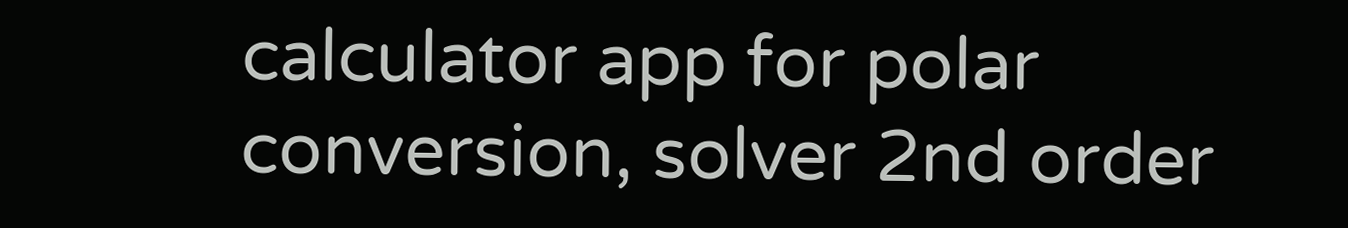calculator app for polar conversion, solver 2nd order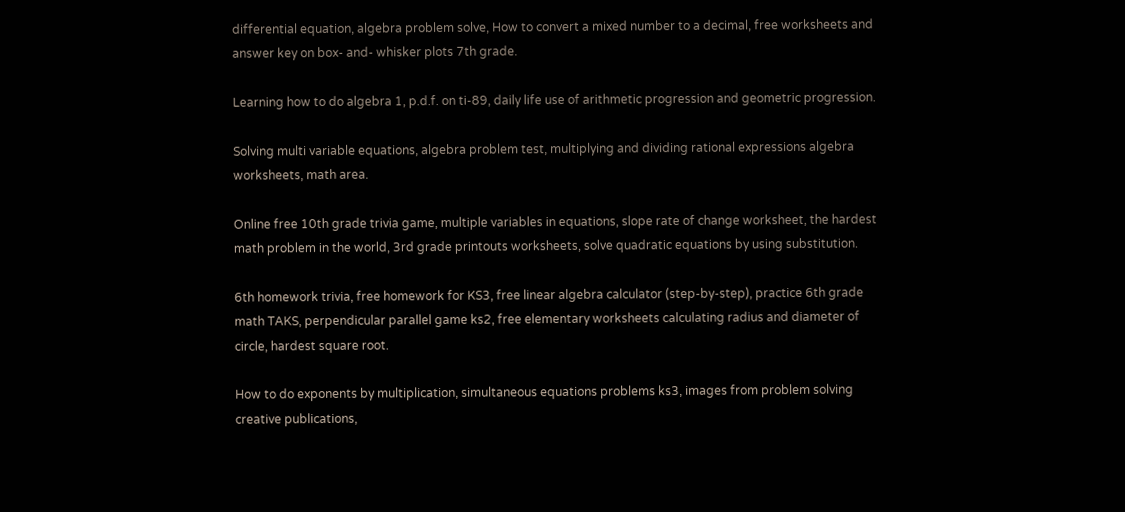differential equation, algebra problem solve, How to convert a mixed number to a decimal, free worksheets and answer key on box- and- whisker plots 7th grade.

Learning how to do algebra 1, p.d.f. on ti-89, daily life use of arithmetic progression and geometric progression.

Solving multi variable equations, algebra problem test, multiplying and dividing rational expressions algebra worksheets, math area.

Online free 10th grade trivia game, multiple variables in equations, slope rate of change worksheet, the hardest math problem in the world, 3rd grade printouts worksheets, solve quadratic equations by using substitution.

6th homework trivia, free homework for KS3, free linear algebra calculator (step-by-step), practice 6th grade math TAKS, perpendicular parallel game ks2, free elementary worksheets calculating radius and diameter of circle, hardest square root.

How to do exponents by multiplication, simultaneous equations problems ks3, images from problem solving creative publications,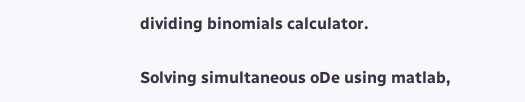dividing binomials calculator.

Solving simultaneous oDe using matlab,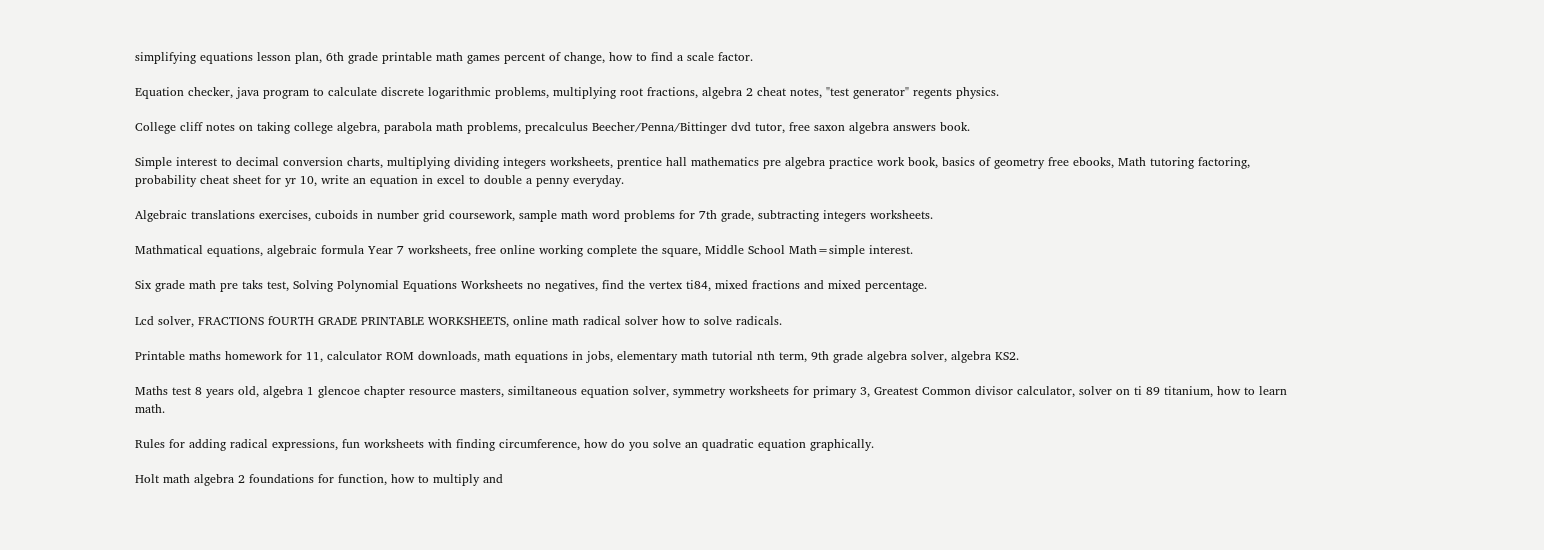simplifying equations lesson plan, 6th grade printable math games percent of change, how to find a scale factor.

Equation checker, java program to calculate discrete logarithmic problems, multiplying root fractions, algebra 2 cheat notes, "test generator" regents physics.

College cliff notes on taking college algebra, parabola math problems, precalculus Beecher/Penna/Bittinger dvd tutor, free saxon algebra answers book.

Simple interest to decimal conversion charts, multiplying dividing integers worksheets, prentice hall mathematics pre algebra practice work book, basics of geometry free ebooks, Math tutoring factoring, probability cheat sheet for yr 10, write an equation in excel to double a penny everyday.

Algebraic translations exercises, cuboids in number grid coursework, sample math word problems for 7th grade, subtracting integers worksheets.

Mathmatical equations, algebraic formula Year 7 worksheets, free online working complete the square, Middle School Math=simple interest.

Six grade math pre taks test, Solving Polynomial Equations Worksheets no negatives, find the vertex ti84, mixed fractions and mixed percentage.

Lcd solver, FRACTIONS fOURTH GRADE PRINTABLE WORKSHEETS, online math radical solver how to solve radicals.

Printable maths homework for 11, calculator ROM downloads, math equations in jobs, elementary math tutorial nth term, 9th grade algebra solver, algebra KS2.

Maths test 8 years old, algebra 1 glencoe chapter resource masters, similtaneous equation solver, symmetry worksheets for primary 3, Greatest Common divisor calculator, solver on ti 89 titanium, how to learn math.

Rules for adding radical expressions, fun worksheets with finding circumference, how do you solve an quadratic equation graphically.

Holt math algebra 2 foundations for function, how to multiply and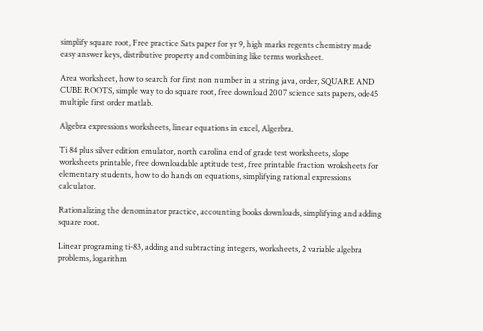simplify square root, Free practice Sats paper for yr 9, high marks regents chemistry made easy answer keys, distributive property and combining like terms worksheet.

Area worksheet, how to search for first non number in a string java, order, SQUARE AND CUBE ROOTS, simple way to do square root, free download 2007 science sats papers, ode45 multiple first order matlab.

Algebra expressions worksheets, linear equations in excel, Algerbra.

Ti 84 plus silver edition emulator, north carolina end of grade test worksheets, slope worksheets printable, free downloadable aptitude test, free printable fraction wroksheets for elementary students, how to do hands on equations, simplifying rational expressions calculator.

Rationalizing the denominator practice, accounting books downloads, simplifying and adding square root.

Linear programing ti-83, adding and subtracting integers, worksheets, 2 variable algebra problems, logarithm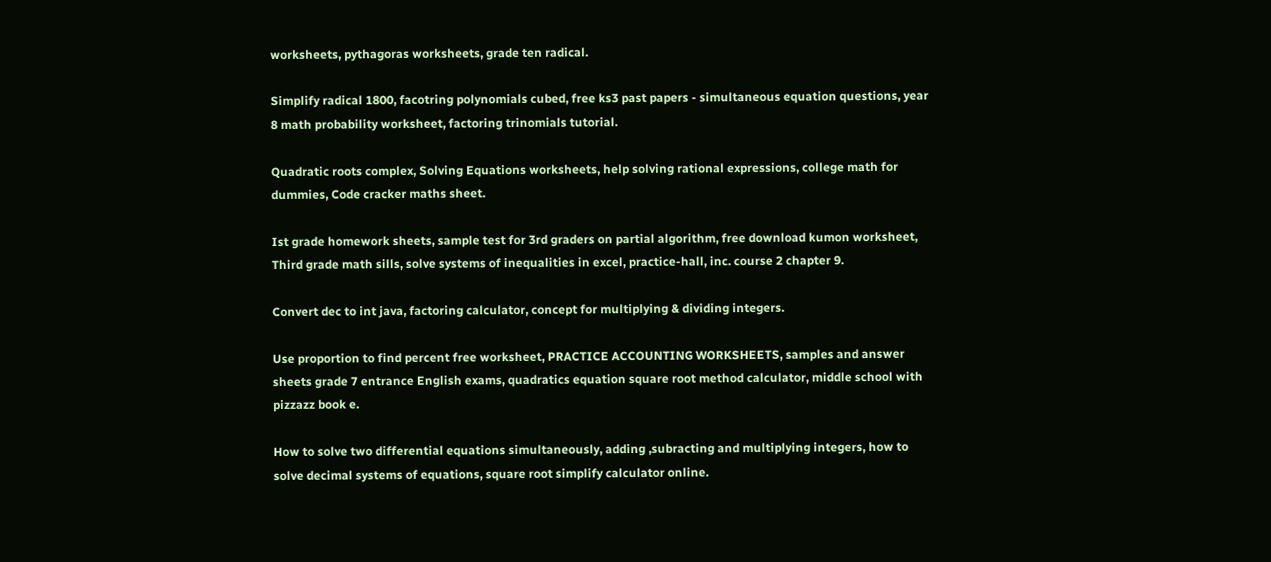worksheets, pythagoras worksheets, grade ten radical.

Simplify radical 1800, facotring polynomials cubed, free ks3 past papers - simultaneous equation questions, year 8 math probability worksheet, factoring trinomials tutorial.

Quadratic roots complex, Solving Equations worksheets, help solving rational expressions, college math for dummies, Code cracker maths sheet.

Ist grade homework sheets, sample test for 3rd graders on partial algorithm, free download kumon worksheet, Third grade math sills, solve systems of inequalities in excel, practice-hall, inc. course 2 chapter 9.

Convert dec to int java, factoring calculator, concept for multiplying & dividing integers.

Use proportion to find percent free worksheet, PRACTICE ACCOUNTING WORKSHEETS, samples and answer sheets grade 7 entrance English exams, quadratics equation square root method calculator, middle school with pizzazz book e.

How to solve two differential equations simultaneously, adding ,subracting and multiplying integers, how to solve decimal systems of equations, square root simplify calculator online.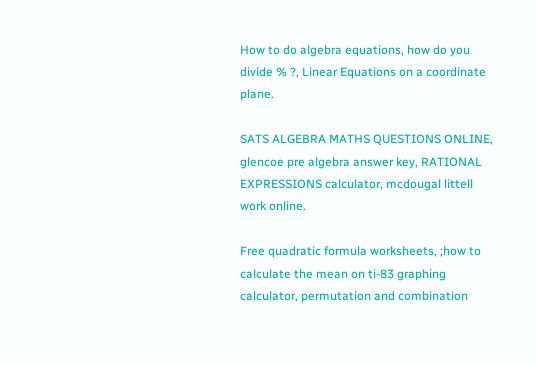How to do algebra equations, how do you divide % ?, Linear Equations on a coordinate plane.

SATS ALGEBRA MATHS QUESTIONS ONLINE, glencoe pre algebra answer key, RATIONAL EXPRESSIONS calculator, mcdougal littell work online.

Free quadratic formula worksheets, ;how to calculate the mean on ti-83 graphing calculator, permutation and combination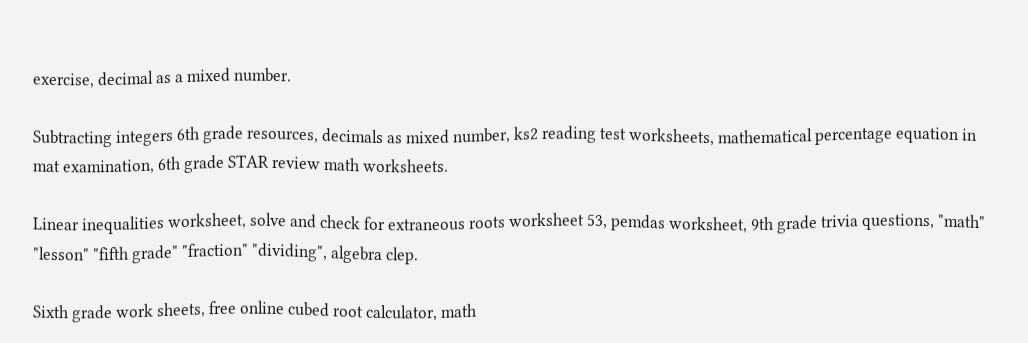exercise, decimal as a mixed number.

Subtracting integers 6th grade resources, decimals as mixed number, ks2 reading test worksheets, mathematical percentage equation in mat examination, 6th grade STAR review math worksheets.

Linear inequalities worksheet, solve and check for extraneous roots worksheet 53, pemdas worksheet, 9th grade trivia questions, "math" "lesson" "fifth grade" "fraction" "dividing", algebra clep.

Sixth grade work sheets, free online cubed root calculator, math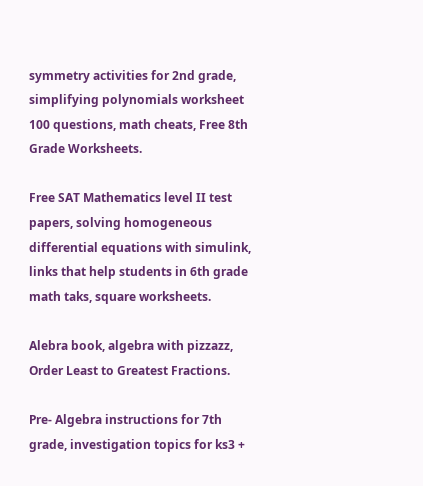symmetry activities for 2nd grade, simplifying polynomials worksheet 100 questions, math cheats, Free 8th Grade Worksheets.

Free SAT Mathematics level II test papers, solving homogeneous differential equations with simulink, links that help students in 6th grade math taks, square worksheets.

Alebra book, algebra with pizzazz, Order Least to Greatest Fractions.

Pre- Algebra instructions for 7th grade, investigation topics for ks3 +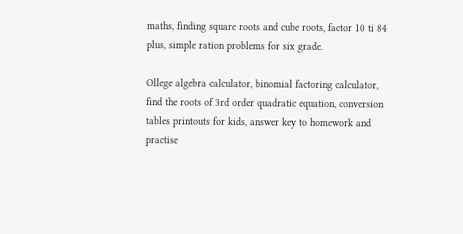maths, finding square roots and cube roots, factor 10 ti 84 plus, simple ration problems for six grade.

Ollege algebra calculator, binomial factoring calculator, find the roots of 3rd order quadratic equation, conversion tables printouts for kids, answer key to homework and practise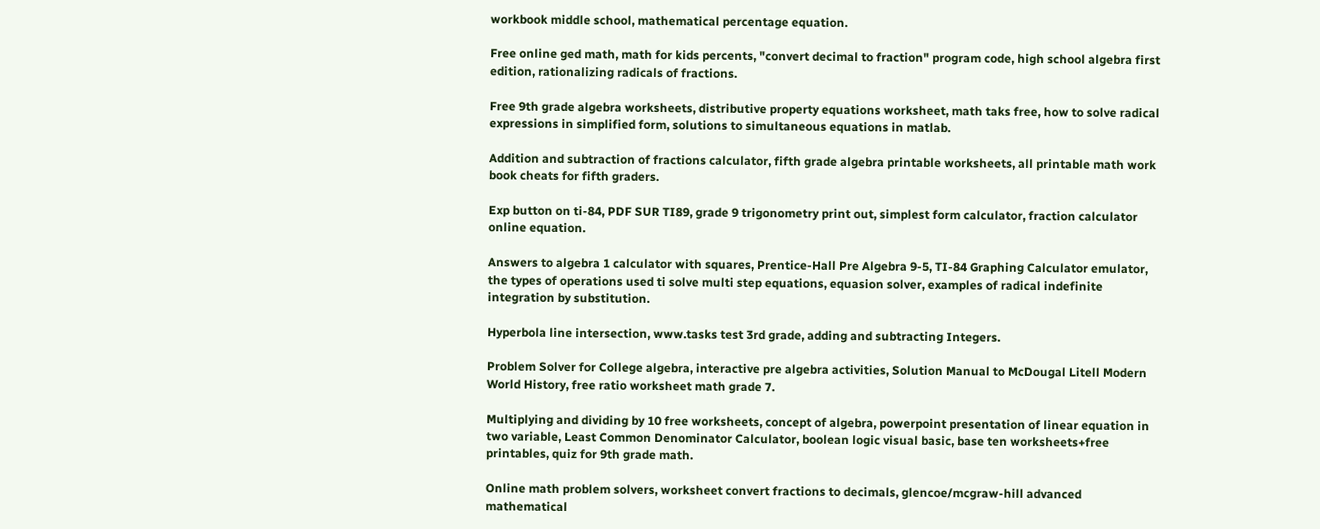workbook middle school, mathematical percentage equation.

Free online ged math, math for kids percents, "convert decimal to fraction" program code, high school algebra first edition, rationalizing radicals of fractions.

Free 9th grade algebra worksheets, distributive property equations worksheet, math taks free, how to solve radical expressions in simplified form, solutions to simultaneous equations in matlab.

Addition and subtraction of fractions calculator, fifth grade algebra printable worksheets, all printable math work book cheats for fifth graders.

Exp button on ti-84, PDF SUR TI89, grade 9 trigonometry print out, simplest form calculator, fraction calculator online equation.

Answers to algebra 1 calculator with squares, Prentice-Hall Pre Algebra 9-5, TI-84 Graphing Calculator emulator, the types of operations used ti solve multi step equations, equasion solver, examples of radical indefinite integration by substitution.

Hyperbola line intersection, www.tasks test 3rd grade, adding and subtracting Integers.

Problem Solver for College algebra, interactive pre algebra activities, Solution Manual to McDougal Litell Modern World History, free ratio worksheet math grade 7.

Multiplying and dividing by 10 free worksheets, concept of algebra, powerpoint presentation of linear equation in two variable, Least Common Denominator Calculator, boolean logic visual basic, base ten worksheets+free printables, quiz for 9th grade math.

Online math problem solvers, worksheet convert fractions to decimals, glencoe/mcgraw-hill advanced mathematical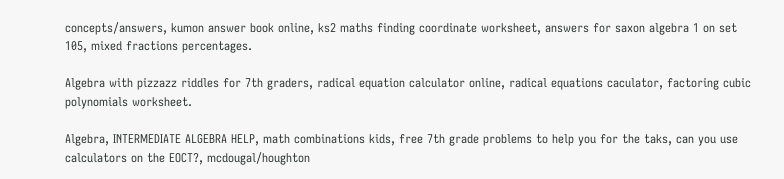concepts/answers, kumon answer book online, ks2 maths finding coordinate worksheet, answers for saxon algebra 1 on set 105, mixed fractions percentages.

Algebra with pizzazz riddles for 7th graders, radical equation calculator online, radical equations caculator, factoring cubic polynomials worksheet.

Algebra, INTERMEDIATE ALGEBRA HELP, math combinations kids, free 7th grade problems to help you for the taks, can you use calculators on the EOCT?, mcdougal/houghton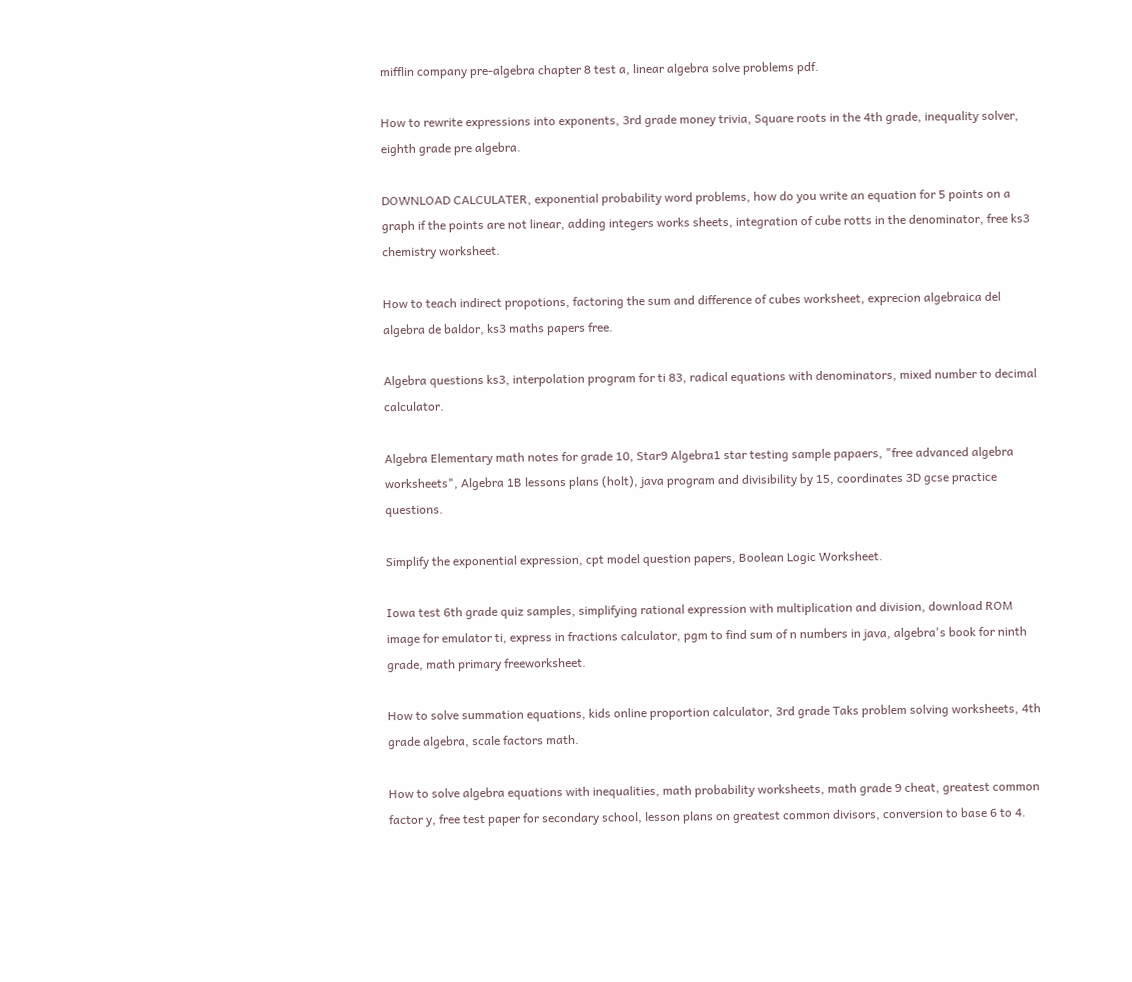mifflin company pre-algebra chapter 8 test a, linear algebra solve problems pdf.

How to rewrite expressions into exponents, 3rd grade money trivia, Square roots in the 4th grade, inequality solver, eighth grade pre algebra.

DOWNLOAD CALCULATER, exponential probability word problems, how do you write an equation for 5 points on a graph if the points are not linear, adding integers works sheets, integration of cube rotts in the denominator, free ks3 chemistry worksheet.

How to teach indirect propotions, factoring the sum and difference of cubes worksheet, exprecion algebraica del algebra de baldor, ks3 maths papers free.

Algebra questions ks3, interpolation program for ti 83, radical equations with denominators, mixed number to decimal calculator.

Algebra Elementary math notes for grade 10, Star9 Algebra1 star testing sample papaers, "free advanced algebra worksheets", Algebra 1B lessons plans (holt), java program and divisibility by 15, coordinates 3D gcse practice questions.

Simplify the exponential expression, cpt model question papers, Boolean Logic Worksheet.

Iowa test 6th grade quiz samples, simplifying rational expression with multiplication and division, download ROM image for emulator ti, express in fractions calculator, pgm to find sum of n numbers in java, algebra's book for ninth grade, math primary freeworksheet.

How to solve summation equations, kids online proportion calculator, 3rd grade Taks problem solving worksheets, 4th grade algebra, scale factors math.

How to solve algebra equations with inequalities, math probability worksheets, math grade 9 cheat, greatest common factor y, free test paper for secondary school, lesson plans on greatest common divisors, conversion to base 6 to 4.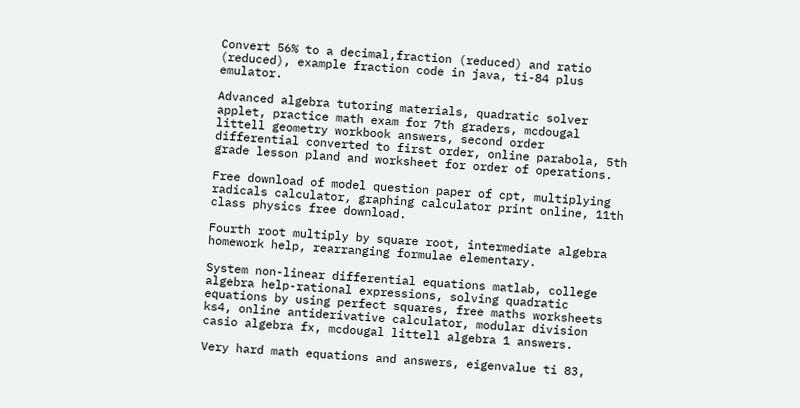Convert 56% to a decimal,fraction (reduced) and ratio (reduced), example fraction code in java, ti-84 plus emulator.

Advanced algebra tutoring materials, quadratic solver applet, practice math exam for 7th graders, mcdougal littell geometry workbook answers, second order differential converted to first order, online parabola, 5th grade lesson pland and worksheet for order of operations.

Free download of model question paper of cpt, multiplying radicals calculator, graphing calculator print online, 11th class physics free download.

Fourth root multiply by square root, intermediate algebra homework help, rearranging formulae elementary.

System non-linear differential equations matlab, college algebra help-rational expressions, solving quadratic equations by using perfect squares, free maths worksheets ks4, online antiderivative calculator, modular division casio algebra fx, mcdougal littell algebra 1 answers.

Very hard math equations and answers, eigenvalue ti 83,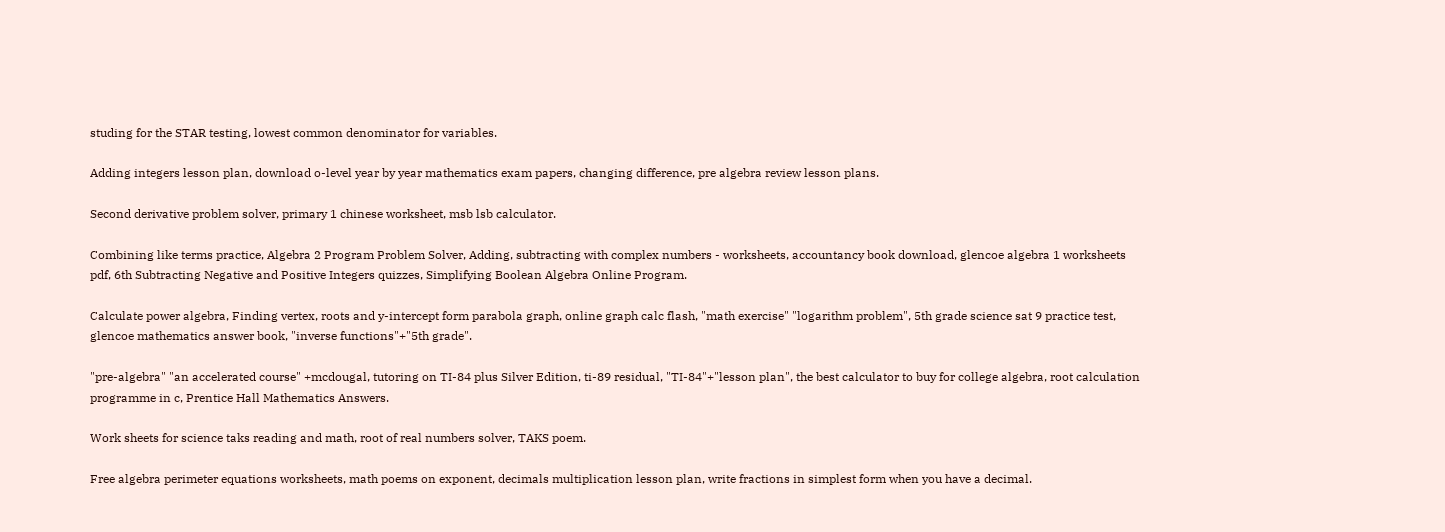studing for the STAR testing, lowest common denominator for variables.

Adding integers lesson plan, download o-level year by year mathematics exam papers, changing difference, pre algebra review lesson plans.

Second derivative problem solver, primary 1 chinese worksheet, msb lsb calculator.

Combining like terms practice, Algebra 2 Program Problem Solver, Adding, subtracting with complex numbers - worksheets, accountancy book download, glencoe algebra 1 worksheets pdf, 6th Subtracting Negative and Positive Integers quizzes, Simplifying Boolean Algebra Online Program.

Calculate power algebra, Finding vertex, roots and y-intercept form parabola graph, online graph calc flash, "math exercise" "logarithm problem", 5th grade science sat 9 practice test, glencoe mathematics answer book, "inverse functions"+"5th grade".

"pre-algebra" "an accelerated course" +mcdougal, tutoring on TI-84 plus Silver Edition, ti-89 residual, "TI-84"+"lesson plan", the best calculator to buy for college algebra, root calculation programme in c, Prentice Hall Mathematics Answers.

Work sheets for science taks reading and math, root of real numbers solver, TAKS poem.

Free algebra perimeter equations worksheets, math poems on exponent, decimals multiplication lesson plan, write fractions in simplest form when you have a decimal.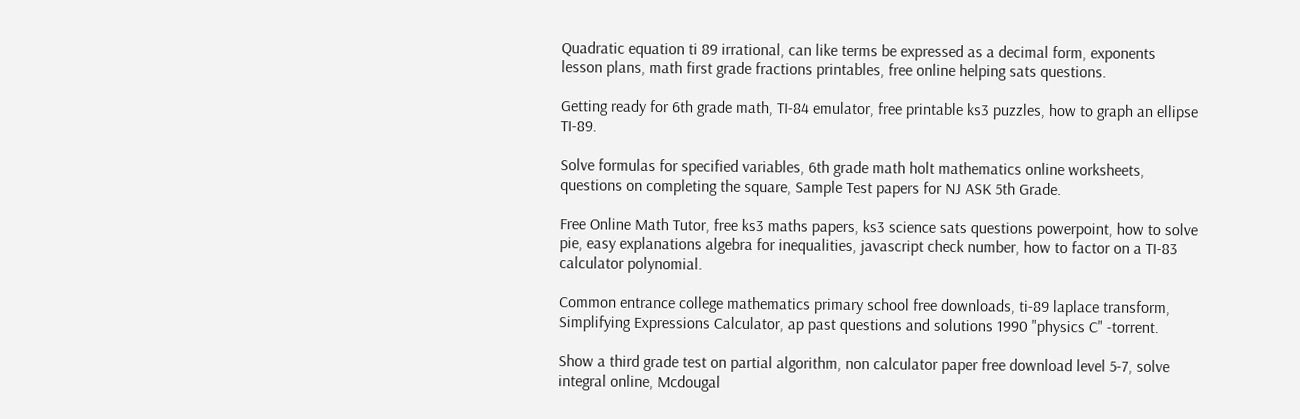Quadratic equation ti 89 irrational, can like terms be expressed as a decimal form, exponents lesson plans, math first grade fractions printables, free online helping sats questions.

Getting ready for 6th grade math, TI-84 emulator, free printable ks3 puzzles, how to graph an ellipse TI-89.

Solve formulas for specified variables, 6th grade math holt mathematics online worksheets, questions on completing the square, Sample Test papers for NJ ASK 5th Grade.

Free Online Math Tutor, free ks3 maths papers, ks3 science sats questions powerpoint, how to solve pie, easy explanations algebra for inequalities, javascript check number, how to factor on a TI-83 calculator polynomial.

Common entrance college mathematics primary school free downloads, ti-89 laplace transform, Simplifying Expressions Calculator, ap past questions and solutions 1990 "physics C" -torrent.

Show a third grade test on partial algorithm, non calculator paper free download level 5-7, solve integral online, Mcdougal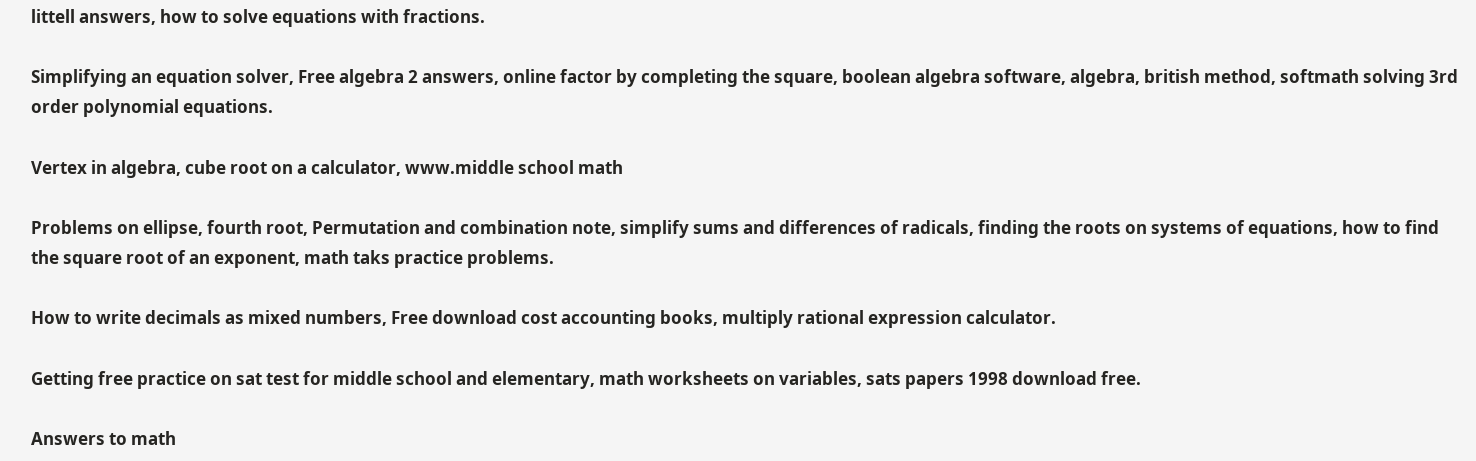littell answers, how to solve equations with fractions.

Simplifying an equation solver, Free algebra 2 answers, online factor by completing the square, boolean algebra software, algebra, british method, softmath solving 3rd order polynomial equations.

Vertex in algebra, cube root on a calculator, www.middle school math

Problems on ellipse, fourth root, Permutation and combination note, simplify sums and differences of radicals, finding the roots on systems of equations, how to find the square root of an exponent, math taks practice problems.

How to write decimals as mixed numbers, Free download cost accounting books, multiply rational expression calculator.

Getting free practice on sat test for middle school and elementary, math worksheets on variables, sats papers 1998 download free.

Answers to math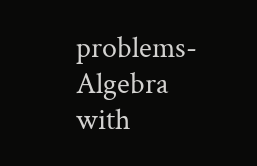problems- Algebra with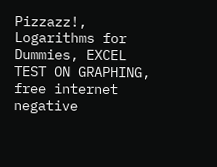Pizzazz!, Logarithms for Dummies, EXCEL TEST ON GRAPHING, free internet negative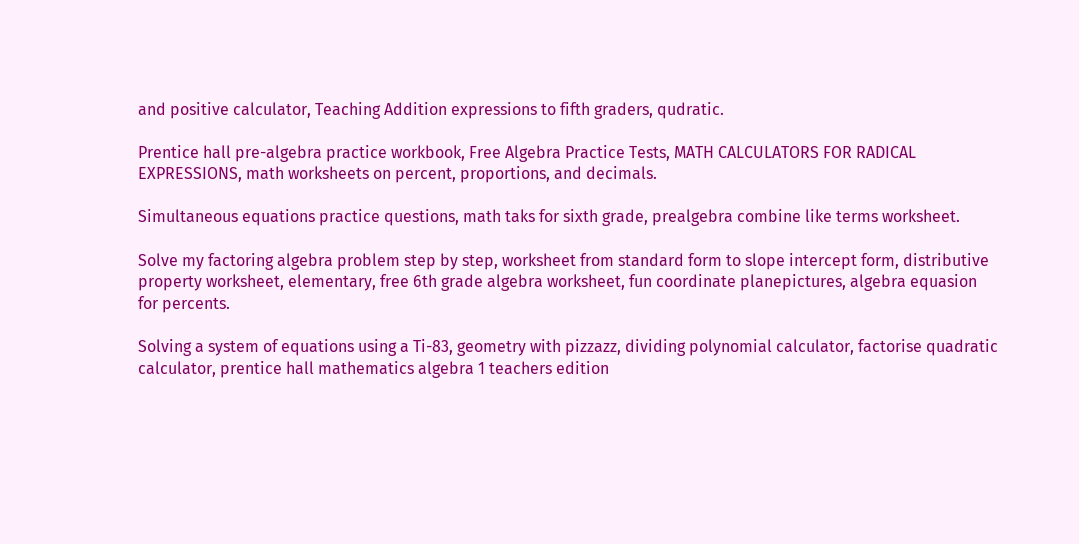and positive calculator, Teaching Addition expressions to fifth graders, qudratic.

Prentice hall pre-algebra practice workbook, Free Algebra Practice Tests, MATH CALCULATORS FOR RADICAL EXPRESSIONS, math worksheets on percent, proportions, and decimals.

Simultaneous equations practice questions, math taks for sixth grade, prealgebra combine like terms worksheet.

Solve my factoring algebra problem step by step, worksheet from standard form to slope intercept form, distributive property worksheet, elementary, free 6th grade algebra worksheet, fun coordinate planepictures, algebra equasion for percents.

Solving a system of equations using a Ti-83, geometry with pizzazz, dividing polynomial calculator, factorise quadratic calculator, prentice hall mathematics algebra 1 teachers edition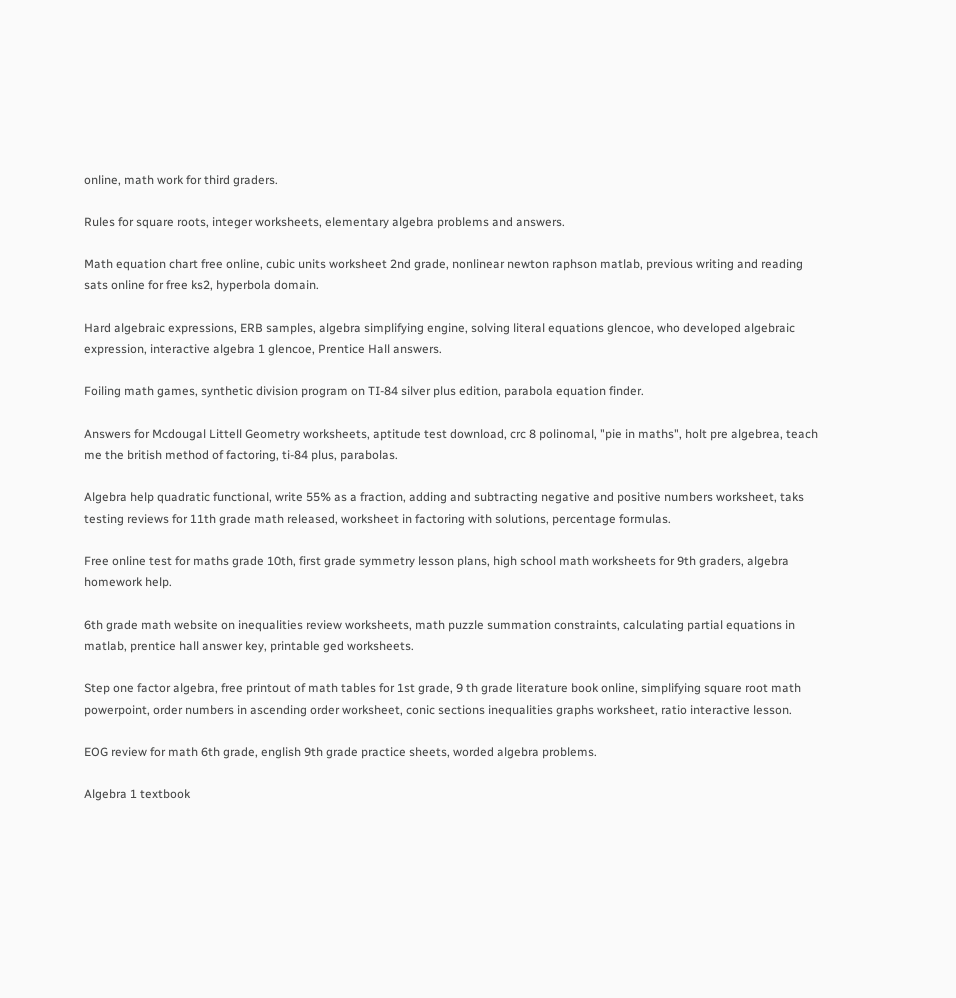online, math work for third graders.

Rules for square roots, integer worksheets, elementary algebra problems and answers.

Math equation chart free online, cubic units worksheet 2nd grade, nonlinear newton raphson matlab, previous writing and reading sats online for free ks2, hyperbola domain.

Hard algebraic expressions, ERB samples, algebra simplifying engine, solving literal equations glencoe, who developed algebraic expression, interactive algebra 1 glencoe, Prentice Hall answers.

Foiling math games, synthetic division program on TI-84 silver plus edition, parabola equation finder.

Answers for Mcdougal Littell Geometry worksheets, aptitude test download, crc 8 polinomal, "pie in maths", holt pre algebrea, teach me the british method of factoring, ti-84 plus, parabolas.

Algebra help quadratic functional, write 55% as a fraction, adding and subtracting negative and positive numbers worksheet, taks testing reviews for 11th grade math released, worksheet in factoring with solutions, percentage formulas.

Free online test for maths grade 10th, first grade symmetry lesson plans, high school math worksheets for 9th graders, algebra homework help.

6th grade math website on inequalities review worksheets, math puzzle summation constraints, calculating partial equations in matlab, prentice hall answer key, printable ged worksheets.

Step one factor algebra, free printout of math tables for 1st grade, 9 th grade literature book online, simplifying square root math powerpoint, order numbers in ascending order worksheet, conic sections inequalities graphs worksheet, ratio interactive lesson.

EOG review for math 6th grade, english 9th grade practice sheets, worded algebra problems.

Algebra 1 textbook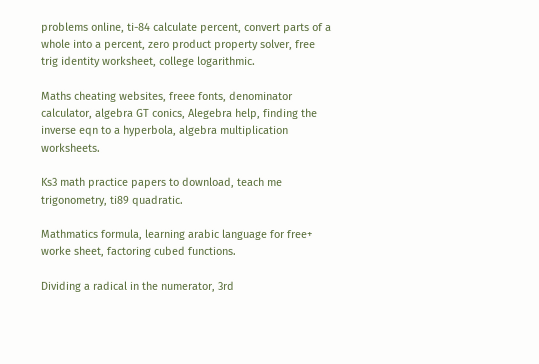problems online, ti-84 calculate percent, convert parts of a whole into a percent, zero product property solver, free trig identity worksheet, college logarithmic.

Maths cheating websites, freee fonts, denominator calculator, algebra GT conics, Alegebra help, finding the inverse eqn to a hyperbola, algebra multiplication worksheets.

Ks3 math practice papers to download, teach me trigonometry, ti89 quadratic.

Mathmatics formula, learning arabic language for free+ worke sheet, factoring cubed functions.

Dividing a radical in the numerator, 3rd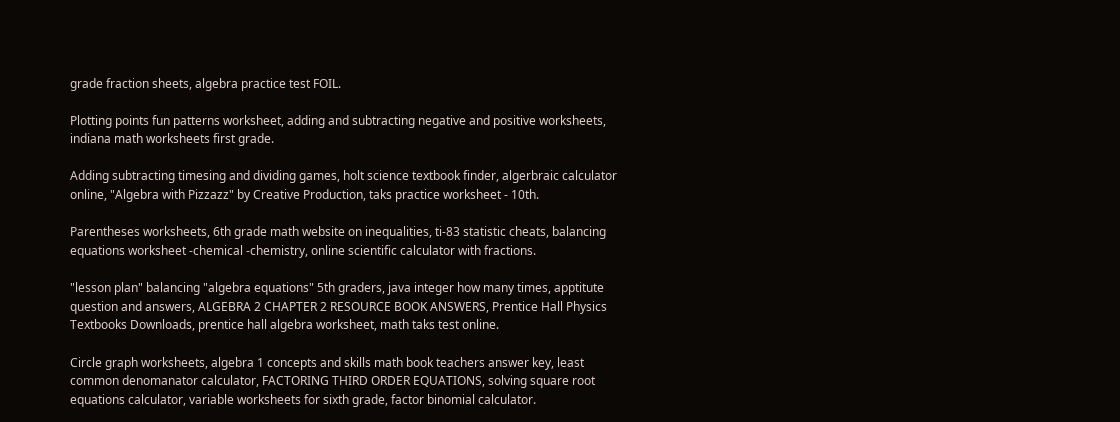grade fraction sheets, algebra practice test FOIL.

Plotting points fun patterns worksheet, adding and subtracting negative and positive worksheets, indiana math worksheets first grade.

Adding subtracting timesing and dividing games, holt science textbook finder, algerbraic calculator online, "Algebra with Pizzazz" by Creative Production, taks practice worksheet - 10th.

Parentheses worksheets, 6th grade math website on inequalities, ti-83 statistic cheats, balancing equations worksheet -chemical -chemistry, online scientific calculator with fractions.

"lesson plan" balancing "algebra equations" 5th graders, java integer how many times, apptitute question and answers, ALGEBRA 2 CHAPTER 2 RESOURCE BOOK ANSWERS, Prentice Hall Physics Textbooks Downloads, prentice hall algebra worksheet, math taks test online.

Circle graph worksheets, algebra 1 concepts and skills math book teachers answer key, least common denomanator calculator, FACTORING THIRD ORDER EQUATIONS, solving square root equations calculator, variable worksheets for sixth grade, factor binomial calculator.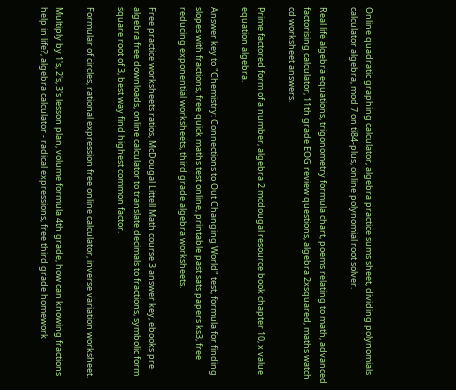Online quadratic graphing calculator, algebra practice sums sheet, dividing polynomials calculator algebra, mod 7 on ti84-plus, online polynomial root solver.

Real life algebra equations, trigonometry formula chart, poems relating to math, advanced factorising calculator, 11th grade EOG review questions, algebra 2xsquared, maths watch cd worksheet answers.

Prime factored form of a number, algebra 2 mcdougal resource book chapter 10, x value equation algebra.

Answer key to "Chemistry: Connections to Out Changing World" test, formula for finding slopes with fractions, free quick maths test online, printable past sats papers ks3, free reducing exponential worksheets, third grade algebra worksheets.

Free practice worksheets ratios, McDougal Littell Math course 3 answer key, ebooks pre algebra free downloads, online calculator to translate decimals to fractions, symbolic form square root of 3, best way find highest common factor.

Formular of circles, rational expression free online calculator, inverse variation worksheet.

Multiply by 1's, 2's, 3's lesson plan, volume formula 4th grade, how can knowing fractions help in life?, algebra calculator - radical expressions, free third grade homework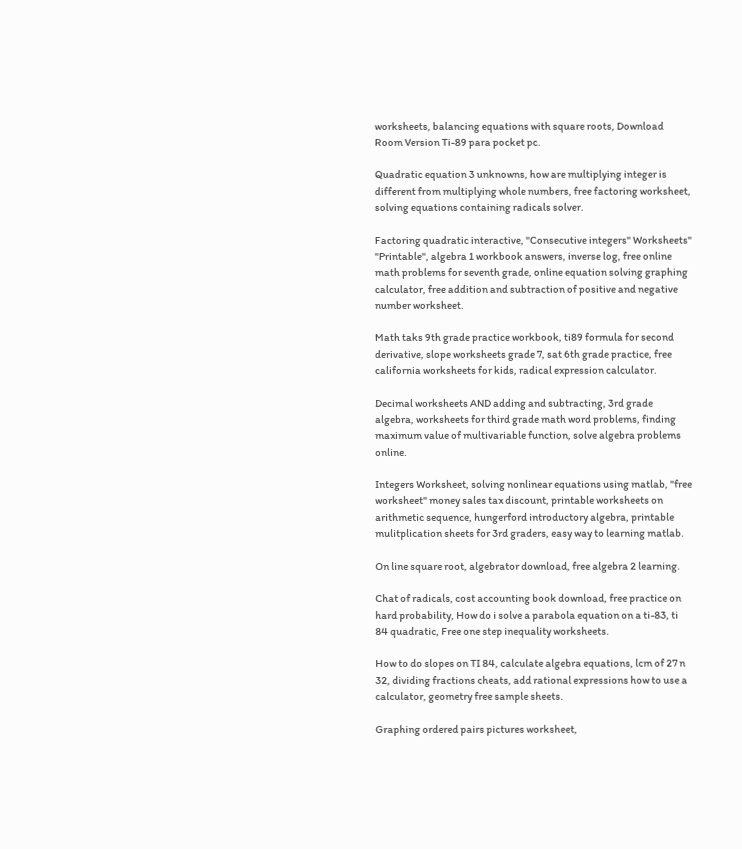worksheets, balancing equations with square roots, Download Room Version Ti-89 para pocket pc.

Quadratic equation 3 unknowns, how are multiplying integer is different from multiplying whole numbers, free factoring worksheet, solving equations containing radicals solver.

Factoring quadratic interactive, "Consecutive integers" Worksheets" "Printable", algebra 1 workbook answers, inverse log, free online math problems for seventh grade, online equation solving graphing calculator, free addition and subtraction of positive and negative number worksheet.

Math taks 9th grade practice workbook, ti89 formula for second derivative, slope worksheets grade 7, sat 6th grade practice, free california worksheets for kids, radical expression calculator.

Decimal worksheets AND adding and subtracting, 3rd grade algebra, worksheets for third grade math word problems, finding maximum value of multivariable function, solve algebra problems online.

Integers Worksheet, solving nonlinear equations using matlab, "free worksheet" money sales tax discount, printable worksheets on arithmetic sequence, hungerford introductory algebra, printable mulitplication sheets for 3rd graders, easy way to learning matlab.

On line square root, algebrator download, free algebra 2 learning.

Chat of radicals, cost accounting book download, free practice on hard probability, How do i solve a parabola equation on a ti-83, ti 84 quadratic, Free one step inequality worksheets.

How to do slopes on TI 84, calculate algebra equations, lcm of 27 n 32, dividing fractions cheats, add rational expressions how to use a calculator, geometry free sample sheets.

Graphing ordered pairs pictures worksheet,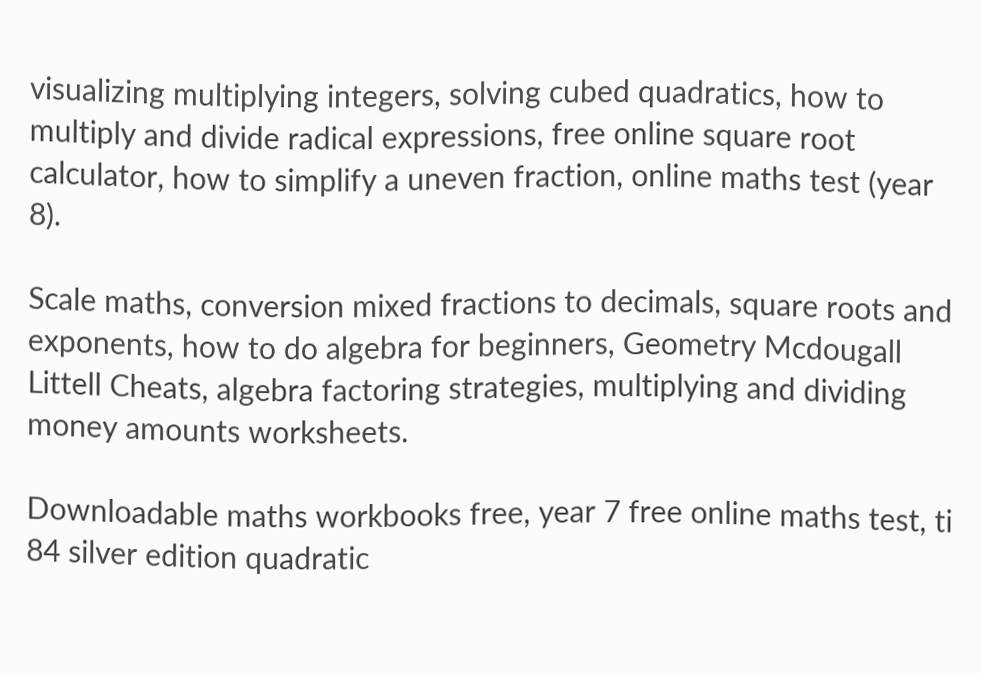visualizing multiplying integers, solving cubed quadratics, how to multiply and divide radical expressions, free online square root calculator, how to simplify a uneven fraction, online maths test (year 8).

Scale maths, conversion mixed fractions to decimals, square roots and exponents, how to do algebra for beginners, Geometry Mcdougall Littell Cheats, algebra factoring strategies, multiplying and dividing money amounts worksheets.

Downloadable maths workbooks free, year 7 free online maths test, ti 84 silver edition quadratic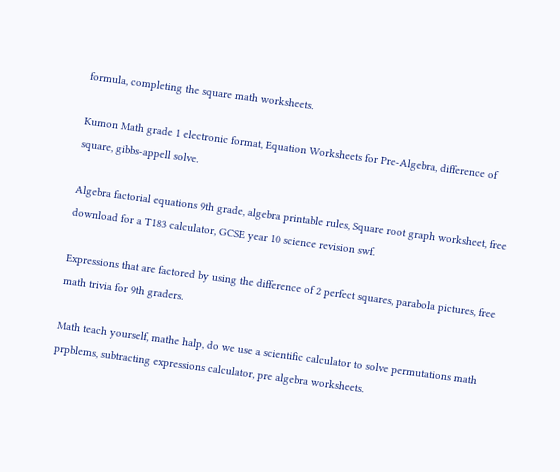formula, completing the square math worksheets.

Kumon Math grade 1 electronic format, Equation Worksheets for Pre-Algebra, difference of square, gibbs-appell solve.

Algebra factorial equations 9th grade, algebra printable rules, Square root graph worksheet, free download for a T183 calculator, GCSE year 10 science revision swf.

Expressions that are factored by using the difference of 2 perfect squares, parabola pictures, free math trivia for 9th graders.

Math teach yourself, mathe halp, do we use a scientific calculator to solve permutations math prpblems, subtracting expressions calculator, pre algebra worksheets.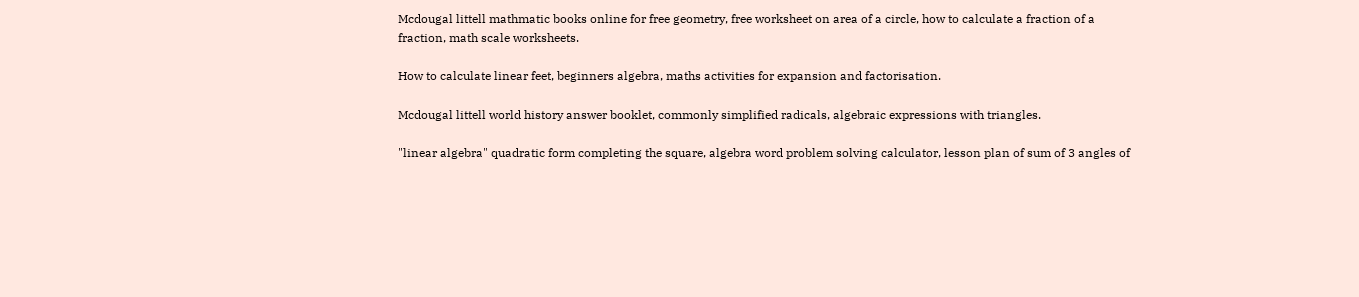Mcdougal littell mathmatic books online for free geometry, free worksheet on area of a circle, how to calculate a fraction of a fraction, math scale worksheets.

How to calculate linear feet, beginners algebra, maths activities for expansion and factorisation.

Mcdougal littell world history answer booklet, commonly simplified radicals, algebraic expressions with triangles.

"linear algebra" quadratic form completing the square, algebra word problem solving calculator, lesson plan of sum of 3 angles of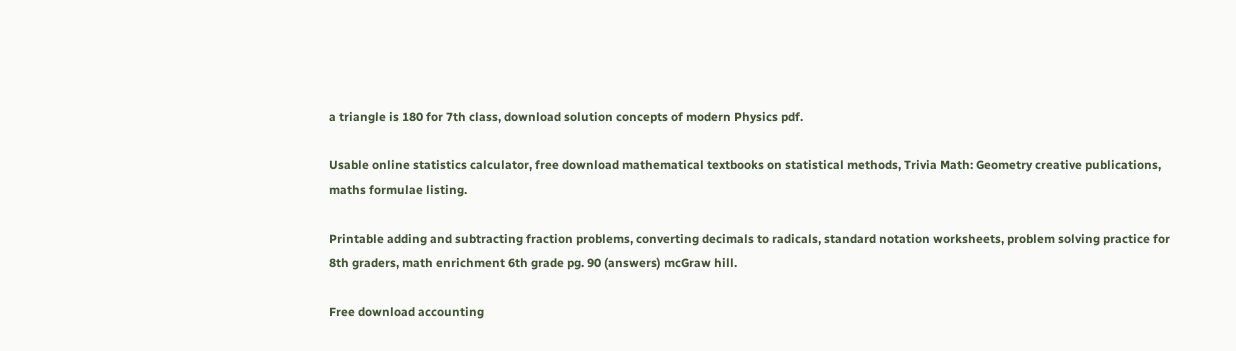a triangle is 180 for 7th class, download solution concepts of modern Physics pdf.

Usable online statistics calculator, free download mathematical textbooks on statistical methods, Trivia Math: Geometry creative publications, maths formulae listing.

Printable adding and subtracting fraction problems, converting decimals to radicals, standard notation worksheets, problem solving practice for 8th graders, math enrichment 6th grade pg. 90 (answers) mcGraw hill.

Free download accounting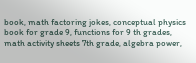book, math factoring jokes, conceptual physics book for grade 9, functions for 9 th grades, math activity sheets 7th grade, algebra power,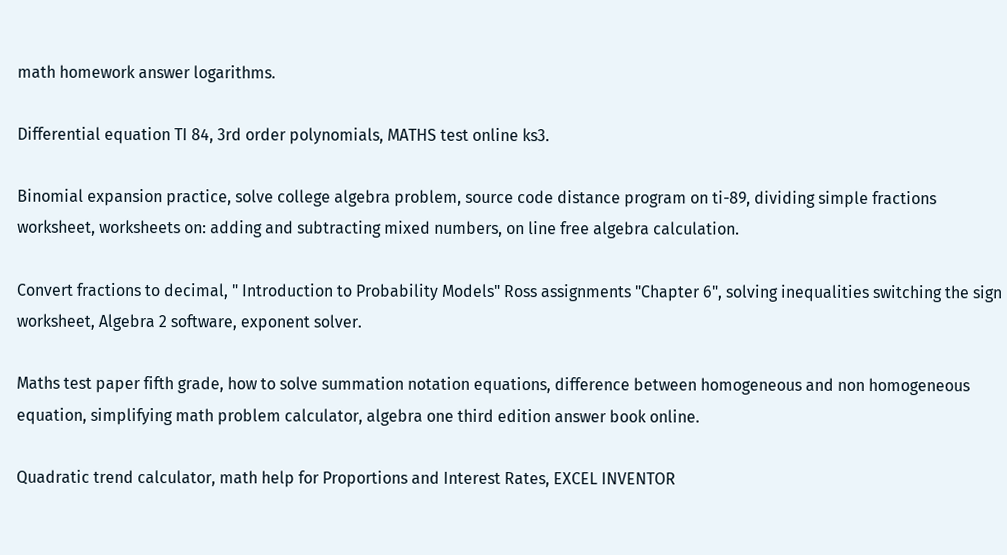math homework answer logarithms.

Differential equation TI 84, 3rd order polynomials, MATHS test online ks3.

Binomial expansion practice, solve college algebra problem, source code distance program on ti-89, dividing simple fractions worksheet, worksheets on: adding and subtracting mixed numbers, on line free algebra calculation.

Convert fractions to decimal, " Introduction to Probability Models" Ross assignments "Chapter 6", solving inequalities switching the sign worksheet, Algebra 2 software, exponent solver.

Maths test paper fifth grade, how to solve summation notation equations, difference between homogeneous and non homogeneous equation, simplifying math problem calculator, algebra one third edition answer book online.

Quadratic trend calculator, math help for Proportions and Interest Rates, EXCEL INVENTOR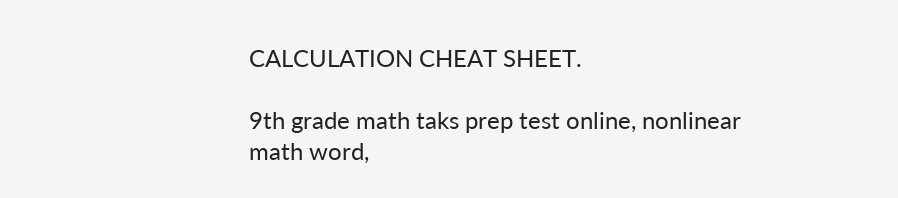CALCULATION CHEAT SHEET.

9th grade math taks prep test online, nonlinear math word,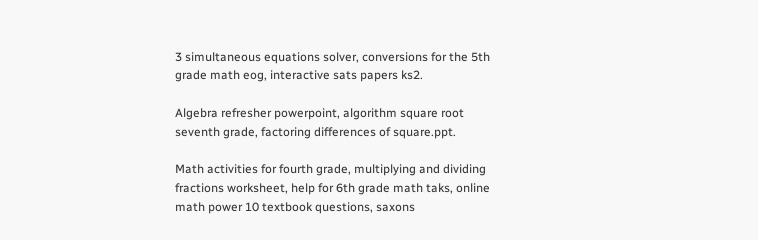3 simultaneous equations solver, conversions for the 5th grade math eog, interactive sats papers ks2.

Algebra refresher powerpoint, algorithm square root seventh grade, factoring differences of square.ppt.

Math activities for fourth grade, multiplying and dividing fractions worksheet, help for 6th grade math taks, online math power 10 textbook questions, saxons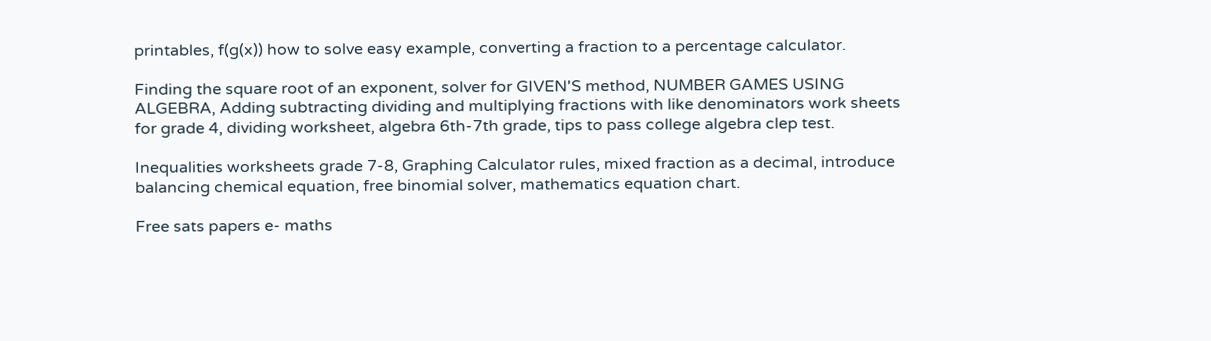printables, f(g(x)) how to solve easy example, converting a fraction to a percentage calculator.

Finding the square root of an exponent, solver for GIVEN'S method, NUMBER GAMES USING ALGEBRA, Adding subtracting dividing and multiplying fractions with like denominators work sheets for grade 4, dividing worksheet, algebra 6th-7th grade, tips to pass college algebra clep test.

Inequalities worksheets grade 7-8, Graphing Calculator rules, mixed fraction as a decimal, introduce balancing chemical equation, free binomial solver, mathematics equation chart.

Free sats papers e- maths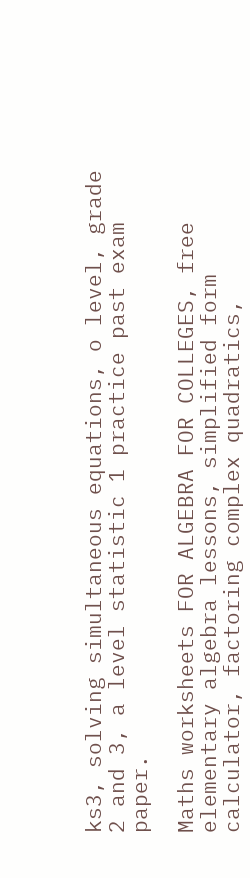ks3, solving simultaneous equations, o level, grade 2 and 3, a level statistic 1 practice past exam paper.

Maths worksheets FOR ALGEBRA FOR COLLEGES, free elementary algebra lessons, simplified form calculator, factoring complex quadratics,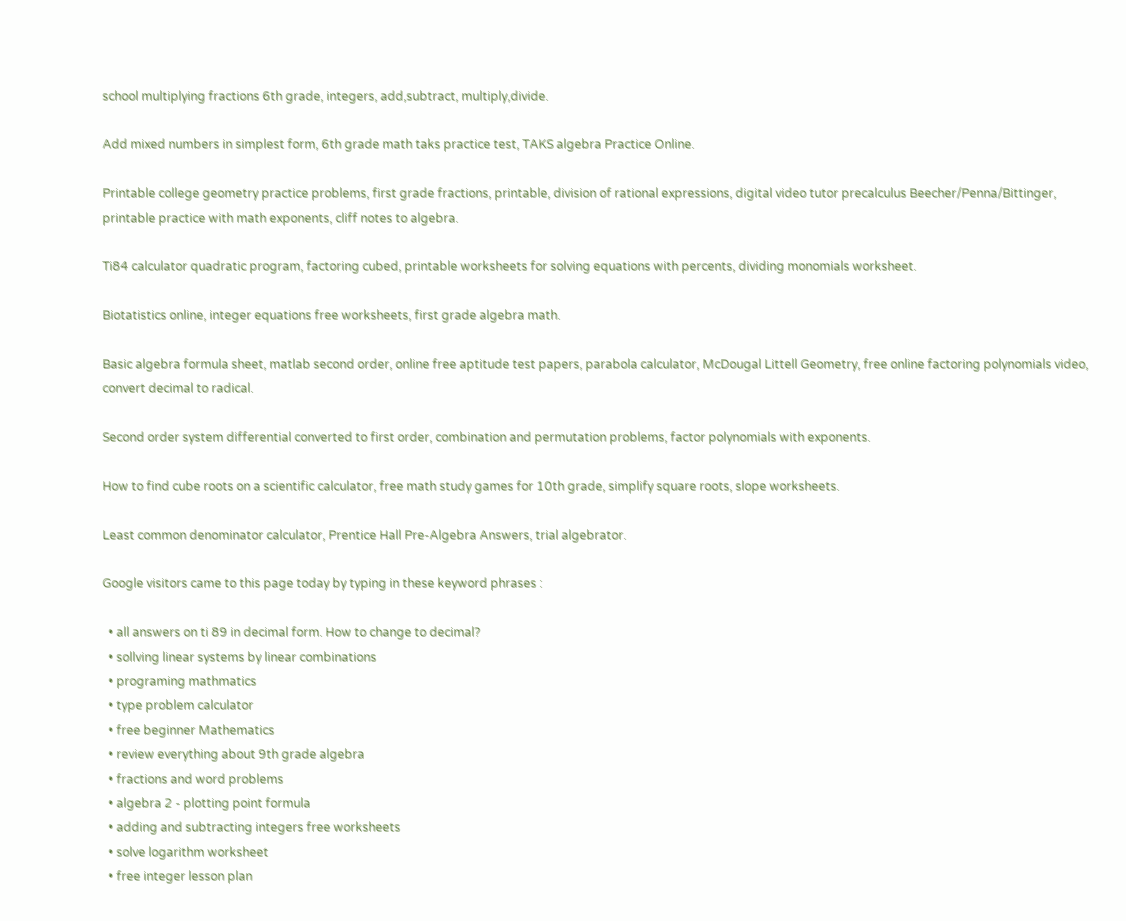school multiplying fractions 6th grade, integers, add,subtract, multiply,divide.

Add mixed numbers in simplest form, 6th grade math taks practice test, TAKS algebra Practice Online.

Printable college geometry practice problems, first grade fractions, printable, division of rational expressions, digital video tutor precalculus Beecher/Penna/Bittinger, printable practice with math exponents, cliff notes to algebra.

Ti84 calculator quadratic program, factoring cubed, printable worksheets for solving equations with percents, dividing monomials worksheet.

Biotatistics online, integer equations free worksheets, first grade algebra math.

Basic algebra formula sheet, matlab second order, online free aptitude test papers, parabola calculator, McDougal Littell Geometry, free online factoring polynomials video, convert decimal to radical.

Second order system differential converted to first order, combination and permutation problems, factor polynomials with exponents.

How to find cube roots on a scientific calculator, free math study games for 10th grade, simplify square roots, slope worksheets.

Least common denominator calculator, Prentice Hall Pre-Algebra Answers, trial algebrator.

Google visitors came to this page today by typing in these keyword phrases :

  • all answers on ti 89 in decimal form. How to change to decimal?
  • sollving linear systems by linear combinations
  • programing mathmatics
  • type problem calculator
  • free beginner Mathematics
  • review everything about 9th grade algebra
  • fractions and word problems
  • algebra 2 - plotting point formula
  • adding and subtracting integers free worksheets
  • solve logarithm worksheet
  • free integer lesson plan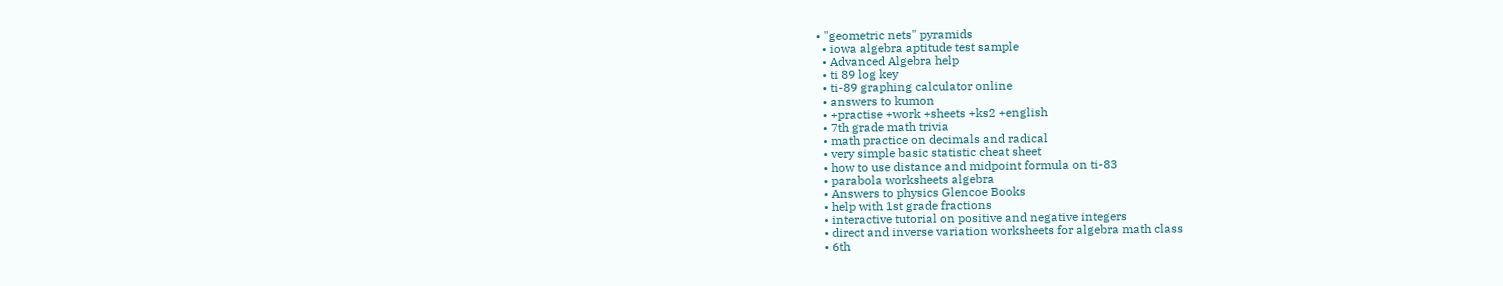• "geometric nets" pyramids
  • iowa algebra aptitude test sample
  • Advanced Algebra help
  • ti 89 log key
  • ti-89 graphing calculator online
  • answers to kumon
  • +practise +work +sheets +ks2 +english
  • 7th grade math trivia
  • math practice on decimals and radical
  • very simple basic statistic cheat sheet
  • how to use distance and midpoint formula on ti-83
  • parabola worksheets algebra
  • Answers to physics Glencoe Books
  • help with 1st grade fractions
  • interactive tutorial on positive and negative integers
  • direct and inverse variation worksheets for algebra math class
  • 6th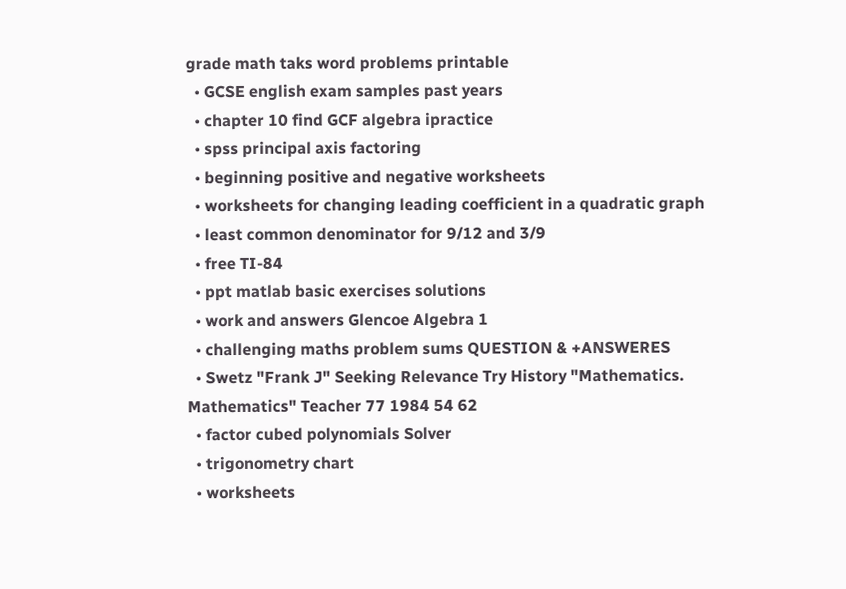grade math taks word problems printable
  • GCSE english exam samples past years
  • chapter 10 find GCF algebra ipractice
  • spss principal axis factoring
  • beginning positive and negative worksheets
  • worksheets for changing leading coefficient in a quadratic graph
  • least common denominator for 9/12 and 3/9
  • free TI-84
  • ppt matlab basic exercises solutions
  • work and answers Glencoe Algebra 1
  • challenging maths problem sums QUESTION & +ANSWERES
  • Swetz "Frank J" Seeking Relevance Try History "Mathematics. Mathematics" Teacher 77 1984 54 62
  • factor cubed polynomials Solver
  • trigonometry chart
  • worksheets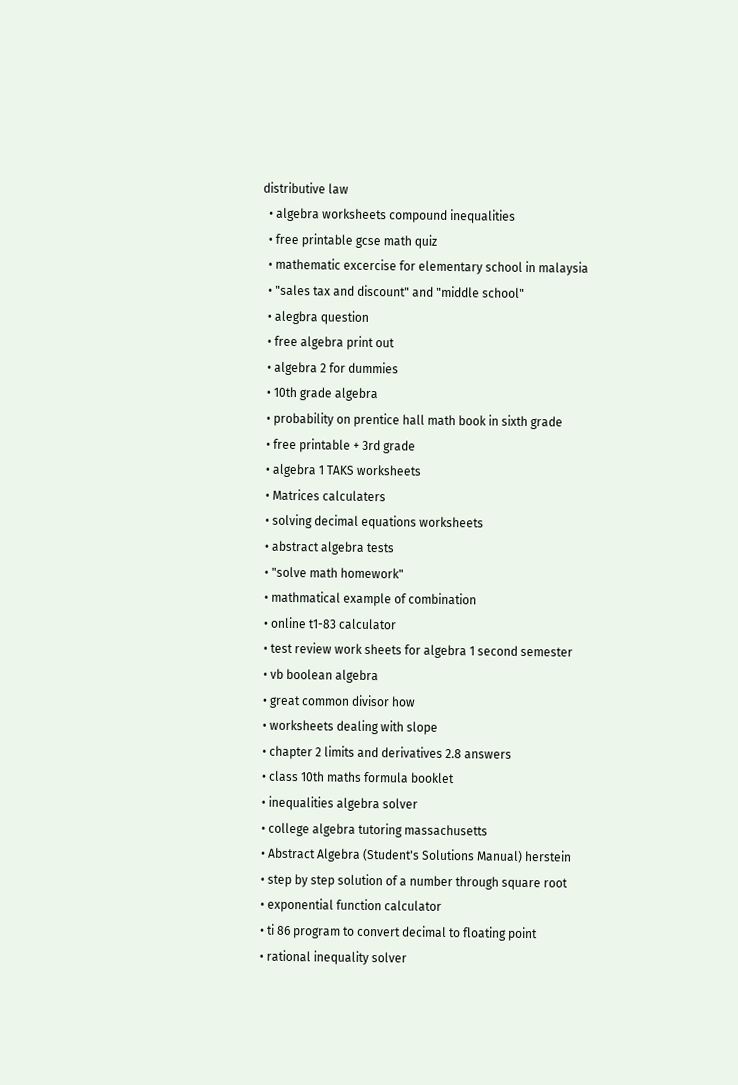distributive law
  • algebra worksheets compound inequalities
  • free printable gcse math quiz
  • mathematic excercise for elementary school in malaysia
  • "sales tax and discount" and "middle school"
  • alegbra question
  • free algebra print out
  • algebra 2 for dummies
  • 10th grade algebra
  • probability on prentice hall math book in sixth grade
  • free printable + 3rd grade
  • algebra 1 TAKS worksheets
  • Matrices calculaters
  • solving decimal equations worksheets
  • abstract algebra tests
  • "solve math homework"
  • mathmatical example of combination
  • online t1-83 calculator
  • test review work sheets for algebra 1 second semester
  • vb boolean algebra
  • great common divisor how
  • worksheets dealing with slope
  • chapter 2 limits and derivatives 2.8 answers
  • class 10th maths formula booklet
  • inequalities algebra solver
  • college algebra tutoring massachusetts
  • Abstract Algebra (Student's Solutions Manual) herstein
  • step by step solution of a number through square root
  • exponential function calculator
  • ti 86 program to convert decimal to floating point
  • rational inequality solver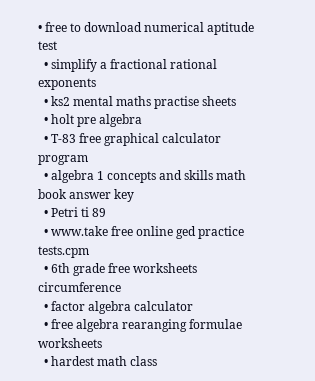• free to download numerical aptitude test
  • simplify a fractional rational exponents
  • ks2 mental maths practise sheets
  • holt pre algebra
  • T-83 free graphical calculator program
  • algebra 1 concepts and skills math book answer key
  • Petri ti 89
  • www.take free online ged practice tests.cpm
  • 6th grade free worksheets circumference
  • factor algebra calculator
  • free algebra rearanging formulae worksheets
  • hardest math class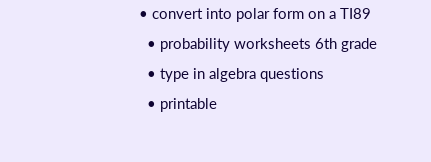• convert into polar form on a TI89
  • probability worksheets 6th grade
  • type in algebra questions
  • printable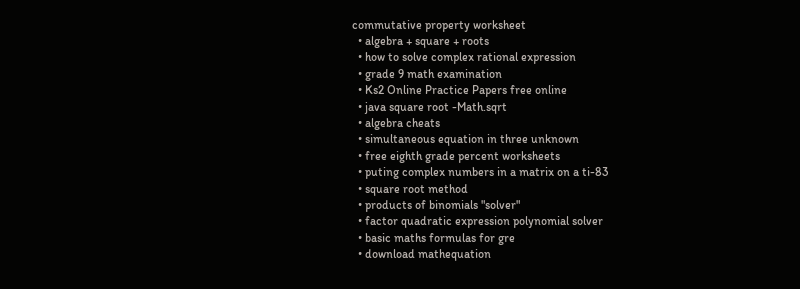commutative property worksheet
  • algebra + square + roots
  • how to solve complex rational expression
  • grade 9 math examination
  • Ks2 Online Practice Papers free online
  • java square root -Math.sqrt
  • algebra cheats
  • simultaneous equation in three unknown
  • free eighth grade percent worksheets
  • puting complex numbers in a matrix on a ti-83
  • square root method
  • products of binomials "solver"
  • factor quadratic expression polynomial solver
  • basic maths formulas for gre
  • download mathequation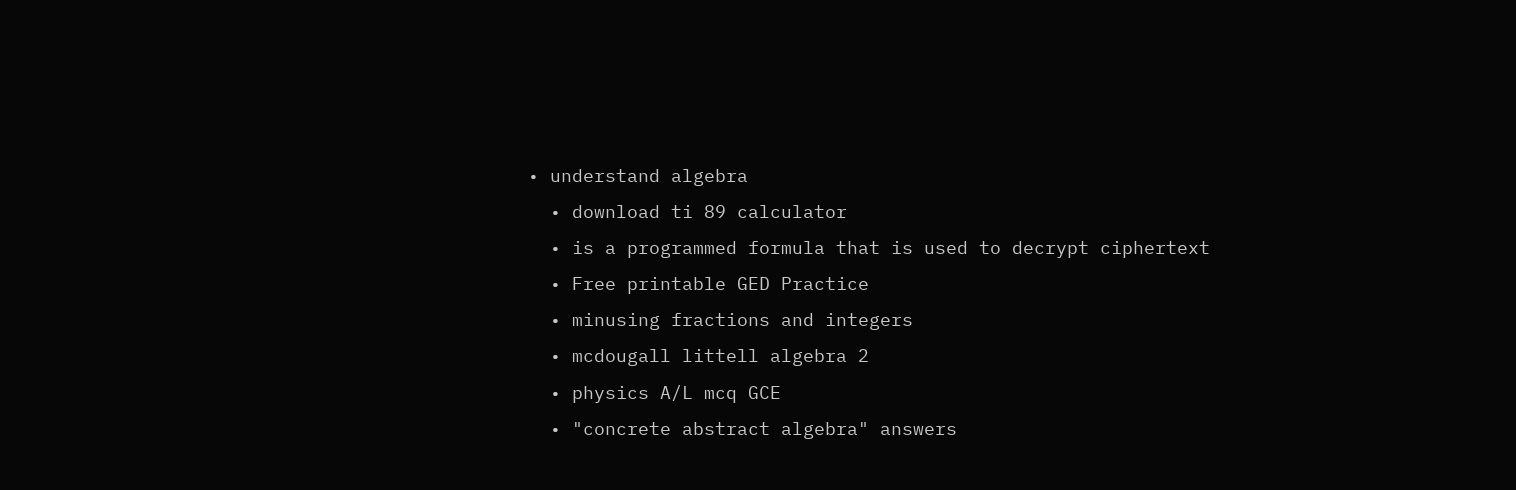• understand algebra
  • download ti 89 calculator
  • is a programmed formula that is used to decrypt ciphertext
  • Free printable GED Practice
  • minusing fractions and integers
  • mcdougall littell algebra 2
  • physics A/L mcq GCE
  • "concrete abstract algebra" answers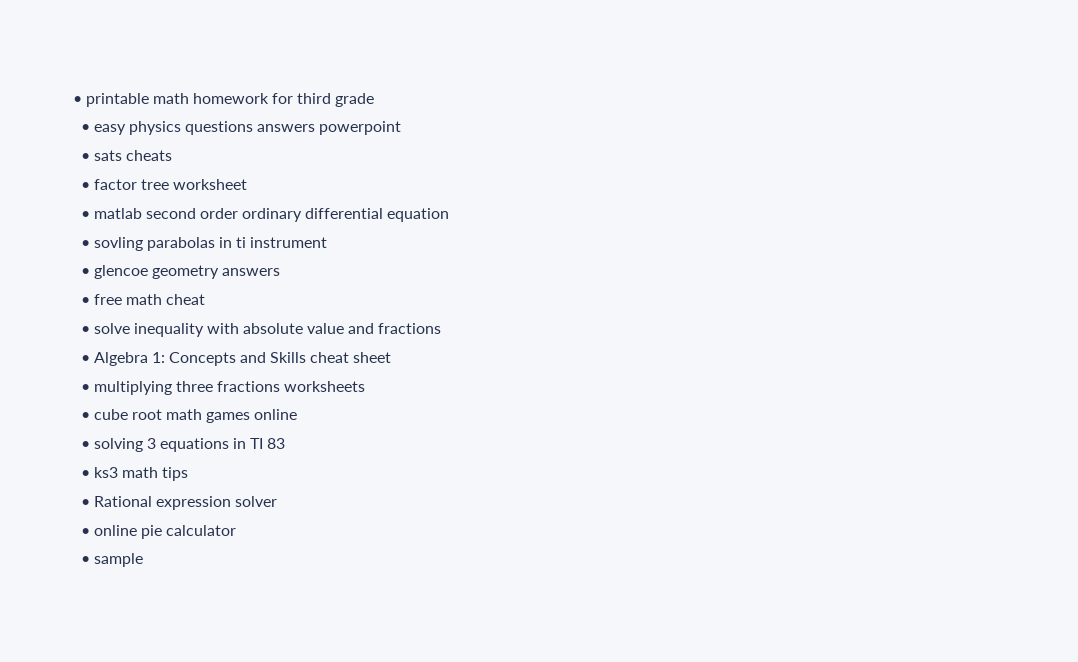• printable math homework for third grade
  • easy physics questions answers powerpoint
  • sats cheats
  • factor tree worksheet
  • matlab second order ordinary differential equation
  • sovling parabolas in ti instrument
  • glencoe geometry answers
  • free math cheat
  • solve inequality with absolute value and fractions
  • Algebra 1: Concepts and Skills cheat sheet
  • multiplying three fractions worksheets
  • cube root math games online
  • solving 3 equations in TI 83
  • ks3 math tips
  • Rational expression solver
  • online pie calculator
  • sample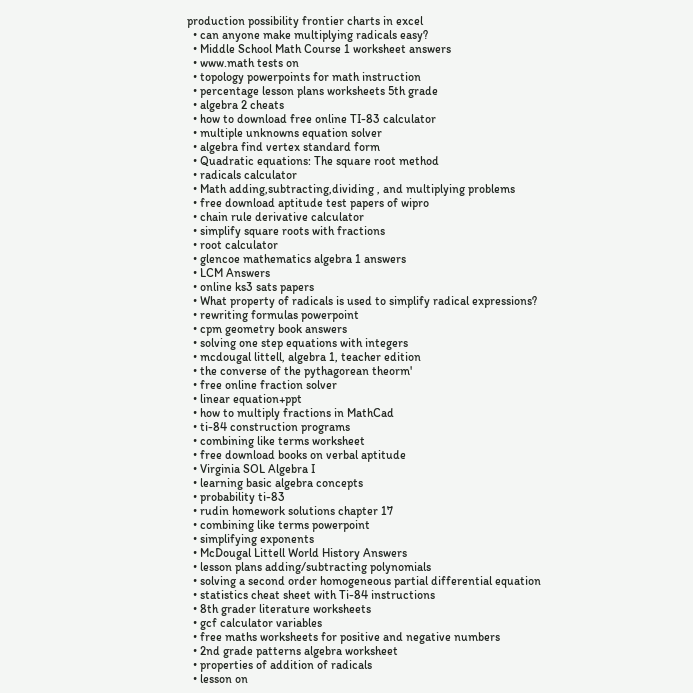production possibility frontier charts in excel
  • can anyone make multiplying radicals easy?
  • Middle School Math Course 1 worksheet answers
  • www.math tests on
  • topology powerpoints for math instruction
  • percentage lesson plans worksheets 5th grade
  • algebra 2 cheats
  • how to download free online TI-83 calculator
  • multiple unknowns equation solver
  • algebra find vertex standard form
  • Quadratic equations: The square root method
  • radicals calculator
  • Math adding,subtracting,dividing , and multiplying problems
  • free download aptitude test papers of wipro
  • chain rule derivative calculator
  • simplify square roots with fractions
  • root calculator
  • glencoe mathematics algebra 1 answers
  • LCM Answers
  • online ks3 sats papers
  • What property of radicals is used to simplify radical expressions?
  • rewriting formulas powerpoint
  • cpm geometry book answers
  • solving one step equations with integers
  • mcdougal littell, algebra 1, teacher edition
  • the converse of the pythagorean theorm'
  • free online fraction solver
  • linear equation+ppt
  • how to multiply fractions in MathCad
  • ti-84 construction programs
  • combining like terms worksheet
  • free download books on verbal aptitude
  • Virginia SOL Algebra I
  • learning basic algebra concepts
  • probability ti-83
  • rudin homework solutions chapter 17
  • combining like terms powerpoint
  • simplifying exponents
  • McDougal Littell World History Answers
  • lesson plans adding/subtracting polynomials
  • solving a second order homogeneous partial differential equation
  • statistics cheat sheet with Ti-84 instructions
  • 8th grader literature worksheets
  • gcf calculator variables
  • free maths worksheets for positive and negative numbers
  • 2nd grade patterns algebra worksheet
  • properties of addition of radicals
  • lesson on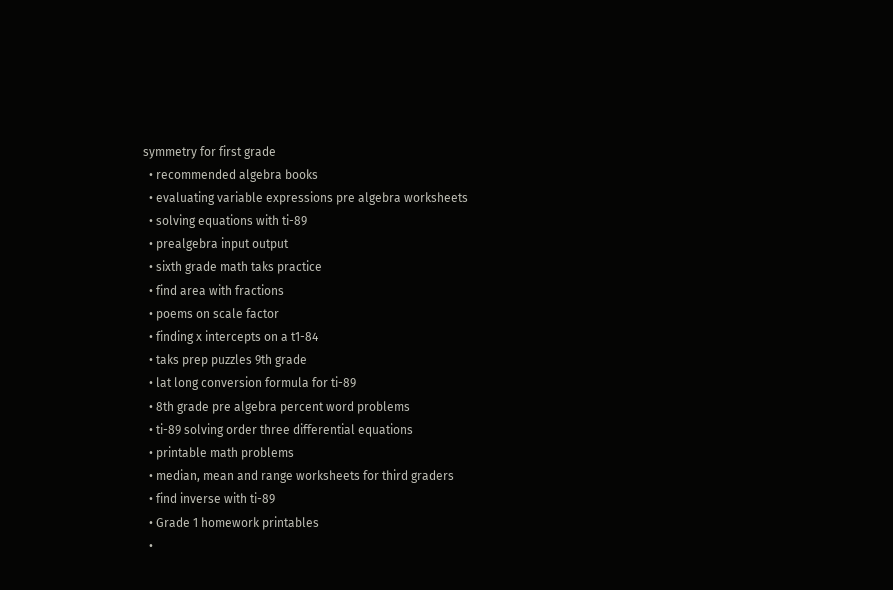symmetry for first grade
  • recommended algebra books
  • evaluating variable expressions pre algebra worksheets
  • solving equations with ti-89
  • prealgebra input output
  • sixth grade math taks practice
  • find area with fractions
  • poems on scale factor
  • finding x intercepts on a t1-84
  • taks prep puzzles 9th grade
  • lat long conversion formula for ti-89
  • 8th grade pre algebra percent word problems
  • ti-89 solving order three differential equations
  • printable math problems
  • median, mean and range worksheets for third graders
  • find inverse with ti-89
  • Grade 1 homework printables
  •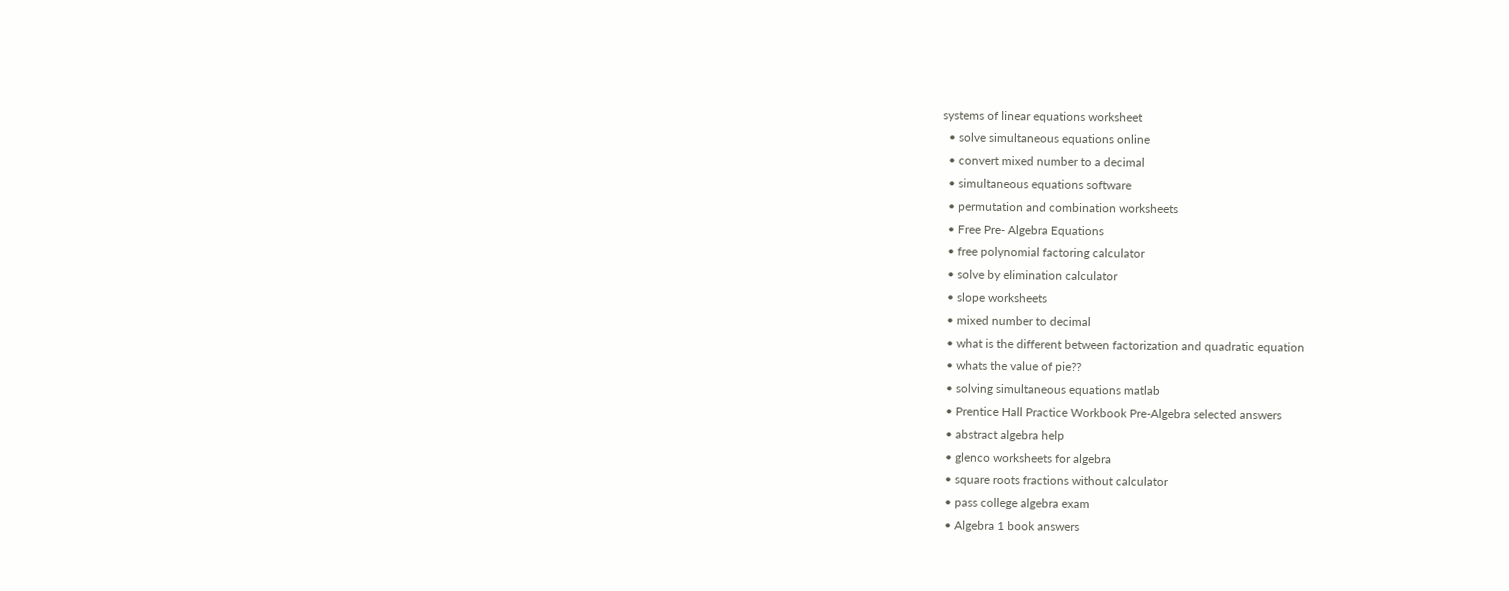systems of linear equations worksheet
  • solve simultaneous equations online
  • convert mixed number to a decimal
  • simultaneous equations software
  • permutation and combination worksheets
  • Free Pre- Algebra Equations
  • free polynomial factoring calculator
  • solve by elimination calculator
  • slope worksheets
  • mixed number to decimal
  • what is the different between factorization and quadratic equation
  • whats the value of pie??
  • solving simultaneous equations matlab
  • Prentice Hall Practice Workbook Pre-Algebra selected answers
  • abstract algebra help
  • glenco worksheets for algebra
  • square roots fractions without calculator
  • pass college algebra exam
  • Algebra 1 book answers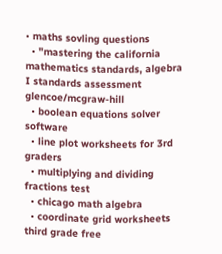• maths sovling questions
  • "mastering the california mathematics standards, algebra I standards assessment glencoe/mcgraw-hill
  • boolean equations solver software
  • line plot worksheets for 3rd graders
  • multiplying and dividing fractions test
  • chicago math algebra
  • coordinate grid worksheets third grade free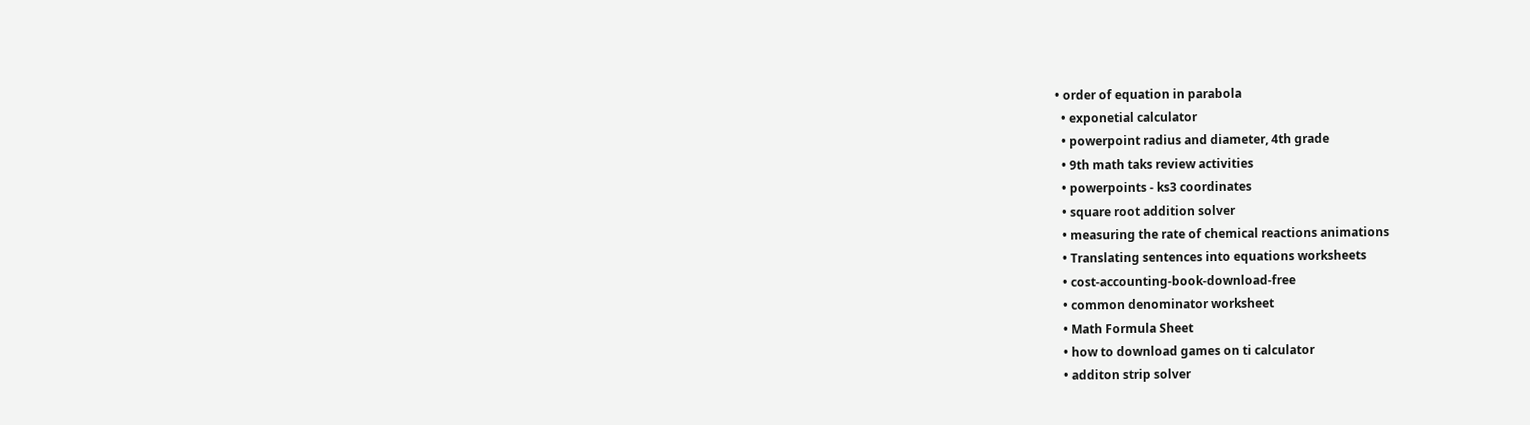• order of equation in parabola
  • exponetial calculator
  • powerpoint radius and diameter, 4th grade
  • 9th math taks review activities
  • powerpoints - ks3 coordinates
  • square root addition solver
  • measuring the rate of chemical reactions animations
  • Translating sentences into equations worksheets
  • cost-accounting-book-download-free
  • common denominator worksheet
  • Math Formula Sheet
  • how to download games on ti calculator
  • additon strip solver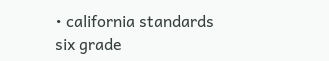• california standards six grade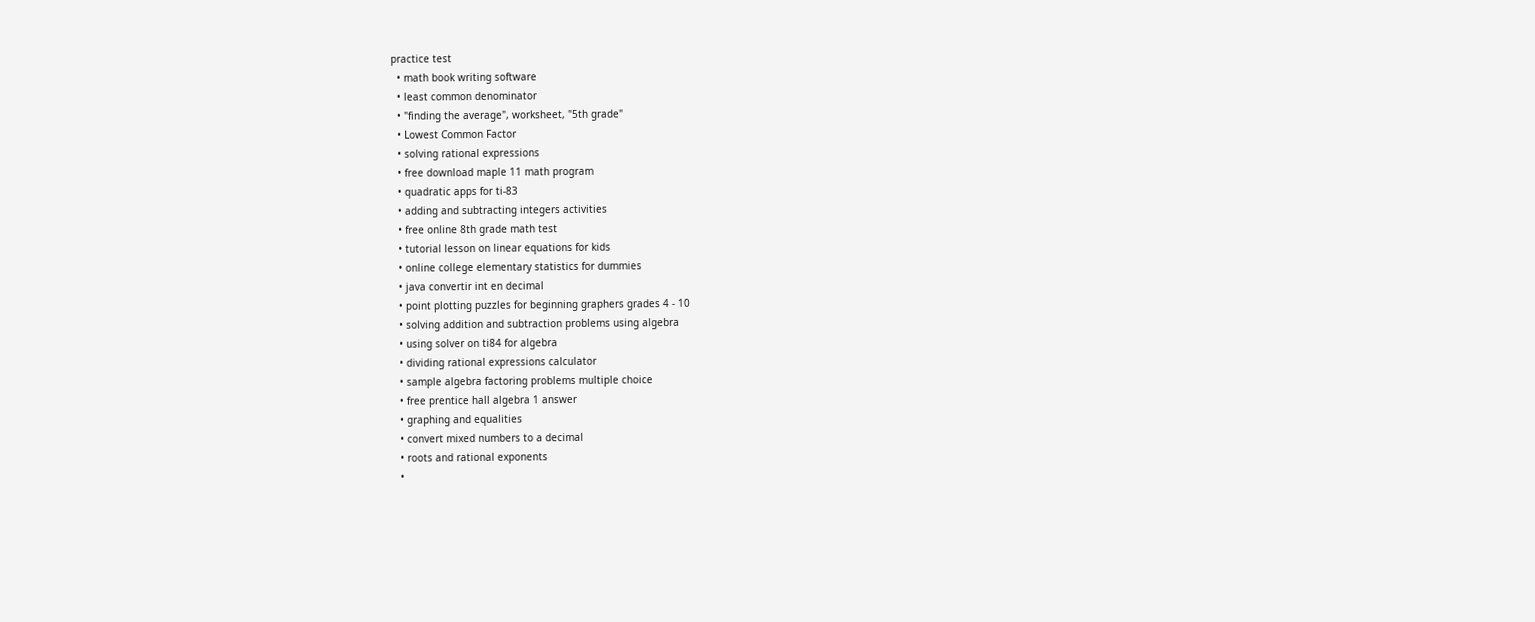practice test
  • math book writing software
  • least common denominator
  • "finding the average", worksheet, "5th grade"
  • Lowest Common Factor
  • solving rational expressions
  • free download maple 11 math program
  • quadratic apps for ti-83
  • adding and subtracting integers activities
  • free online 8th grade math test
  • tutorial lesson on linear equations for kids
  • online college elementary statistics for dummies
  • java convertir int en decimal
  • point plotting puzzles for beginning graphers grades 4 - 10
  • solving addition and subtraction problems using algebra
  • using solver on ti84 for algebra
  • dividing rational expressions calculator
  • sample algebra factoring problems multiple choice
  • free prentice hall algebra 1 answer
  • graphing and equalities
  • convert mixed numbers to a decimal
  • roots and rational exponents
  •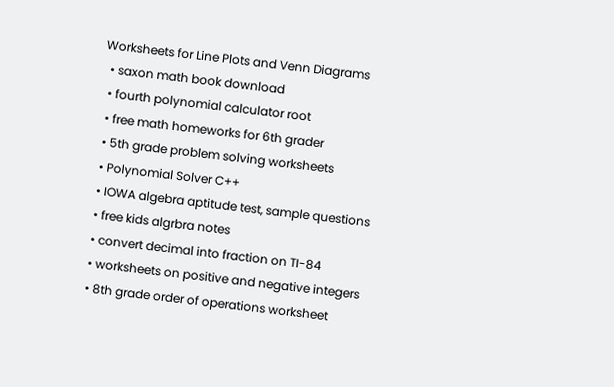Worksheets for Line Plots and Venn Diagrams
  • saxon math book download
  • fourth polynomial calculator root
  • free math homeworks for 6th grader
  • 5th grade problem solving worksheets
  • Polynomial Solver C++
  • IOWA algebra aptitude test, sample questions
  • free kids algrbra notes
  • convert decimal into fraction on TI-84
  • worksheets on positive and negative integers
  • 8th grade order of operations worksheet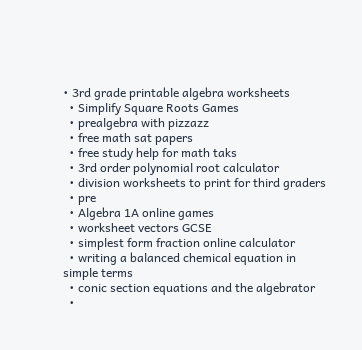• 3rd grade printable algebra worksheets
  • Simplify Square Roots Games
  • prealgebra with pizzazz
  • free math sat papers
  • free study help for math taks
  • 3rd order polynomial root calculator
  • division worksheets to print for third graders
  • pre
  • Algebra 1A online games
  • worksheet vectors GCSE
  • simplest form fraction online calculator
  • writing a balanced chemical equation in simple terms
  • conic section equations and the algebrator
  •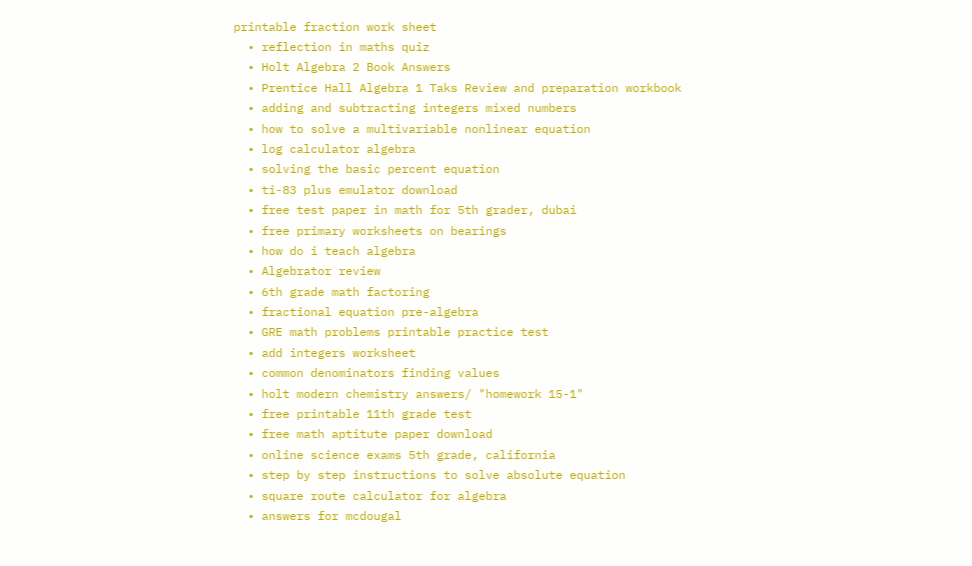printable fraction work sheet
  • reflection in maths quiz
  • Holt Algebra 2 Book Answers
  • Prentice Hall Algebra 1 Taks Review and preparation workbook
  • adding and subtracting integers mixed numbers
  • how to solve a multivariable nonlinear equation
  • log calculator algebra
  • solving the basic percent equation
  • ti-83 plus emulator download
  • free test paper in math for 5th grader, dubai
  • free primary worksheets on bearings
  • how do i teach algebra
  • Algebrator review
  • 6th grade math factoring
  • fractional equation pre-algebra
  • GRE math problems printable practice test
  • add integers worksheet
  • common denominators finding values
  • holt modern chemistry answers/ "homework 15-1"
  • free printable 11th grade test
  • free math aptitute paper download
  • online science exams 5th grade, california
  • step by step instructions to solve absolute equation
  • square route calculator for algebra
  • answers for mcdougal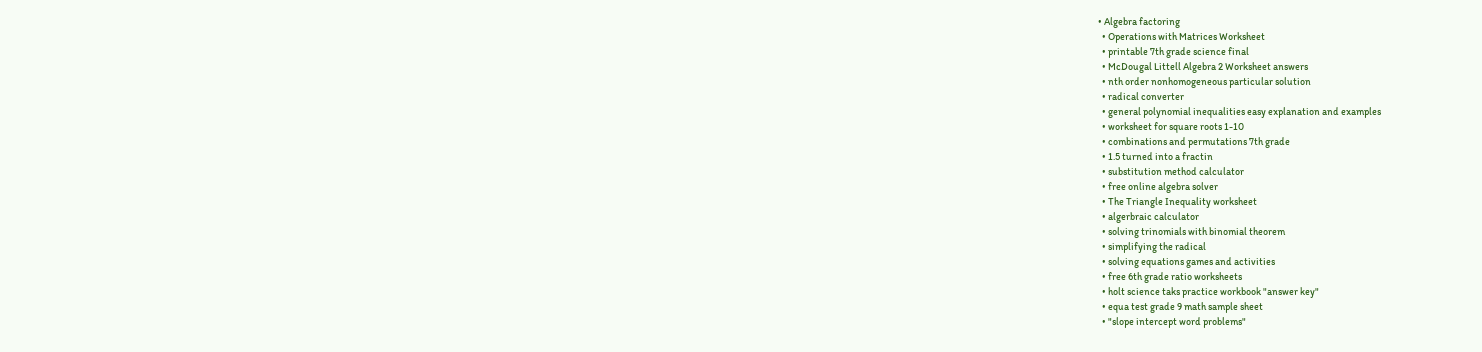• Algebra factoring
  • Operations with Matrices Worksheet
  • printable 7th grade science final
  • McDougal Littell Algebra 2 Worksheet answers
  • nth order nonhomogeneous particular solution
  • radical converter
  • general polynomial inequalities easy explanation and examples
  • worksheet for square roots 1-10
  • combinations and permutations 7th grade
  • 1.5 turned into a fractin
  • substitution method calculator
  • free online algebra solver
  • The Triangle Inequality worksheet
  • algerbraic calculator
  • solving trinomials with binomial theorem
  • simplifying the radical
  • solving equations games and activities
  • free 6th grade ratio worksheets
  • holt science taks practice workbook "answer key"
  • equa test grade 9 math sample sheet
  • "slope intercept word problems"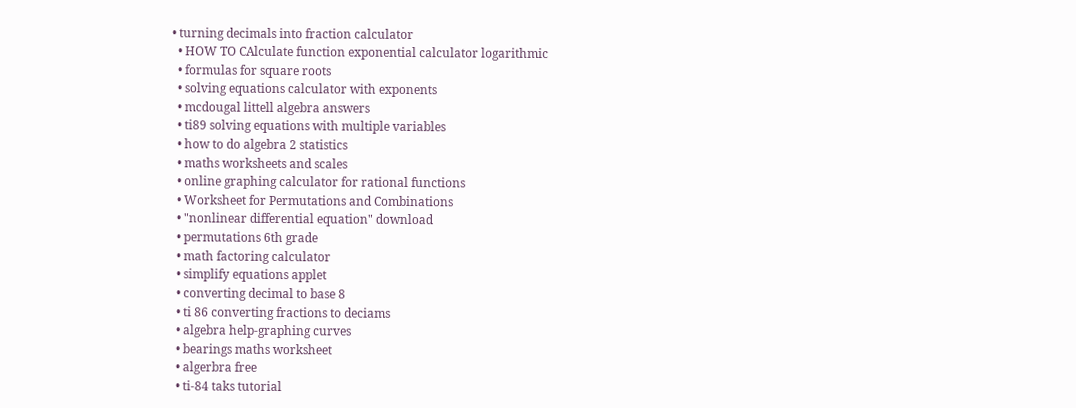• turning decimals into fraction calculator
  • HOW TO CAlculate function exponential calculator logarithmic
  • formulas for square roots
  • solving equations calculator with exponents
  • mcdougal littell algebra answers
  • ti89 solving equations with multiple variables
  • how to do algebra 2 statistics
  • maths worksheets and scales
  • online graphing calculator for rational functions
  • Worksheet for Permutations and Combinations
  • "nonlinear differential equation" download
  • permutations 6th grade
  • math factoring calculator
  • simplify equations applet
  • converting decimal to base 8
  • ti 86 converting fractions to deciams
  • algebra help-graphing curves
  • bearings maths worksheet
  • algerbra free
  • ti-84 taks tutorial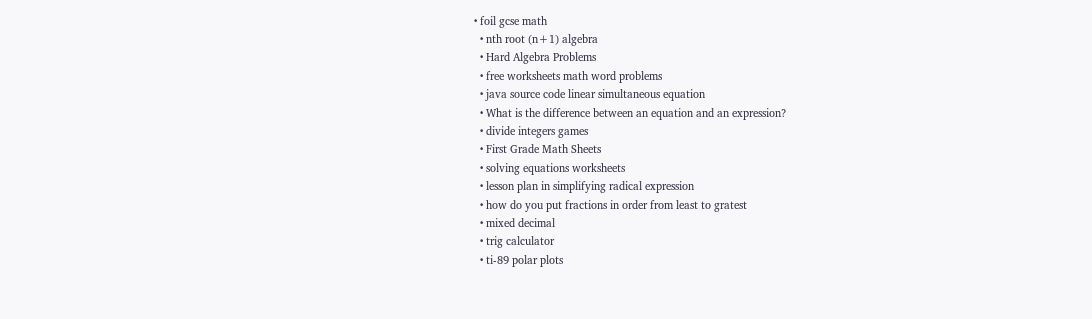• foil gcse math
  • nth root (n+1) algebra
  • Hard Algebra Problems
  • free worksheets math word problems
  • java source code linear simultaneous equation
  • What is the difference between an equation and an expression?
  • divide integers games
  • First Grade Math Sheets
  • solving equations worksheets
  • lesson plan in simplifying radical expression
  • how do you put fractions in order from least to gratest
  • mixed decimal
  • trig calculator
  • ti-89 polar plots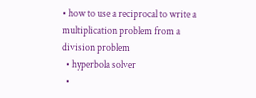• how to use a reciprocal to write a multiplication problem from a division problem
  • hyperbola solver
  •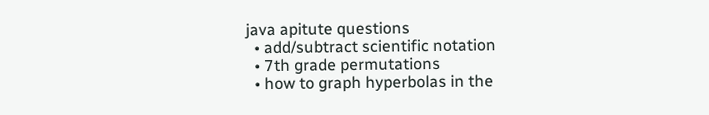java apitute questions
  • add/subtract scientific notation
  • 7th grade permutations
  • how to graph hyperbolas in the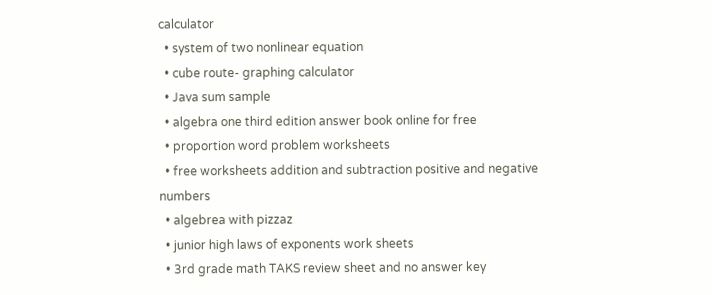calculator
  • system of two nonlinear equation
  • cube route- graphing calculator
  • Java sum sample
  • algebra one third edition answer book online for free
  • proportion word problem worksheets
  • free worksheets addition and subtraction positive and negative numbers
  • algebrea with pizzaz
  • junior high laws of exponents work sheets
  • 3rd grade math TAKS review sheet and no answer key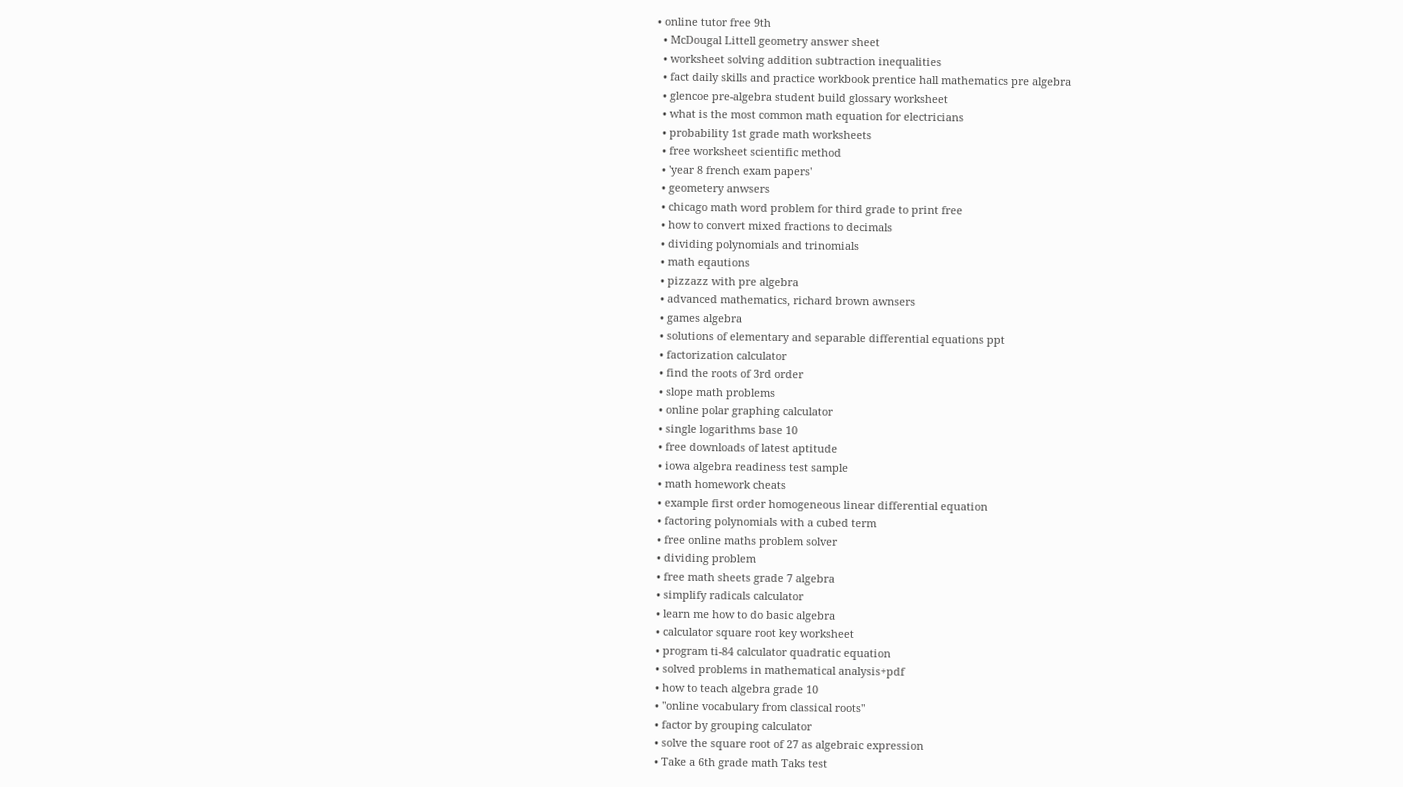• online tutor free 9th
  • McDougal Littell geometry answer sheet
  • worksheet solving addition subtraction inequalities
  • fact daily skills and practice workbook prentice hall mathematics pre algebra
  • glencoe pre-algebra student build glossary worksheet
  • what is the most common math equation for electricians
  • probability 1st grade math worksheets
  • free worksheet scientific method
  • 'year 8 french exam papers'
  • geometery anwsers
  • chicago math word problem for third grade to print free
  • how to convert mixed fractions to decimals
  • dividing polynomials and trinomials
  • math eqautions
  • pizzazz with pre algebra
  • advanced mathematics, richard brown awnsers
  • games algebra
  • solutions of elementary and separable differential equations ppt
  • factorization calculator
  • find the roots of 3rd order
  • slope math problems
  • online polar graphing calculator
  • single logarithms base 10
  • free downloads of latest aptitude
  • iowa algebra readiness test sample
  • math homework cheats
  • example first order homogeneous linear differential equation
  • factoring polynomials with a cubed term
  • free online maths problem solver
  • dividing problem
  • free math sheets grade 7 algebra
  • simplify radicals calculator
  • learn me how to do basic algebra
  • calculator square root key worksheet
  • program ti-84 calculator quadratic equation
  • solved problems in mathematical analysis+pdf
  • how to teach algebra grade 10
  • "online vocabulary from classical roots"
  • factor by grouping calculator
  • solve the square root of 27 as algebraic expression
  • Take a 6th grade math Taks test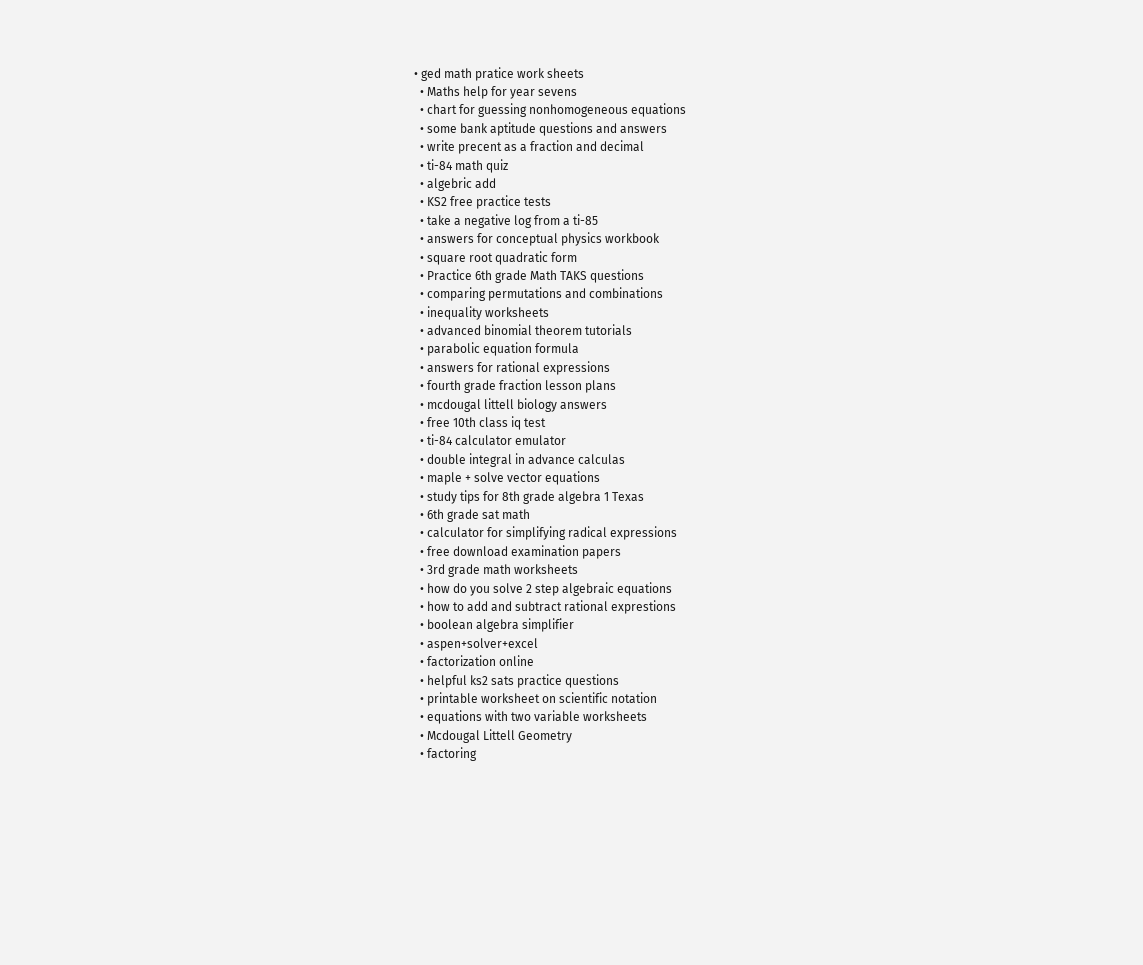• ged math pratice work sheets
  • Maths help for year sevens
  • chart for guessing nonhomogeneous equations
  • some bank aptitude questions and answers
  • write precent as a fraction and decimal
  • ti-84 math quiz
  • algebric add
  • KS2 free practice tests
  • take a negative log from a ti-85
  • answers for conceptual physics workbook
  • square root quadratic form
  • Practice 6th grade Math TAKS questions
  • comparing permutations and combinations
  • inequality worksheets
  • advanced binomial theorem tutorials
  • parabolic equation formula
  • answers for rational expressions
  • fourth grade fraction lesson plans
  • mcdougal littell biology answers
  • free 10th class iq test
  • ti-84 calculator emulator
  • double integral in advance calculas
  • maple + solve vector equations
  • study tips for 8th grade algebra 1 Texas
  • 6th grade sat math
  • calculator for simplifying radical expressions
  • free download examination papers
  • 3rd grade math worksheets
  • how do you solve 2 step algebraic equations
  • how to add and subtract rational exprestions
  • boolean algebra simplifier
  • aspen+solver+excel
  • factorization online
  • helpful ks2 sats practice questions
  • printable worksheet on scientific notation
  • equations with two variable worksheets
  • Mcdougal Littell Geometry
  • factoring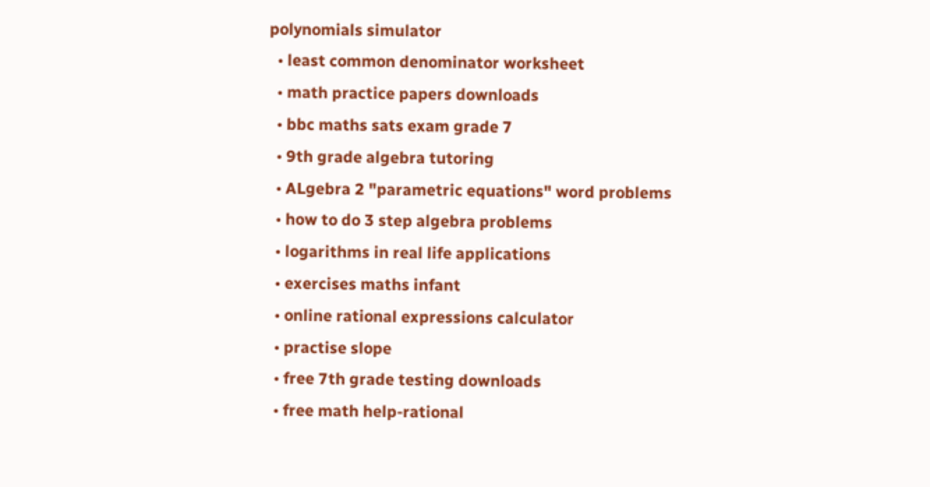polynomials simulator
  • least common denominator worksheet
  • math practice papers downloads
  • bbc maths sats exam grade 7
  • 9th grade algebra tutoring
  • ALgebra 2 "parametric equations" word problems
  • how to do 3 step algebra problems
  • logarithms in real life applications
  • exercises maths infant
  • online rational expressions calculator
  • practise slope
  • free 7th grade testing downloads
  • free math help-rational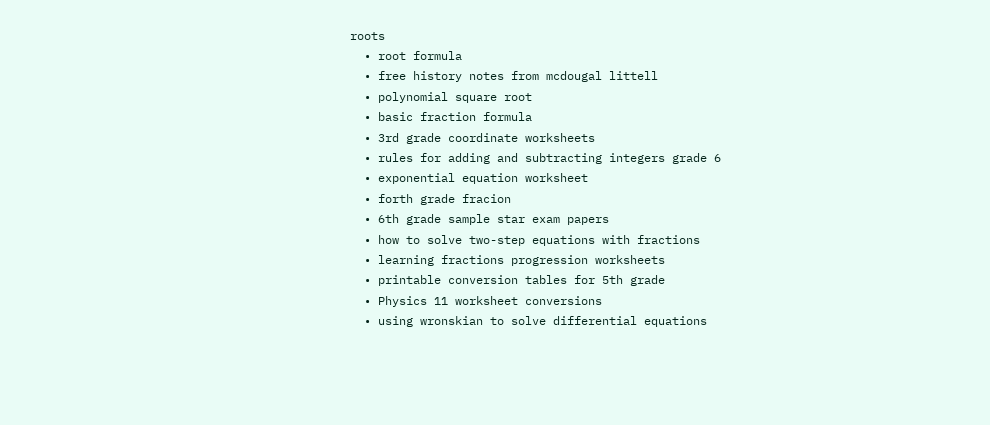roots
  • root formula
  • free history notes from mcdougal littell
  • polynomial square root
  • basic fraction formula
  • 3rd grade coordinate worksheets
  • rules for adding and subtracting integers grade 6
  • exponential equation worksheet
  • forth grade fracion
  • 6th grade sample star exam papers
  • how to solve two-step equations with fractions
  • learning fractions progression worksheets
  • printable conversion tables for 5th grade
  • Physics 11 worksheet conversions
  • using wronskian to solve differential equations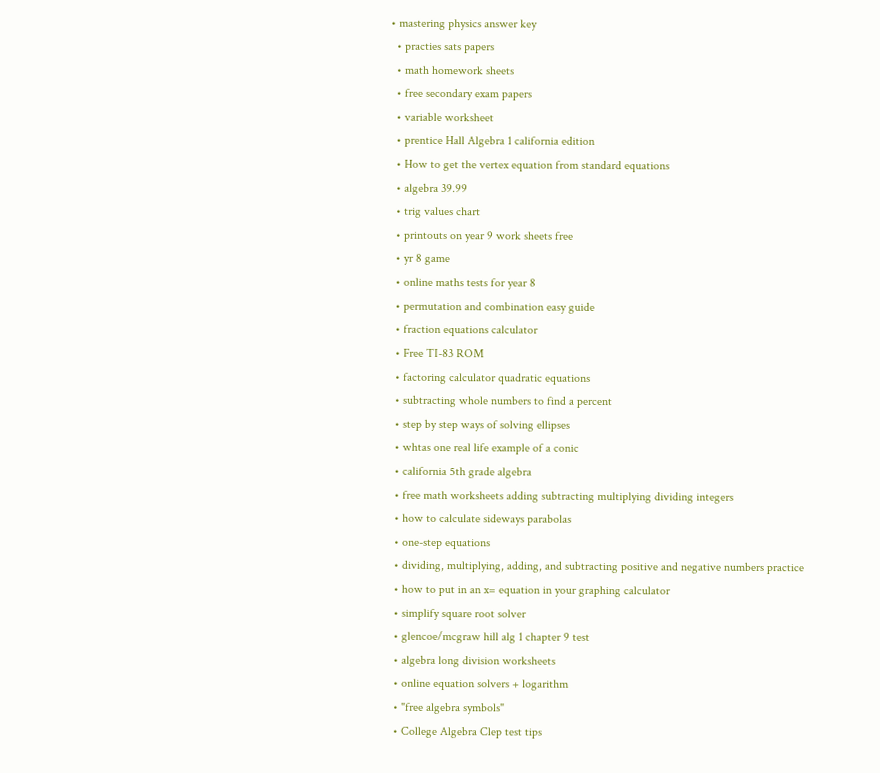• mastering physics answer key
  • practies sats papers
  • math homework sheets
  • free secondary exam papers
  • variable worksheet
  • prentice Hall Algebra 1 california edition
  • How to get the vertex equation from standard equations
  • algebra 39.99
  • trig values chart
  • printouts on year 9 work sheets free
  • yr 8 game
  • online maths tests for year 8
  • permutation and combination easy guide
  • fraction equations calculator
  • Free TI-83 ROM
  • factoring calculator quadratic equations
  • subtracting whole numbers to find a percent
  • step by step ways of solving ellipses
  • whtas one real life example of a conic
  • california 5th grade algebra
  • free math worksheets adding subtracting multiplying dividing integers
  • how to calculate sideways parabolas
  • one-step equations
  • dividing, multiplying, adding, and subtracting positive and negative numbers practice
  • how to put in an x= equation in your graphing calculator
  • simplify square root solver
  • glencoe/mcgraw hill alg 1 chapter 9 test
  • algebra long division worksheets
  • online equation solvers + logarithm
  • "free algebra symbols"
  • College Algebra Clep test tips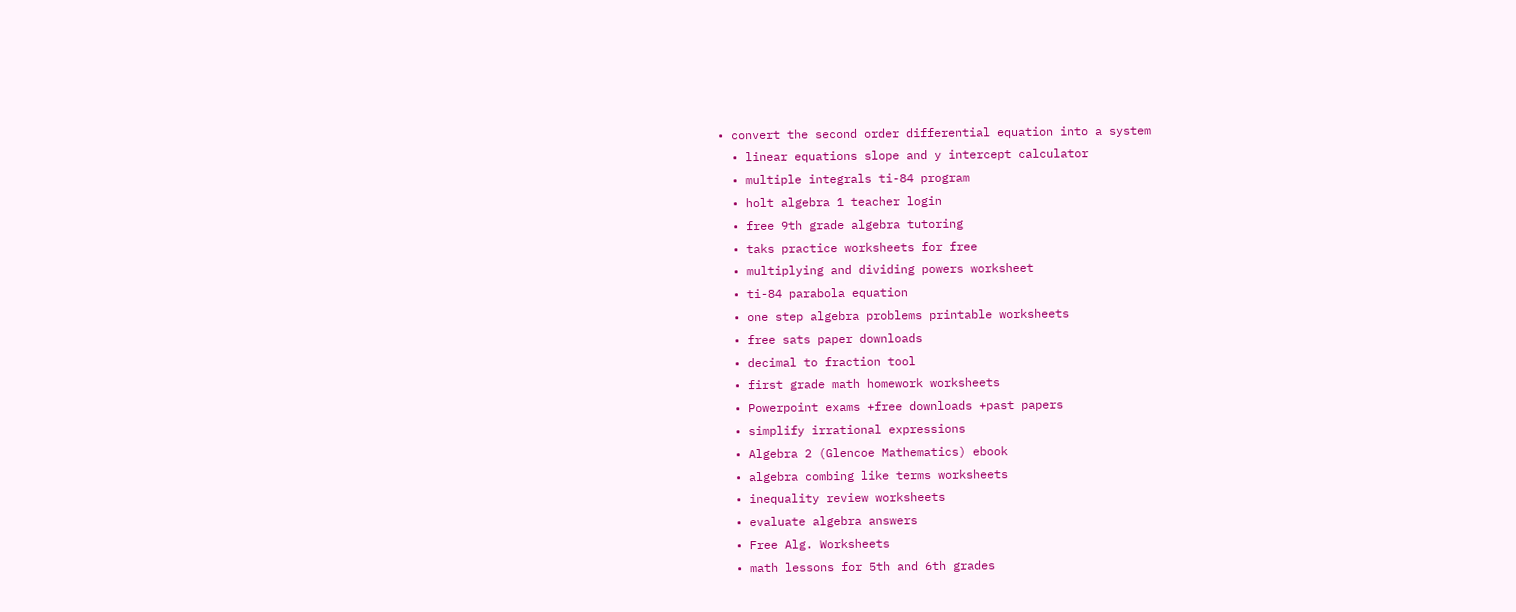• convert the second order differential equation into a system
  • linear equations slope and y intercept calculator
  • multiple integrals ti-84 program
  • holt algebra 1 teacher login
  • free 9th grade algebra tutoring
  • taks practice worksheets for free
  • multiplying and dividing powers worksheet
  • ti-84 parabola equation
  • one step algebra problems printable worksheets
  • free sats paper downloads
  • decimal to fraction tool
  • first grade math homework worksheets
  • Powerpoint exams +free downloads +past papers
  • simplify irrational expressions
  • Algebra 2 (Glencoe Mathematics) ebook
  • algebra combing like terms worksheets
  • inequality review worksheets
  • evaluate algebra answers
  • Free Alg. Worksheets
  • math lessons for 5th and 6th grades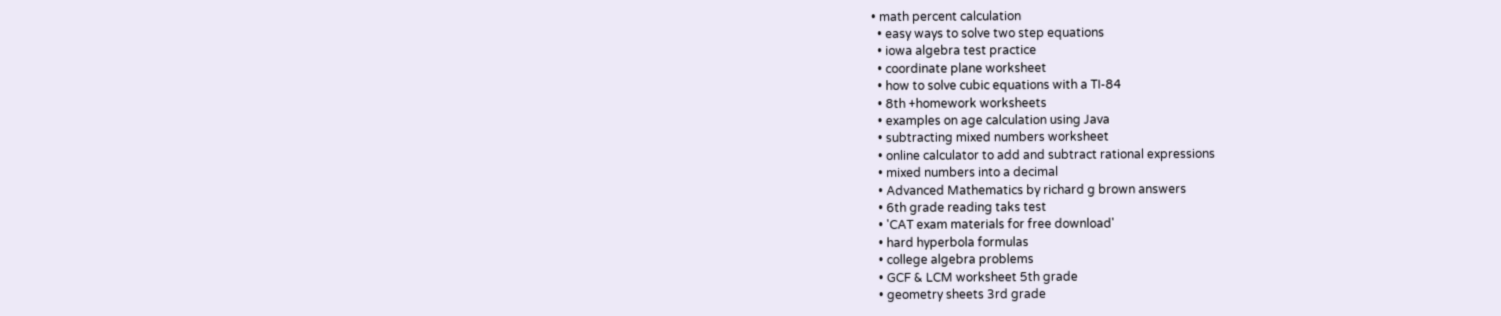• math percent calculation
  • easy ways to solve two step equations
  • iowa algebra test practice
  • coordinate plane worksheet
  • how to solve cubic equations with a TI-84
  • 8th +homework worksheets
  • examples on age calculation using Java
  • subtracting mixed numbers worksheet
  • online calculator to add and subtract rational expressions
  • mixed numbers into a decimal
  • Advanced Mathematics by richard g brown answers
  • 6th grade reading taks test
  • 'CAT exam materials for free download'
  • hard hyperbola formulas
  • college algebra problems
  • GCF & LCM worksheet 5th grade
  • geometry sheets 3rd grade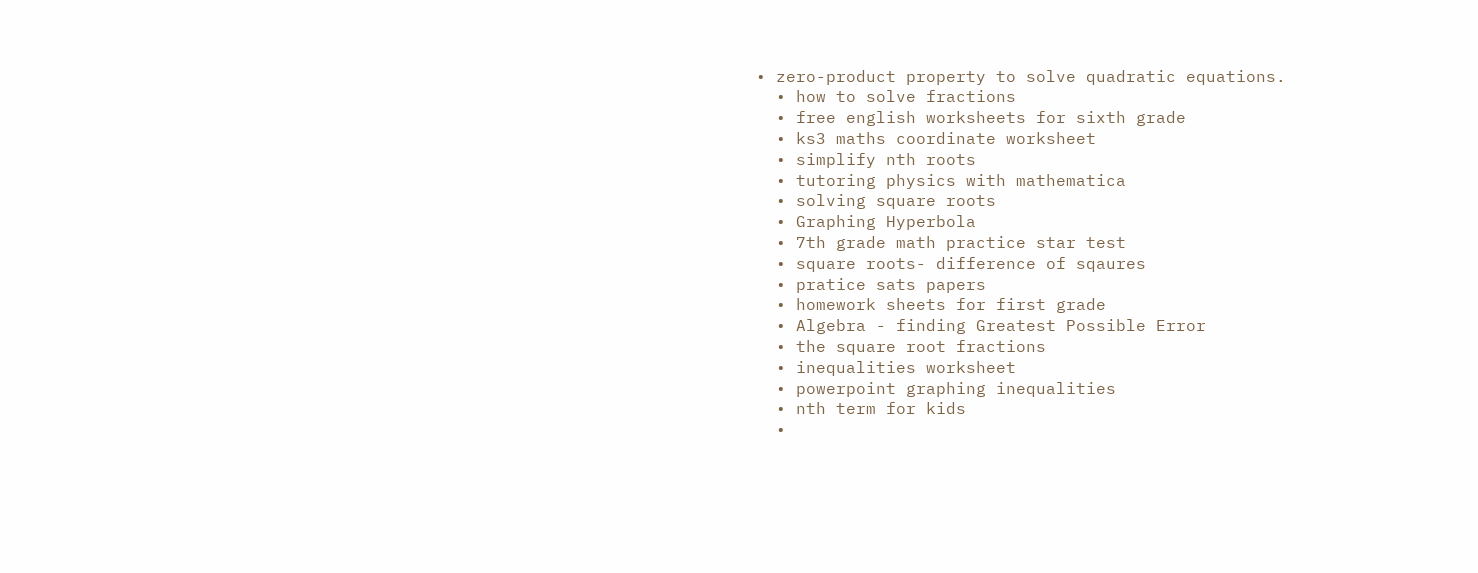• zero-product property to solve quadratic equations.
  • how to solve fractions
  • free english worksheets for sixth grade
  • ks3 maths coordinate worksheet
  • simplify nth roots
  • tutoring physics with mathematica
  • solving square roots
  • Graphing Hyperbola
  • 7th grade math practice star test
  • square roots- difference of sqaures
  • pratice sats papers
  • homework sheets for first grade
  • Algebra - finding Greatest Possible Error
  • the square root fractions
  • inequalities worksheet
  • powerpoint graphing inequalities
  • nth term for kids
  •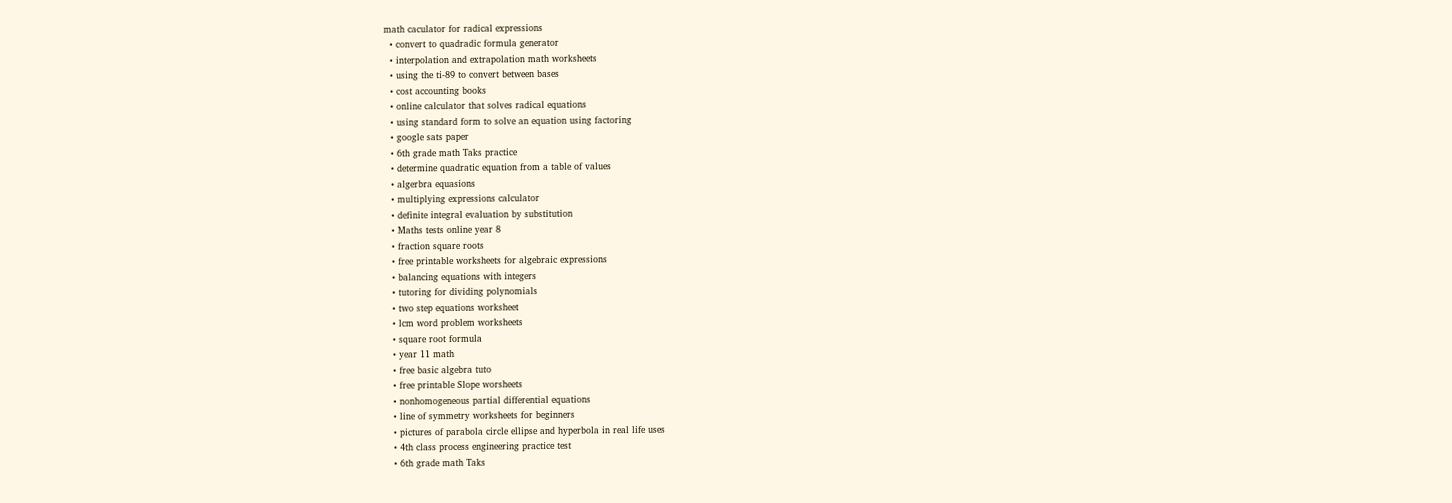math caculator for radical expressions
  • convert to quadradic formula generator
  • interpolation and extrapolation math worksheets
  • using the ti-89 to convert between bases
  • cost accounting books
  • online calculator that solves radical equations
  • using standard form to solve an equation using factoring
  • google sats paper
  • 6th grade math Taks practice
  • determine quadratic equation from a table of values
  • algerbra equasions
  • multiplying expressions calculator
  • definite integral evaluation by substitution
  • Maths tests online year 8
  • fraction square roots
  • free printable worksheets for algebraic expressions
  • balancing equations with integers
  • tutoring for dividing polynomials
  • two step equations worksheet
  • lcm word problem worksheets
  • square root formula
  • year 11 math
  • free basic algebra tuto
  • free printable Slope worsheets
  • nonhomogeneous partial differential equations
  • line of symmetry worksheets for beginners
  • pictures of parabola circle ellipse and hyperbola in real life uses
  • 4th class process engineering practice test
  • 6th grade math Taks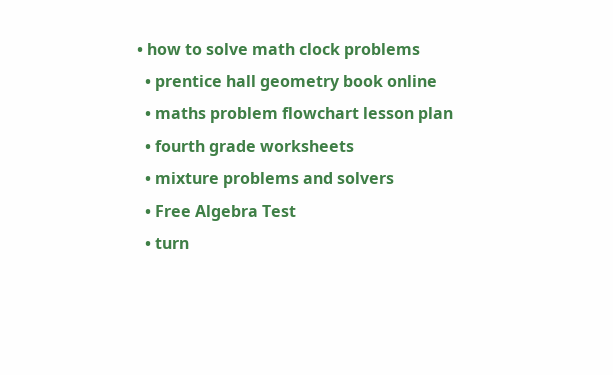• how to solve math clock problems
  • prentice hall geometry book online
  • maths problem flowchart lesson plan
  • fourth grade worksheets
  • mixture problems and solvers
  • Free Algebra Test
  • turn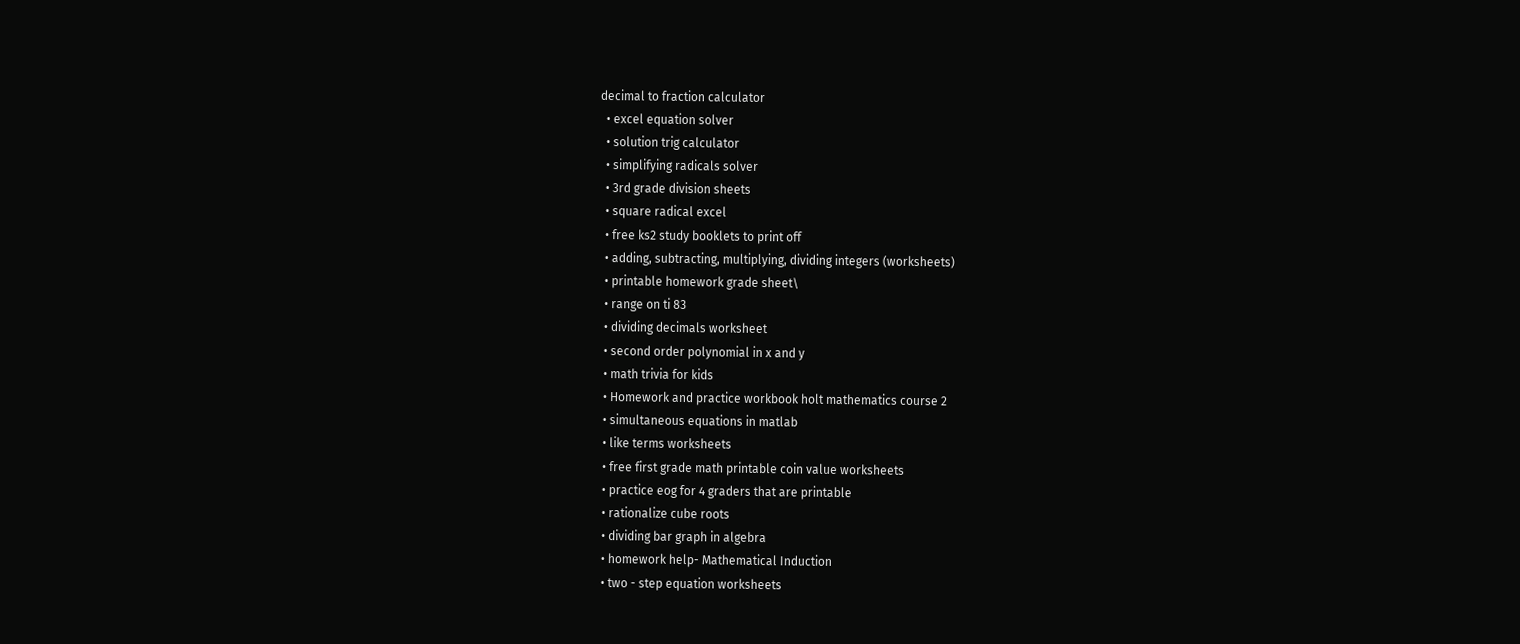decimal to fraction calculator
  • excel equation solver
  • solution trig calculator
  • simplifying radicals solver
  • 3rd grade division sheets
  • square radical excel
  • free ks2 study booklets to print off
  • adding, subtracting, multiplying, dividing integers (worksheets)
  • printable homework grade sheet\
  • range on ti 83
  • dividing decimals worksheet
  • second order polynomial in x and y
  • math trivia for kids
  • Homework and practice workbook holt mathematics course 2
  • simultaneous equations in matlab
  • like terms worksheets
  • free first grade math printable coin value worksheets
  • practice eog for 4 graders that are printable
  • rationalize cube roots
  • dividing bar graph in algebra
  • homework help- Mathematical Induction
  • two - step equation worksheets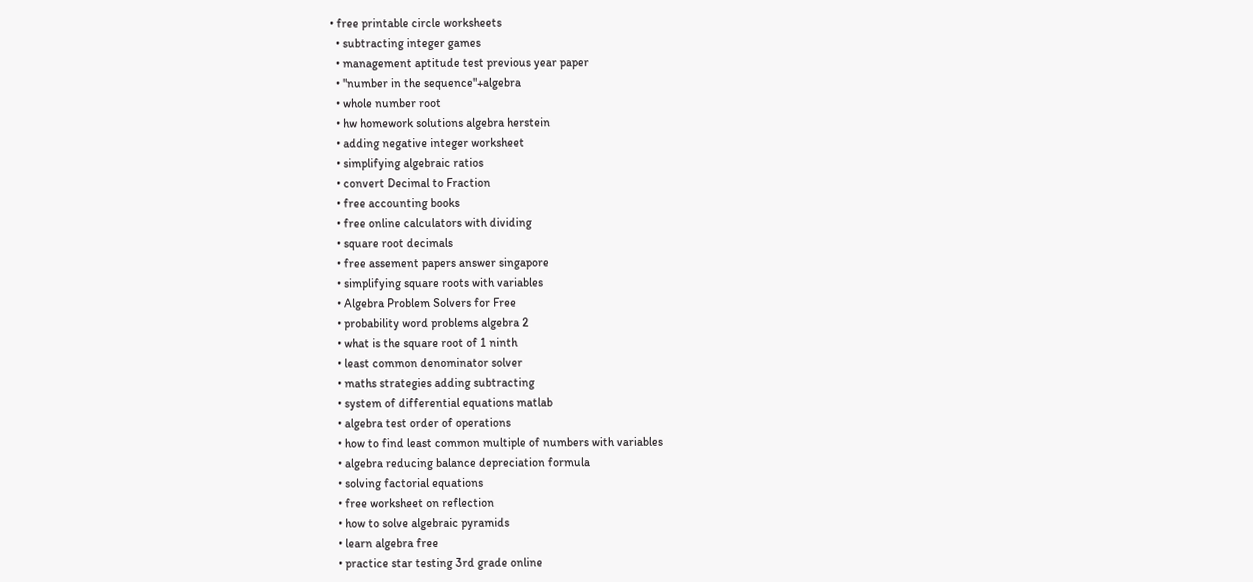• free printable circle worksheets
  • subtracting integer games
  • management aptitude test previous year paper
  • "number in the sequence"+algebra
  • whole number root
  • hw homework solutions algebra herstein
  • adding negative integer worksheet
  • simplifying algebraic ratios
  • convert Decimal to Fraction
  • free accounting books
  • free online calculators with dividing
  • square root decimals
  • free assement papers answer singapore
  • simplifying square roots with variables
  • Algebra Problem Solvers for Free
  • probability word problems algebra 2
  • what is the square root of 1 ninth
  • least common denominator solver
  • maths strategies adding subtracting
  • system of differential equations matlab
  • algebra test order of operations
  • how to find least common multiple of numbers with variables
  • algebra reducing balance depreciation formula
  • solving factorial equations
  • free worksheet on reflection
  • how to solve algebraic pyramids
  • learn algebra free
  • practice star testing 3rd grade online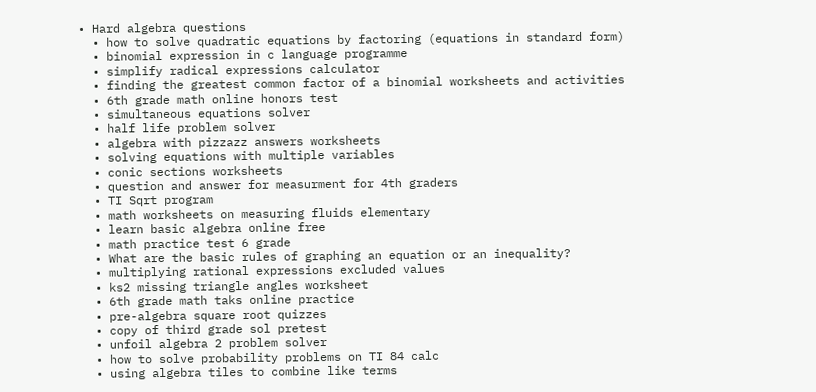• Hard algebra questions
  • how to solve quadratic equations by factoring (equations in standard form)
  • binomial expression in c language programme
  • simplify radical expressions calculator
  • finding the greatest common factor of a binomial worksheets and activities
  • 6th grade math online honors test
  • simultaneous equations solver
  • half life problem solver
  • algebra with pizzazz answers worksheets
  • solving equations with multiple variables
  • conic sections worksheets
  • question and answer for measurment for 4th graders
  • TI Sqrt program
  • math worksheets on measuring fluids elementary
  • learn basic algebra online free
  • math practice test 6 grade
  • What are the basic rules of graphing an equation or an inequality?
  • multiplying rational expressions excluded values
  • ks2 missing triangle angles worksheet
  • 6th grade math taks online practice
  • pre-algebra square root quizzes
  • copy of third grade sol pretest
  • unfoil algebra 2 problem solver
  • how to solve probability problems on TI 84 calc
  • using algebra tiles to combine like terms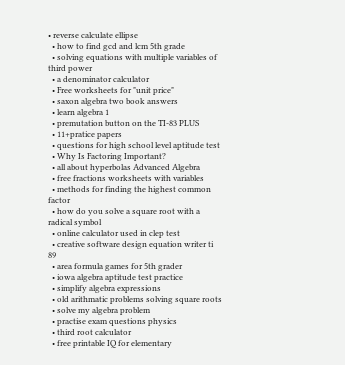• reverse calculate ellipse
  • how to find gcd and lcm 5th grade
  • solving equations with multiple variables of third power
  • a denominator calculator
  • Free worksheets for "unit price"
  • saxon algebra two book answers
  • learn algebra 1
  • premutation button on the TI-83 PLUS
  • 11+pratice papers
  • questions for high school level aptitude test
  • Why Is Factoring Important?
  • all about hyperbolas Advanced Algebra
  • free fractions worksheets with variables
  • methods for finding the highest common factor
  • how do you solve a square root with a radical symbol
  • online calculator used in clep test
  • creative software design equation writer ti 89
  • area formula games for 5th grader
  • iowa algebra aptitude test practice
  • simplify algebra expressions
  • old arithmatic problems solving square roots
  • solve my algebra problem
  • practise exam questions physics
  • third root calculator
  • free printable IQ for elementary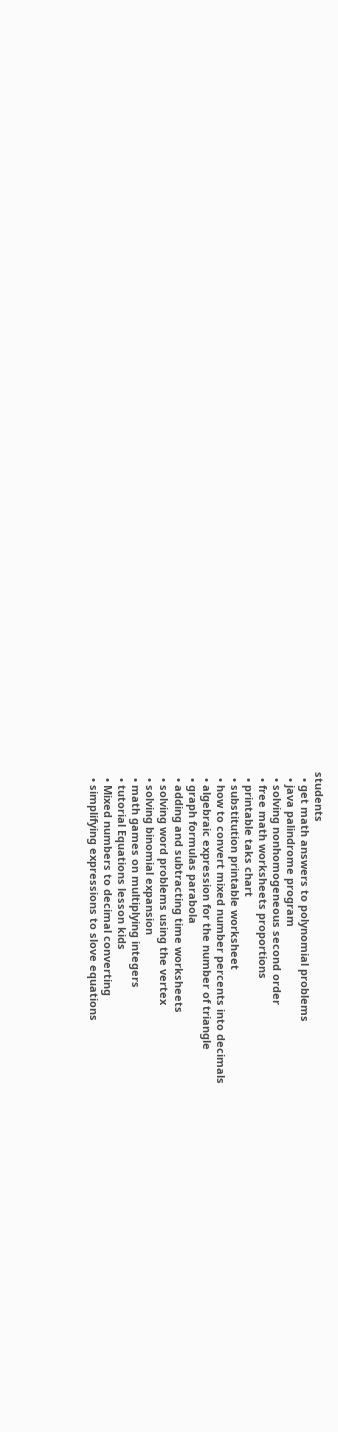students
  • get math answers to polynomial problems
  • java palindrome program
  • solving nonhomogeneous second order
  • free math worksheets proportions
  • printable taks chart
  • substitution printable worksheet
  • how to convert mixed number percents into decimals
  • algebraic expression for the number of triangle
  • graph formulas parabola
  • adding and subtracting time worksheets
  • solving word problems using the vertex
  • solving binomial expansion
  • math games on multiplying integers
  • tutorial Equations lesson kids
  • Mixed numbers to decimal converting
  • simplifying expressions to slove equations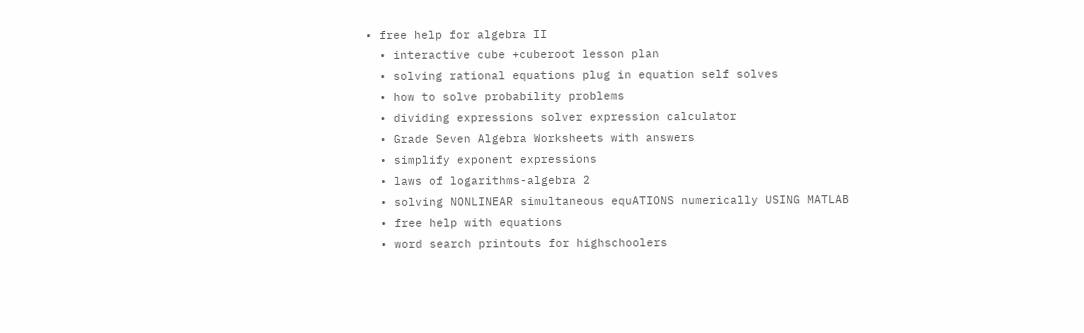• free help for algebra II
  • interactive cube +cuberoot lesson plan
  • solving rational equations plug in equation self solves
  • how to solve probability problems
  • dividing expressions solver expression calculator
  • Grade Seven Algebra Worksheets with answers
  • simplify exponent expressions
  • laws of logarithms-algebra 2
  • solving NONLINEAR simultaneous equATIONS numerically USING MATLAB
  • free help with equations
  • word search printouts for highschoolers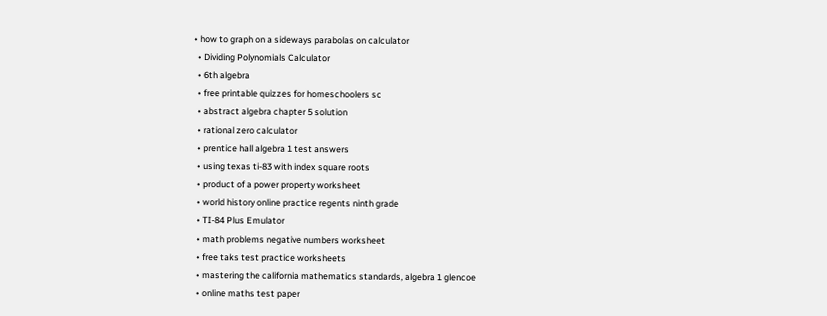• how to graph on a sideways parabolas on calculator
  • Dividing Polynomials Calculator
  • 6th algebra
  • free printable quizzes for homeschoolers sc
  • abstract algebra chapter 5 solution
  • rational zero calculator
  • prentice hall algebra 1 test answers
  • using texas ti-83 with index square roots
  • product of a power property worksheet
  • world history online practice regents ninth grade
  • TI-84 Plus Emulator
  • math problems negative numbers worksheet
  • free taks test practice worksheets
  • mastering the california mathematics standards, algebra 1 glencoe
  • online maths test paper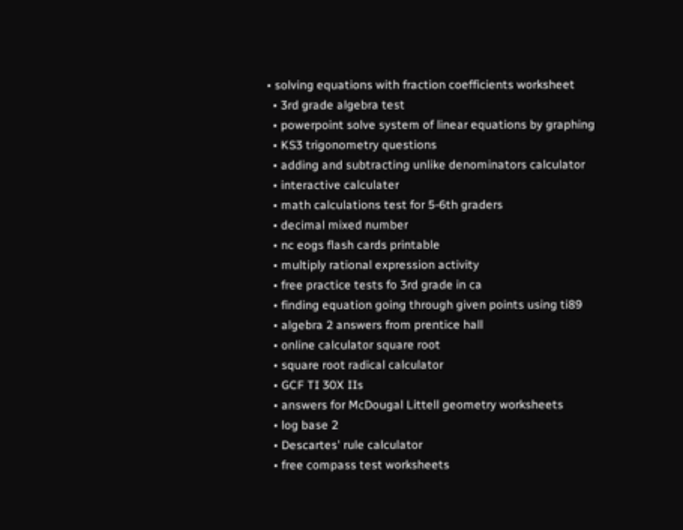• solving equations with fraction coefficients worksheet
  • 3rd grade algebra test
  • powerpoint solve system of linear equations by graphing
  • KS3 trigonometry questions
  • adding and subtracting unlike denominators calculator
  • interactive calculater
  • math calculations test for 5-6th graders
  • decimal mixed number
  • nc eogs flash cards printable
  • multiply rational expression activity
  • free practice tests fo 3rd grade in ca
  • finding equation going through given points using ti89
  • algebra 2 answers from prentice hall
  • online calculator square root
  • square root radical calculator
  • GCF TI 30X IIs
  • answers for McDougal Littell geometry worksheets
  • log base 2
  • Descartes' rule calculator
  • free compass test worksheets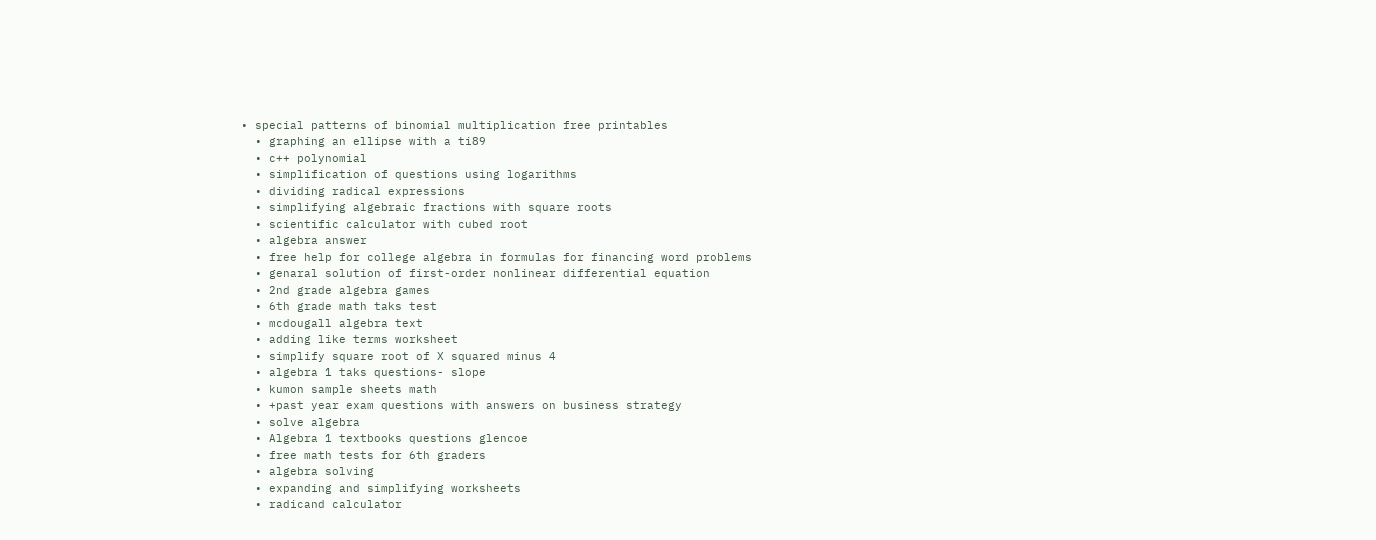• special patterns of binomial multiplication free printables
  • graphing an ellipse with a ti89
  • c++ polynomial
  • simplification of questions using logarithms
  • dividing radical expressions
  • simplifying algebraic fractions with square roots
  • scientific calculator with cubed root
  • algebra answer
  • free help for college algebra in formulas for financing word problems
  • genaral solution of first-order nonlinear differential equation
  • 2nd grade algebra games
  • 6th grade math taks test
  • mcdougall algebra text
  • adding like terms worksheet
  • simplify square root of X squared minus 4
  • algebra 1 taks questions- slope
  • kumon sample sheets math
  • +past year exam questions with answers on business strategy
  • solve algebra
  • Algebra 1 textbooks questions glencoe
  • free math tests for 6th graders
  • algebra solving
  • expanding and simplifying worksheets
  • radicand calculator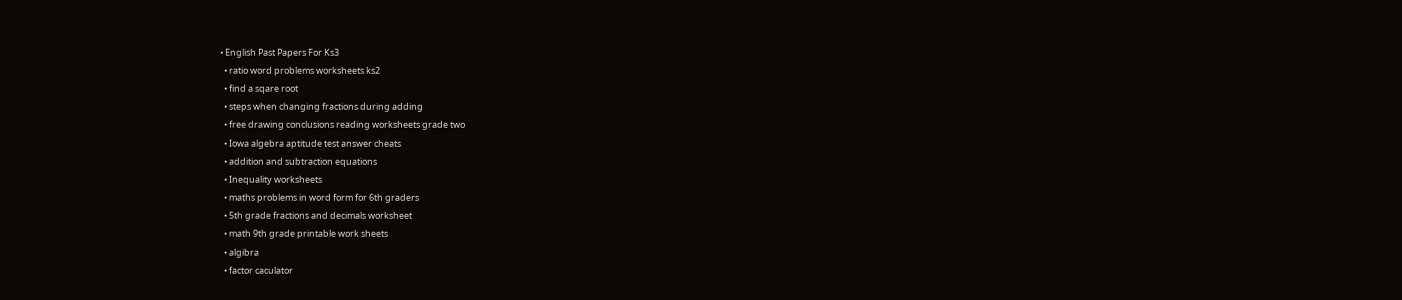• English Past Papers For Ks3
  • ratio word problems worksheets ks2
  • find a sqare root
  • steps when changing fractions during adding
  • free drawing conclusions reading worksheets grade two
  • Iowa algebra aptitude test answer cheats
  • addition and subtraction equations
  • Inequality worksheets
  • maths problems in word form for 6th graders
  • 5th grade fractions and decimals worksheet
  • math 9th grade printable work sheets
  • algibra
  • factor caculator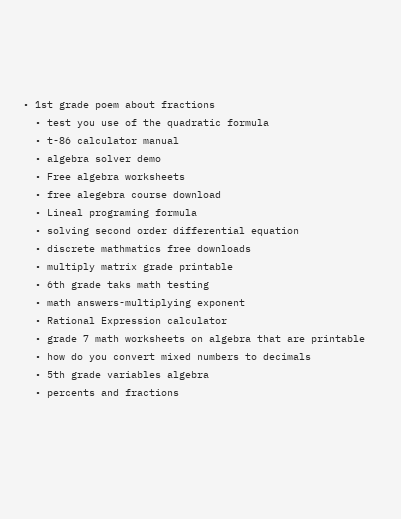• 1st grade poem about fractions
  • test you use of the quadratic formula
  • t-86 calculator manual
  • algebra solver demo
  • Free algebra worksheets
  • free alegebra course download
  • Lineal programing formula
  • solving second order differential equation
  • discrete mathmatics free downloads
  • multiply matrix grade printable
  • 6th grade taks math testing
  • math answers-multiplying exponent
  • Rational Expression calculator
  • grade 7 math worksheets on algebra that are printable
  • how do you convert mixed numbers to decimals
  • 5th grade variables algebra
  • percents and fractions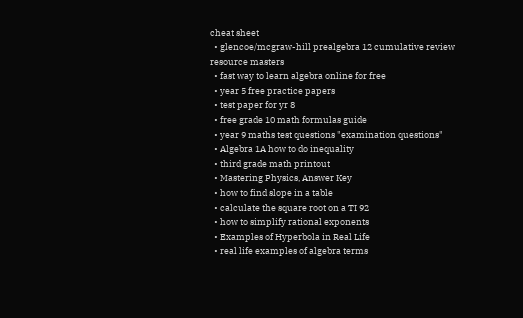cheat sheet
  • glencoe/mcgraw-hill prealgebra 12 cumulative review resource masters
  • fast way to learn algebra online for free
  • year 5 free practice papers
  • test paper for yr 8
  • free grade 10 math formulas guide
  • year 9 maths test questions "examination questions"
  • Algebra 1A how to do inequality
  • third grade math printout
  • Mastering Physics, Answer Key
  • how to find slope in a table
  • calculate the square root on a TI 92
  • how to simplify rational exponents
  • Examples of Hyperbola in Real Life
  • real life examples of algebra terms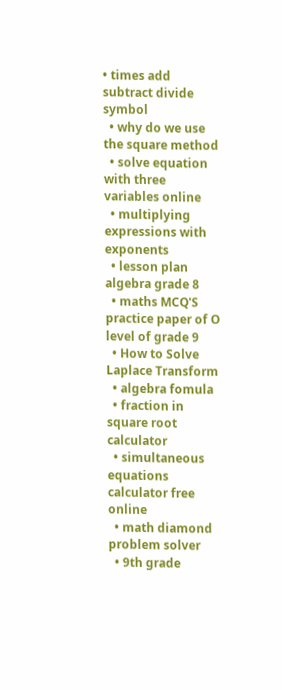• times add subtract divide symbol
  • why do we use the square method
  • solve equation with three variables online
  • multiplying expressions with exponents
  • lesson plan algebra grade 8
  • maths MCQ'S practice paper of O level of grade 9
  • How to Solve Laplace Transform
  • algebra fomula
  • fraction in square root calculator
  • simultaneous equations calculator free online
  • math diamond problem solver
  • 9th grade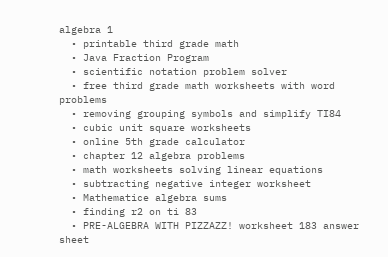algebra 1
  • printable third grade math
  • Java Fraction Program
  • scientific notation problem solver
  • free third grade math worksheets with word problems
  • removing grouping symbols and simplify TI84
  • cubic unit square worksheets
  • online 5th grade calculator
  • chapter 12 algebra problems
  • math worksheets solving linear equations
  • subtracting negative integer worksheet
  • Mathematice algebra sums
  • finding r2 on ti 83
  • PRE-ALGEBRA WITH PIZZAZZ! worksheet 183 answer sheet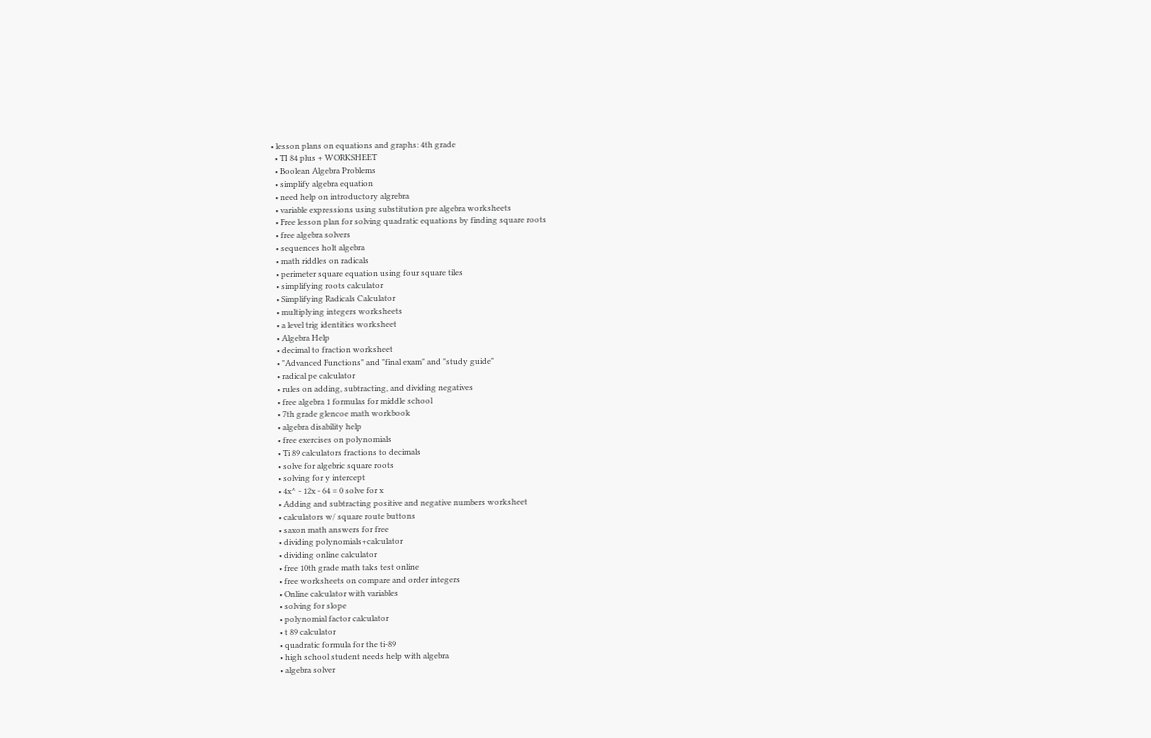• lesson plans on equations and graphs: 4th grade
  • TI 84 plus + WORKSHEET
  • Boolean Algebra Problems
  • simplify algebra equation
  • need help on introductory algrebra
  • variable expressions using substitution pre algebra worksheets
  • Free lesson plan for solving quadratic equations by finding square roots
  • free algebra solvers
  • sequences holt algebra
  • math riddles on radicals
  • perimeter square equation using four square tiles
  • simplifying roots calculator
  • Simplifying Radicals Calculator
  • multiplying integers worksheets
  • a level trig identities worksheet
  • Algebra Help
  • decimal to fraction worksheet
  • "Advanced Functions" and "final exam" and "study guide"
  • radical pe calculator
  • rules on adding, subtracting, and dividing negatives
  • free algebra 1 formulas for middle school
  • 7th grade glencoe math workbook
  • algebra disability help
  • free exercises on polynomials
  • Ti 89 calculators fractions to decimals
  • solve for algebric square roots
  • solving for y intercept
  • 4x^ - 12x - 64 = 0 solve for x
  • Adding and subtracting positive and negative numbers worksheet
  • calculators w/ square route buttons
  • saxon math answers for free
  • dividing polynomials+calculator
  • dividing online calculator
  • free 10th grade math taks test online
  • free worksheets on compare and order integers
  • Online calculator with variables
  • solving for slope
  • polynomial factor calculator
  • t 89 calculator
  • quadratic formula for the ti-89
  • high school student needs help with algebra
  • algebra solver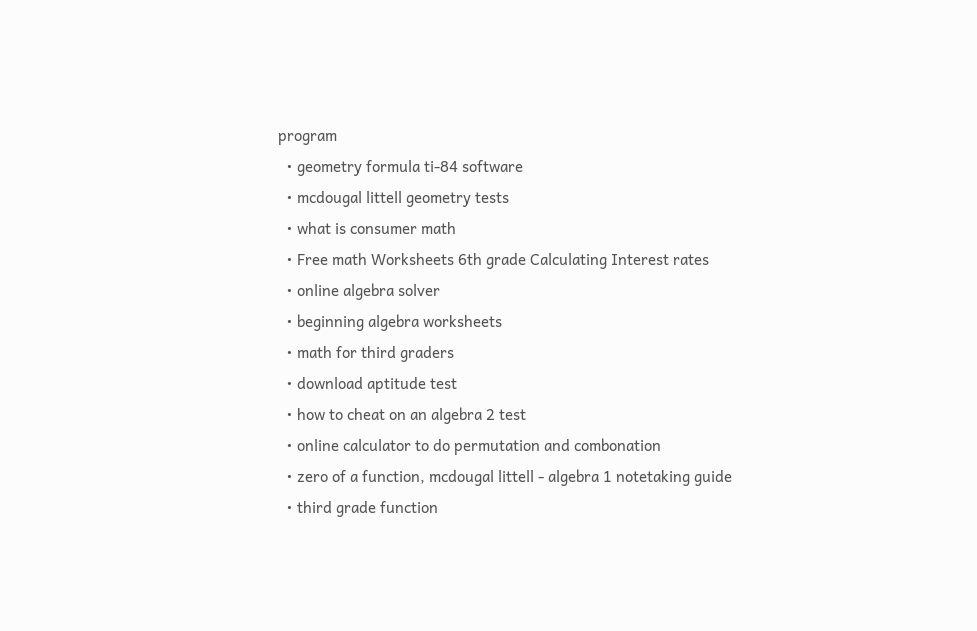program
  • geometry formula ti-84 software
  • mcdougal littell geometry tests
  • what is consumer math
  • Free math Worksheets 6th grade Calculating Interest rates
  • online algebra solver
  • beginning algebra worksheets
  • math for third graders
  • download aptitude test
  • how to cheat on an algebra 2 test
  • online calculator to do permutation and combonation
  • zero of a function, mcdougal littell - algebra 1 notetaking guide
  • third grade function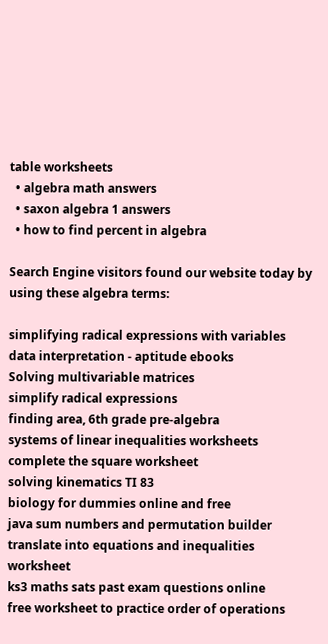table worksheets
  • algebra math answers
  • saxon algebra 1 answers
  • how to find percent in algebra

Search Engine visitors found our website today by using these algebra terms:

simplifying radical expressions with variables
data interpretation - aptitude ebooks
Solving multivariable matrices
simplify radical expressions
finding area, 6th grade pre-algebra
systems of linear inequalities worksheets
complete the square worksheet
solving kinematics TI 83
biology for dummies online and free
java sum numbers and permutation builder
translate into equations and inequalities worksheet
ks3 maths sats past exam questions online
free worksheet to practice order of operations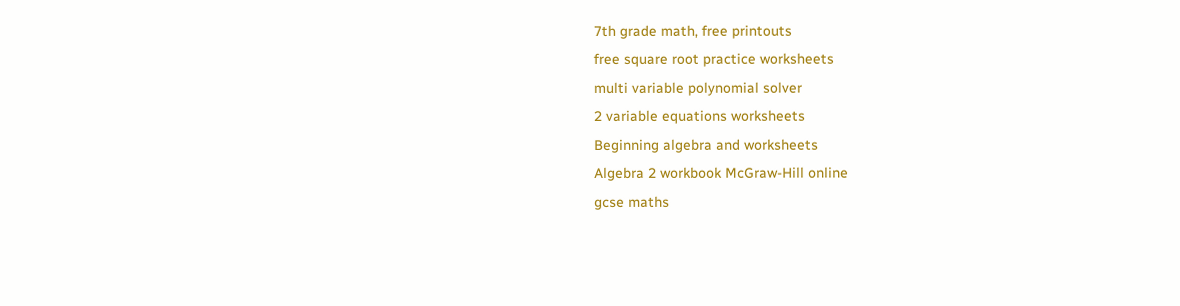7th grade math, free printouts
free square root practice worksheets
multi variable polynomial solver
2 variable equations worksheets
Beginning algebra and worksheets
Algebra 2 workbook McGraw-Hill online
gcse maths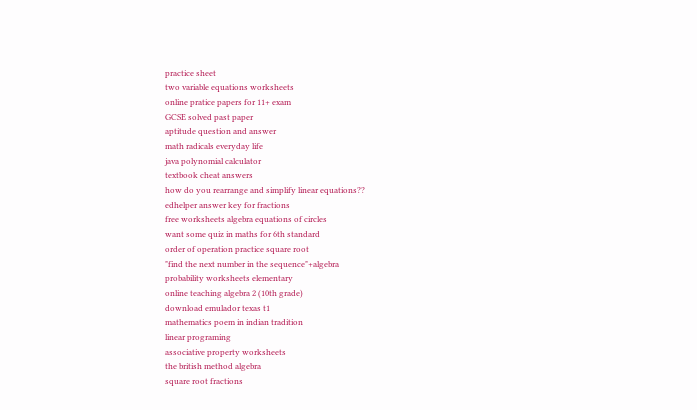practice sheet
two variable equations worksheets
online pratice papers for 11+ exam
GCSE solved past paper
aptitude question and answer
math radicals everyday life
java polynomial calculator
textbook cheat answers
how do you rearrange and simplify linear equations??
edhelper answer key for fractions
free worksheets algebra equations of circles
want some quiz in maths for 6th standard
order of operation practice square root
"find the next number in the sequence"+algebra
probability worksheets elementary
online teaching algebra 2 (10th grade)
download emulador texas t1
mathematics poem in indian tradition
linear programing
associative property worksheets
the british method algebra
square root fractions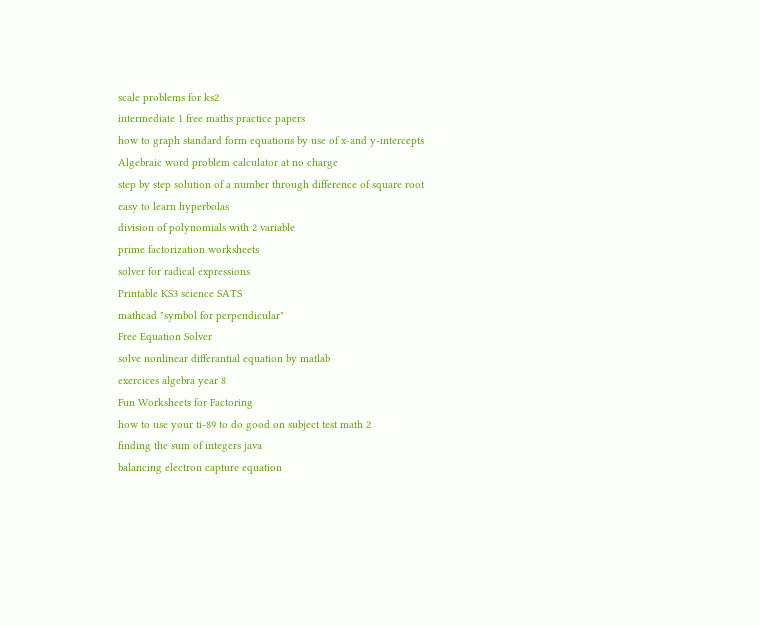scale problems for ks2
intermediate 1 free maths practice papers
how to graph standard form equations by use of x-and y-intercepts
Algebraic word problem calculator at no charge
step by step solution of a number through difference of square root
easy to learn hyperbolas
division of polynomials with 2 variable
prime factorization worksheets
solver for radical expressions
Printable KS3 science SATS
mathcad "symbol for perpendicular"
Free Equation Solver
solve nonlinear differantial equation by matlab
exercices algebra year 8
Fun Worksheets for Factoring
how to use your ti-89 to do good on subject test math 2
finding the sum of integers java
balancing electron capture equation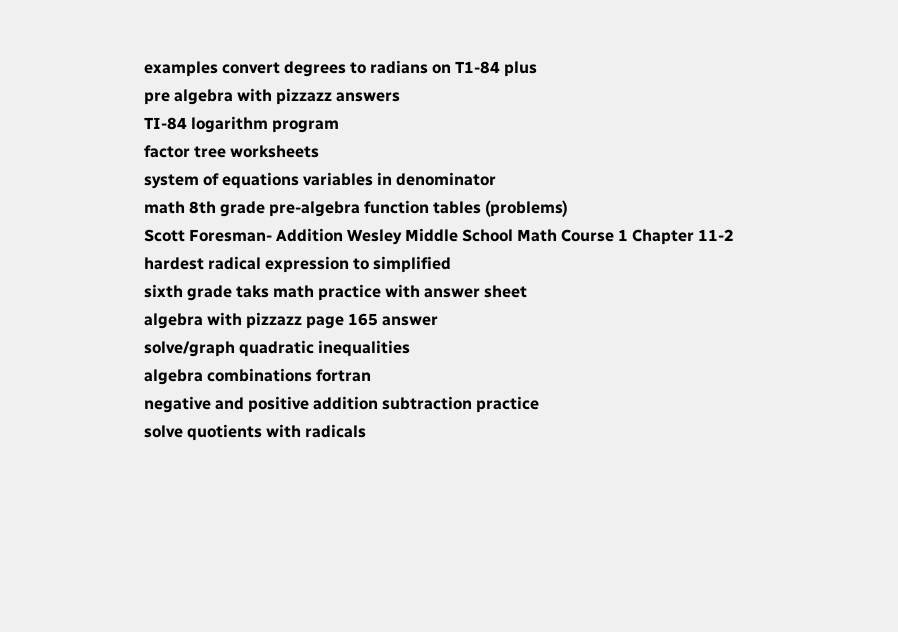examples convert degrees to radians on T1-84 plus
pre algebra with pizzazz answers
TI-84 logarithm program
factor tree worksheets
system of equations variables in denominator
math 8th grade pre-algebra function tables (problems)
Scott Foresman- Addition Wesley Middle School Math Course 1 Chapter 11-2
hardest radical expression to simplified
sixth grade taks math practice with answer sheet
algebra with pizzazz page 165 answer
solve/graph quadratic inequalities
algebra combinations fortran
negative and positive addition subtraction practice
solve quotients with radicals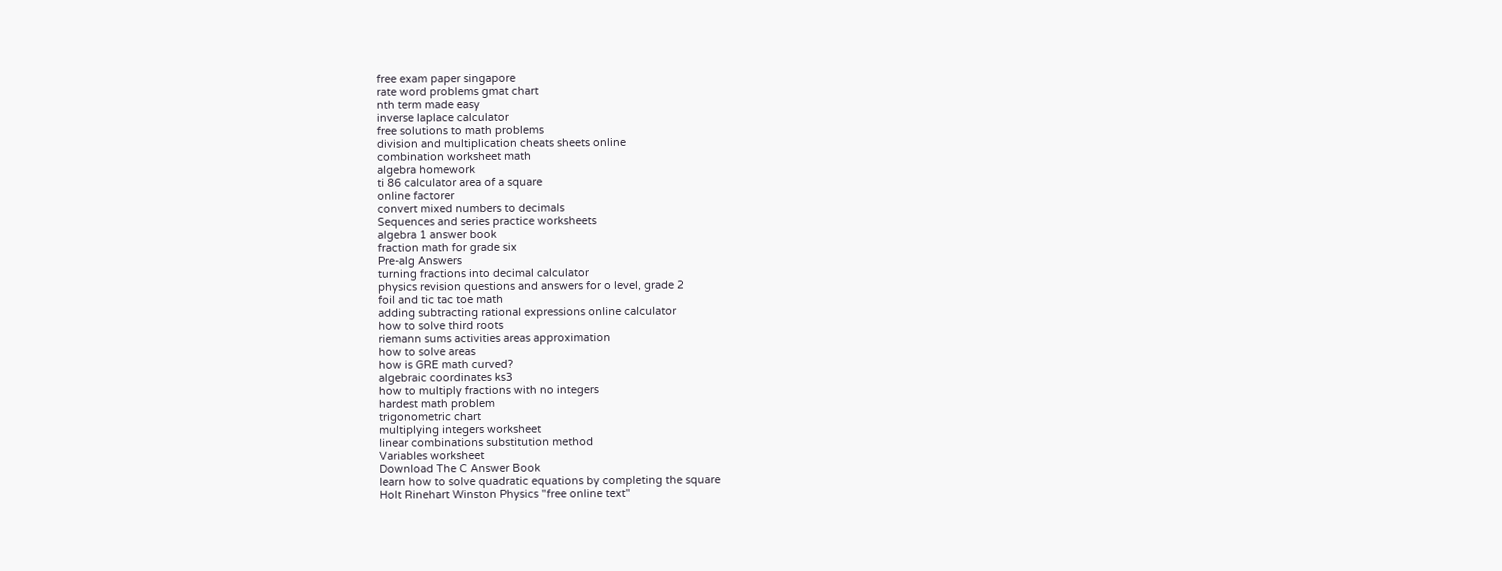free exam paper singapore
rate word problems gmat chart
nth term made easy
inverse laplace calculator
free solutions to math problems
division and multiplication cheats sheets online
combination worksheet math
algebra homework
ti 86 calculator area of a square
online factorer
convert mixed numbers to decimals
Sequences and series practice worksheets
algebra 1 answer book
fraction math for grade six
Pre-alg Answers
turning fractions into decimal calculator
physics revision questions and answers for o level, grade 2
foil and tic tac toe math
adding subtracting rational expressions online calculator
how to solve third roots
riemann sums activities areas approximation
how to solve areas
how is GRE math curved?
algebraic coordinates ks3
how to multiply fractions with no integers
hardest math problem
trigonometric chart
multiplying integers worksheet
linear combinations substitution method
Variables worksheet
Download The C Answer Book
learn how to solve quadratic equations by completing the square
Holt Rinehart Winston Physics "free online text"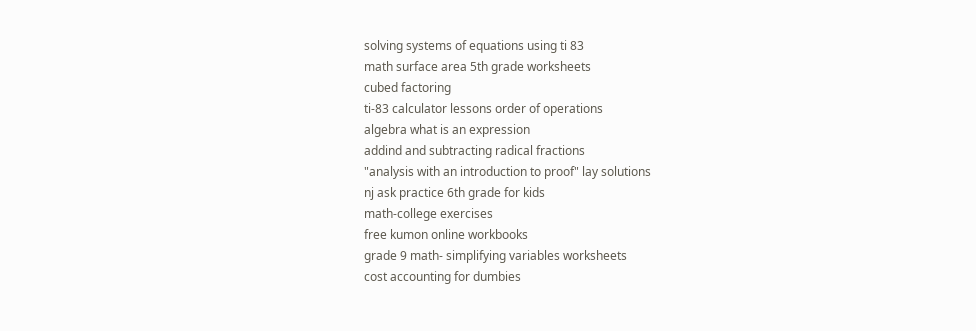solving systems of equations using ti 83
math surface area 5th grade worksheets
cubed factoring
ti-83 calculator lessons order of operations
algebra what is an expression
addind and subtracting radical fractions
"analysis with an introduction to proof" lay solutions
nj ask practice 6th grade for kids
math-college exercises
free kumon online workbooks
grade 9 math- simplifying variables worksheets
cost accounting for dumbies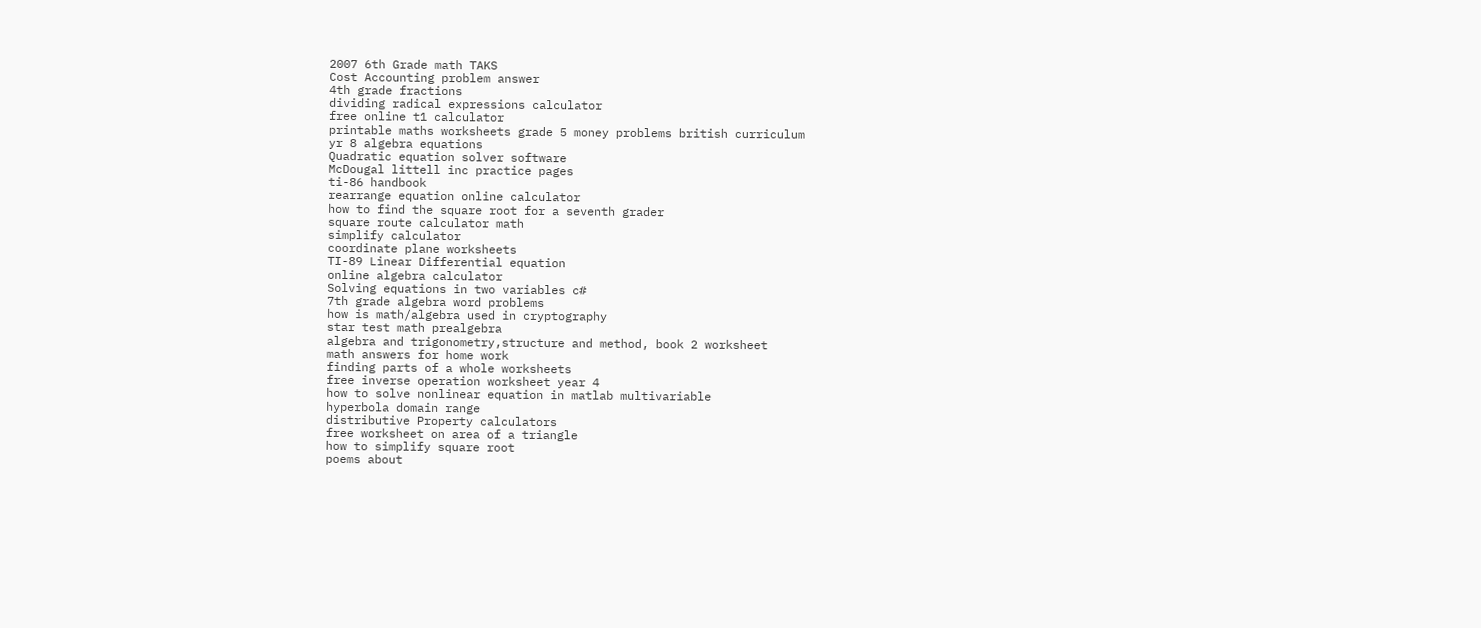2007 6th Grade math TAKS
Cost Accounting problem answer
4th grade fractions
dividing radical expressions calculator
free online t1 calculator
printable maths worksheets grade 5 money problems british curriculum
yr 8 algebra equations
Quadratic equation solver software
McDougal littell inc practice pages
ti-86 handbook
rearrange equation online calculator
how to find the square root for a seventh grader
square route calculator math
simplify calculator
coordinate plane worksheets
TI-89 Linear Differential equation
online algebra calculator
Solving equations in two variables c#
7th grade algebra word problems
how is math/algebra used in cryptography
star test math prealgebra
algebra and trigonometry,structure and method, book 2 worksheet
math answers for home work
finding parts of a whole worksheets
free inverse operation worksheet year 4
how to solve nonlinear equation in matlab multivariable
hyperbola domain range
distributive Property calculators
free worksheet on area of a triangle
how to simplify square root
poems about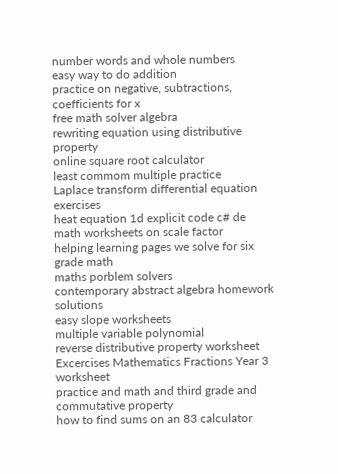number words and whole numbers
easy way to do addition
practice on negative, subtractions, coefficients for x
free math solver algebra
rewriting equation using distributive property
online square root calculator
least commom multiple practice
Laplace transform differential equation exercises
heat equation 1d explicit code c# de
math worksheets on scale factor
helping learning pages we solve for six grade math
maths porblem solvers
contemporary abstract algebra homework solutions
easy slope worksheets
multiple variable polynomial
reverse distributive property worksheet
Excercises Mathematics Fractions Year 3 worksheet
practice and math and third grade and commutative property
how to find sums on an 83 calculator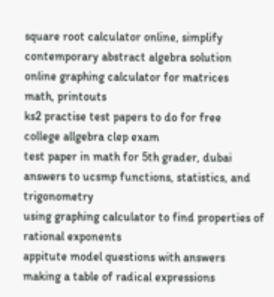square root calculator online, simplify
contemporary abstract algebra solution
online graphing calculator for matrices
math, printouts
ks2 practise test papers to do for free
college allgebra clep exam
test paper in math for 5th grader, dubai
answers to ucsmp functions, statistics, and trigonometry
using graphing calculator to find properties of rational exponents
appitute model questions with answers
making a table of radical expressions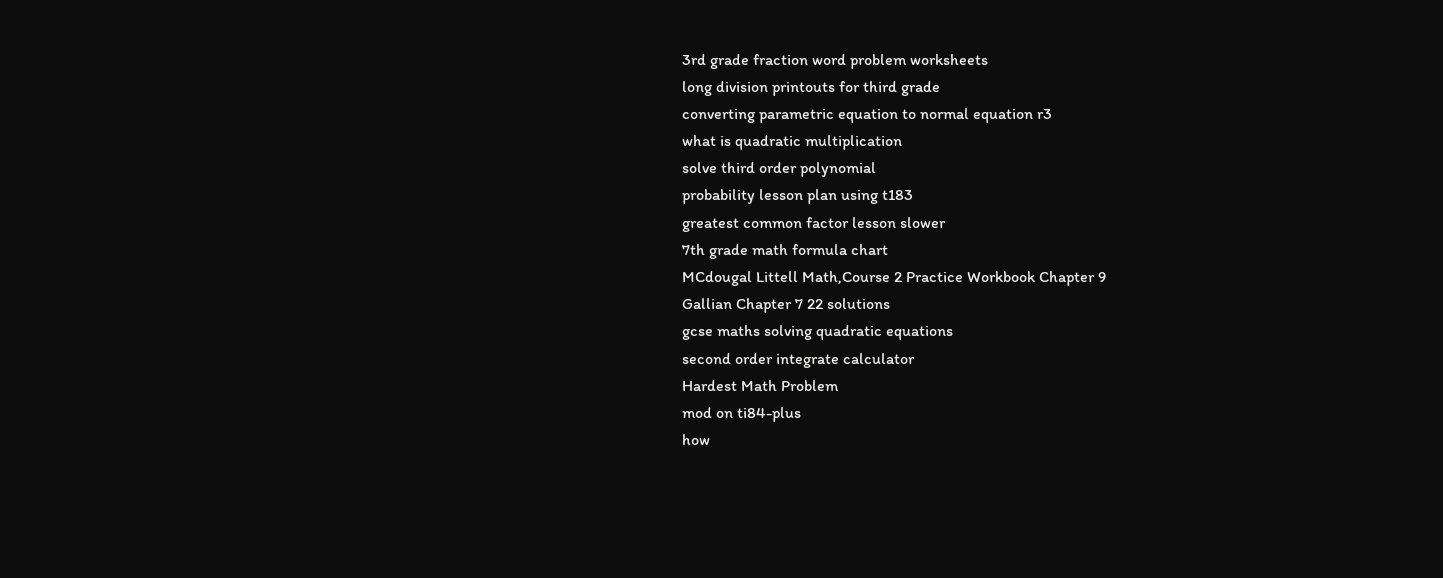3rd grade fraction word problem worksheets
long division printouts for third grade
converting parametric equation to normal equation r3
what is quadratic multiplication
solve third order polynomial
probability lesson plan using t183
greatest common factor lesson slower
7th grade math formula chart
MCdougal Littell Math,Course 2 Practice Workbook Chapter 9
Gallian Chapter 7 22 solutions
gcse maths solving quadratic equations
second order integrate calculator
Hardest Math Problem
mod on ti84-plus
how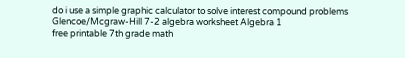do i use a simple graphic calculator to solve interest compound problems
Glencoe/Mcgraw-Hill 7-2 algebra worksheet Algebra 1
free printable 7th grade math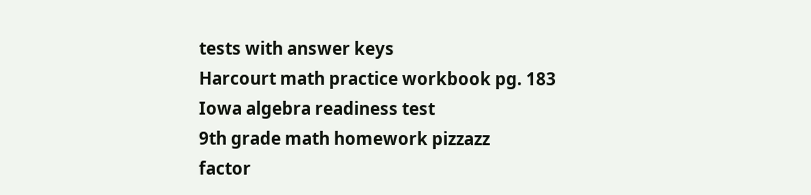tests with answer keys
Harcourt math practice workbook pg. 183
Iowa algebra readiness test
9th grade math homework pizzazz
factor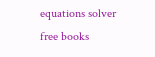equations solver
free books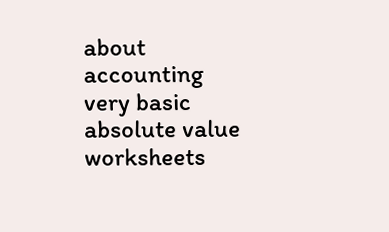about accounting
very basic absolute value worksheets